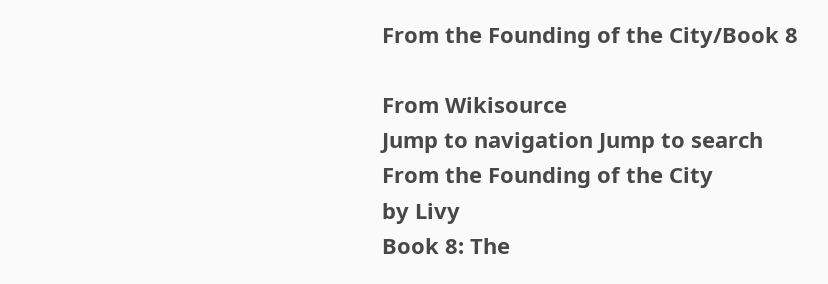From the Founding of the City/Book 8

From Wikisource
Jump to navigation Jump to search
From the Founding of the City
by Livy
Book 8: The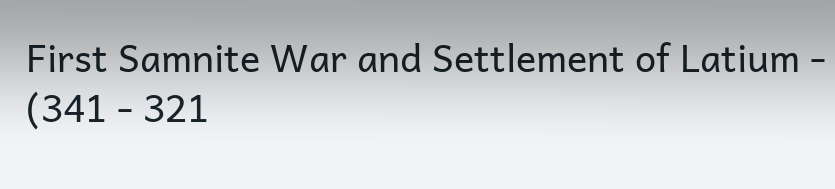First Samnite War and Settlement of Latium - (341 - 321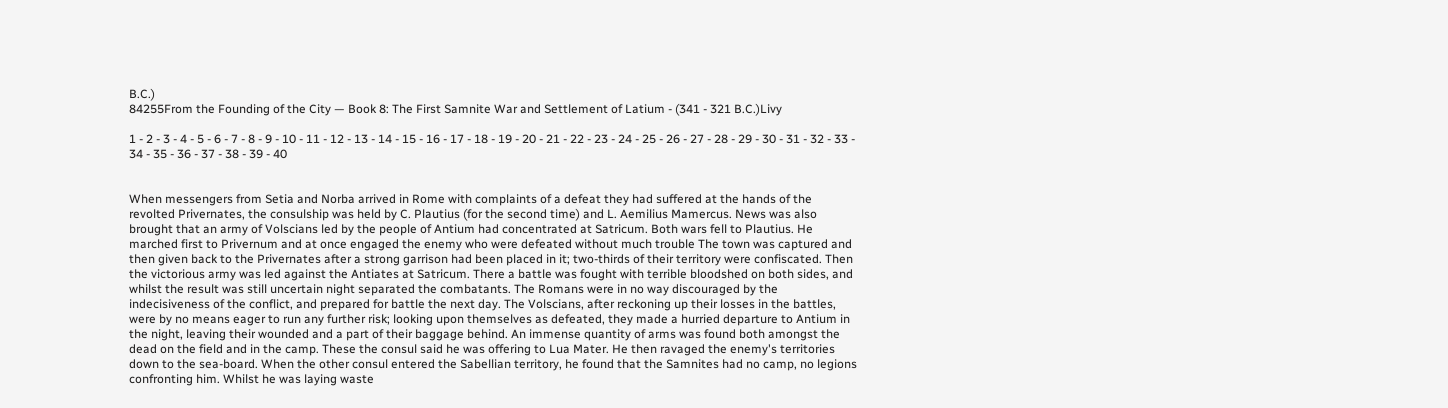B.C.)
84255From the Founding of the City — Book 8: The First Samnite War and Settlement of Latium - (341 - 321 B.C.)Livy

1 - 2 - 3 - 4 - 5 - 6 - 7 - 8 - 9 - 10 - 11 - 12 - 13 - 14 - 15 - 16 - 17 - 18 - 19 - 20 - 21 - 22 - 23 - 24 - 25 - 26 - 27 - 28 - 29 - 30 - 31 - 32 - 33 - 34 - 35 - 36 - 37 - 38 - 39 - 40


When messengers from Setia and Norba arrived in Rome with complaints of a defeat they had suffered at the hands of the revolted Privernates, the consulship was held by C. Plautius (for the second time) and L. Aemilius Mamercus. News was also brought that an army of Volscians led by the people of Antium had concentrated at Satricum. Both wars fell to Plautius. He marched first to Privernum and at once engaged the enemy who were defeated without much trouble The town was captured and then given back to the Privernates after a strong garrison had been placed in it; two-thirds of their territory were confiscated. Then the victorious army was led against the Antiates at Satricum. There a battle was fought with terrible bloodshed on both sides, and whilst the result was still uncertain night separated the combatants. The Romans were in no way discouraged by the indecisiveness of the conflict, and prepared for battle the next day. The Volscians, after reckoning up their losses in the battles, were by no means eager to run any further risk; looking upon themselves as defeated, they made a hurried departure to Antium in the night, leaving their wounded and a part of their baggage behind. An immense quantity of arms was found both amongst the dead on the field and in the camp. These the consul said he was offering to Lua Mater. He then ravaged the enemy's territories down to the sea-board. When the other consul entered the Sabellian territory, he found that the Samnites had no camp, no legions confronting him. Whilst he was laying waste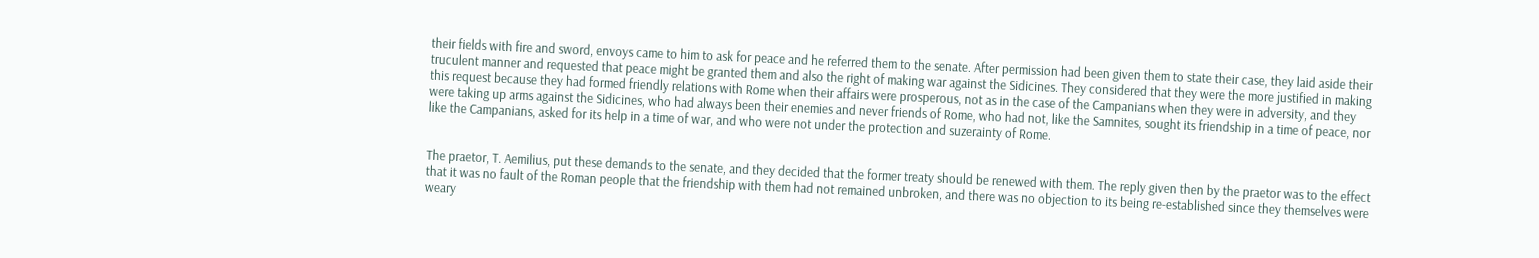their fields with fire and sword, envoys came to him to ask for peace and he referred them to the senate. After permission had been given them to state their case, they laid aside their truculent manner and requested that peace might be granted them and also the right of making war against the Sidicines. They considered that they were the more justified in making this request because they had formed friendly relations with Rome when their affairs were prosperous, not as in the case of the Campanians when they were in adversity, and they were taking up arms against the Sidicines, who had always been their enemies and never friends of Rome, who had not, like the Samnites, sought its friendship in a time of peace, nor like the Campanians, asked for its help in a time of war, and who were not under the protection and suzerainty of Rome.


The praetor, T. Aemilius, put these demands to the senate, and they decided that the former treaty should be renewed with them. The reply given then by the praetor was to the effect that it was no fault of the Roman people that the friendship with them had not remained unbroken, and there was no objection to its being re-established since they themselves were weary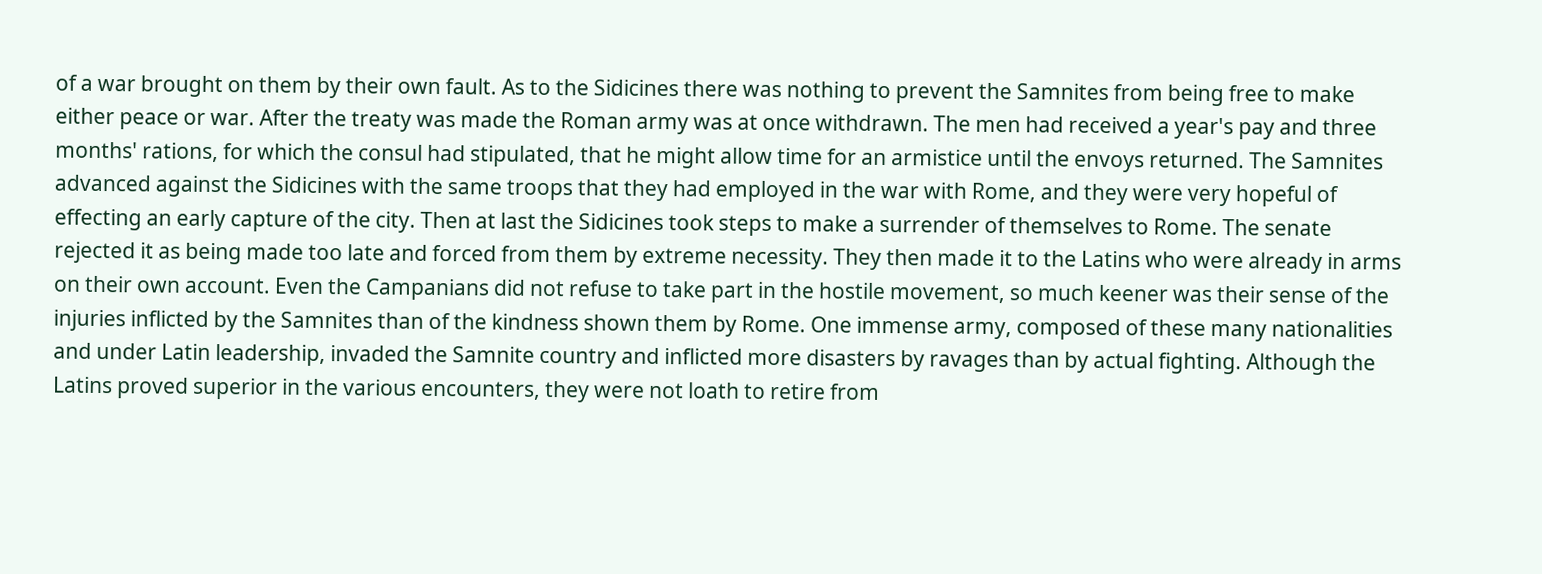of a war brought on them by their own fault. As to the Sidicines there was nothing to prevent the Samnites from being free to make either peace or war. After the treaty was made the Roman army was at once withdrawn. The men had received a year's pay and three months' rations, for which the consul had stipulated, that he might allow time for an armistice until the envoys returned. The Samnites advanced against the Sidicines with the same troops that they had employed in the war with Rome, and they were very hopeful of effecting an early capture of the city. Then at last the Sidicines took steps to make a surrender of themselves to Rome. The senate rejected it as being made too late and forced from them by extreme necessity. They then made it to the Latins who were already in arms on their own account. Even the Campanians did not refuse to take part in the hostile movement, so much keener was their sense of the injuries inflicted by the Samnites than of the kindness shown them by Rome. One immense army, composed of these many nationalities and under Latin leadership, invaded the Samnite country and inflicted more disasters by ravages than by actual fighting. Although the Latins proved superior in the various encounters, they were not loath to retire from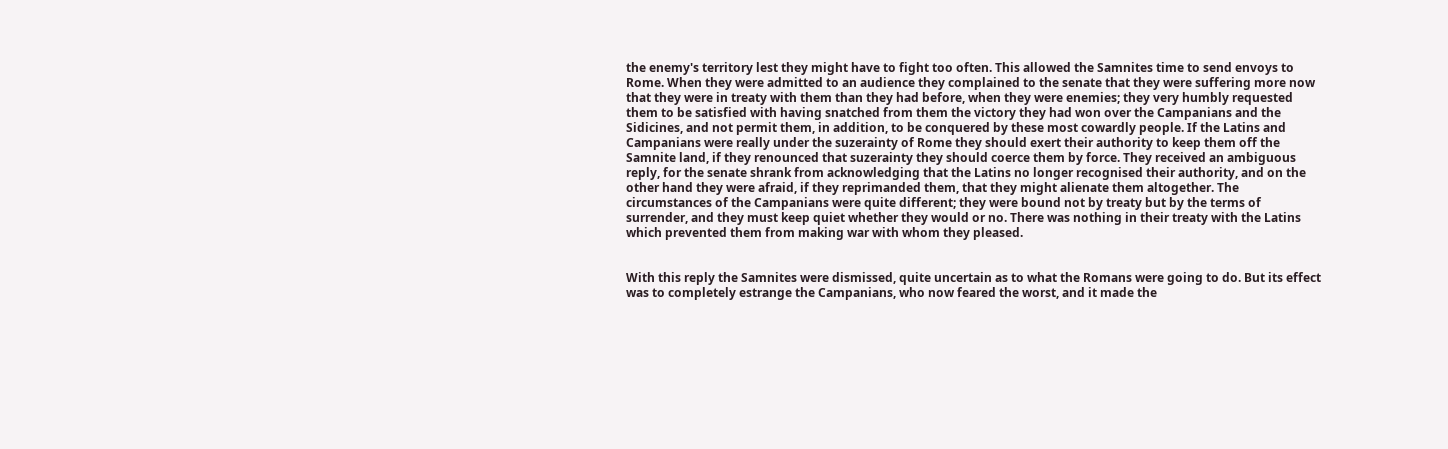the enemy's territory lest they might have to fight too often. This allowed the Samnites time to send envoys to Rome. When they were admitted to an audience they complained to the senate that they were suffering more now that they were in treaty with them than they had before, when they were enemies; they very humbly requested them to be satisfied with having snatched from them the victory they had won over the Campanians and the Sidicines, and not permit them, in addition, to be conquered by these most cowardly people. If the Latins and Campanians were really under the suzerainty of Rome they should exert their authority to keep them off the Samnite land, if they renounced that suzerainty they should coerce them by force. They received an ambiguous reply, for the senate shrank from acknowledging that the Latins no longer recognised their authority, and on the other hand they were afraid, if they reprimanded them, that they might alienate them altogether. The circumstances of the Campanians were quite different; they were bound not by treaty but by the terms of surrender, and they must keep quiet whether they would or no. There was nothing in their treaty with the Latins which prevented them from making war with whom they pleased.


With this reply the Samnites were dismissed, quite uncertain as to what the Romans were going to do. But its effect was to completely estrange the Campanians, who now feared the worst, and it made the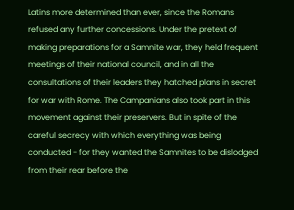Latins more determined than ever, since the Romans refused any further concessions. Under the pretext of making preparations for a Samnite war, they held frequent meetings of their national council, and in all the consultations of their leaders they hatched plans in secret for war with Rome. The Campanians also took part in this movement against their preservers. But in spite of the careful secrecy with which everything was being conducted - for they wanted the Samnites to be dislodged from their rear before the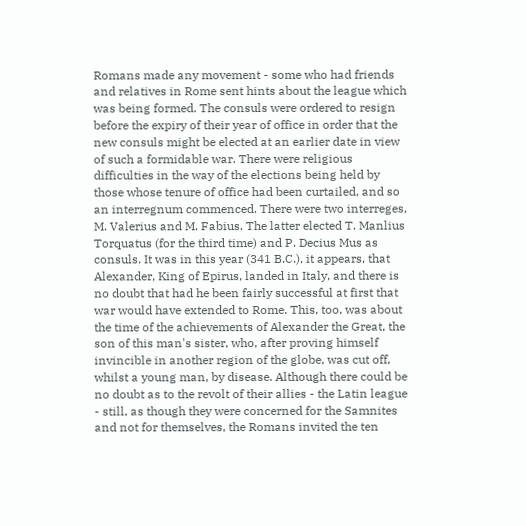Romans made any movement - some who had friends and relatives in Rome sent hints about the league which was being formed. The consuls were ordered to resign before the expiry of their year of office in order that the new consuls might be elected at an earlier date in view of such a formidable war. There were religious difficulties in the way of the elections being held by those whose tenure of office had been curtailed, and so an interregnum commenced. There were two interreges, M. Valerius and M. Fabius. The latter elected T. Manlius Torquatus (for the third time) and P. Decius Mus as consuls. It was in this year (341 B.C.), it appears, that Alexander, King of Epirus, landed in Italy, and there is no doubt that had he been fairly successful at first that war would have extended to Rome. This, too, was about the time of the achievements of Alexander the Great, the son of this man's sister, who, after proving himself invincible in another region of the globe, was cut off, whilst a young man, by disease. Although there could be no doubt as to the revolt of their allies - the Latin league - still, as though they were concerned for the Samnites and not for themselves, the Romans invited the ten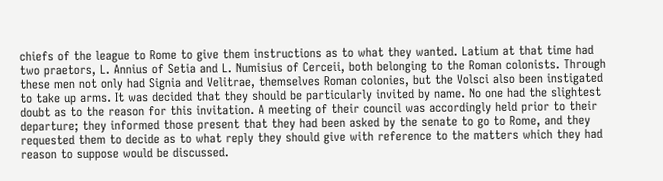chiefs of the league to Rome to give them instructions as to what they wanted. Latium at that time had two praetors, L. Annius of Setia and L. Numisius of Cerceii, both belonging to the Roman colonists. Through these men not only had Signia and Velitrae, themselves Roman colonies, but the Volsci also been instigated to take up arms. It was decided that they should be particularly invited by name. No one had the slightest doubt as to the reason for this invitation. A meeting of their council was accordingly held prior to their departure; they informed those present that they had been asked by the senate to go to Rome, and they requested them to decide as to what reply they should give with reference to the matters which they had reason to suppose would be discussed.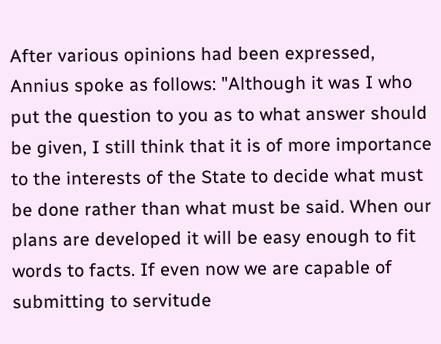After various opinions had been expressed, Annius spoke as follows: "Although it was I who put the question to you as to what answer should be given, I still think that it is of more importance to the interests of the State to decide what must be done rather than what must be said. When our plans are developed it will be easy enough to fit words to facts. If even now we are capable of submitting to servitude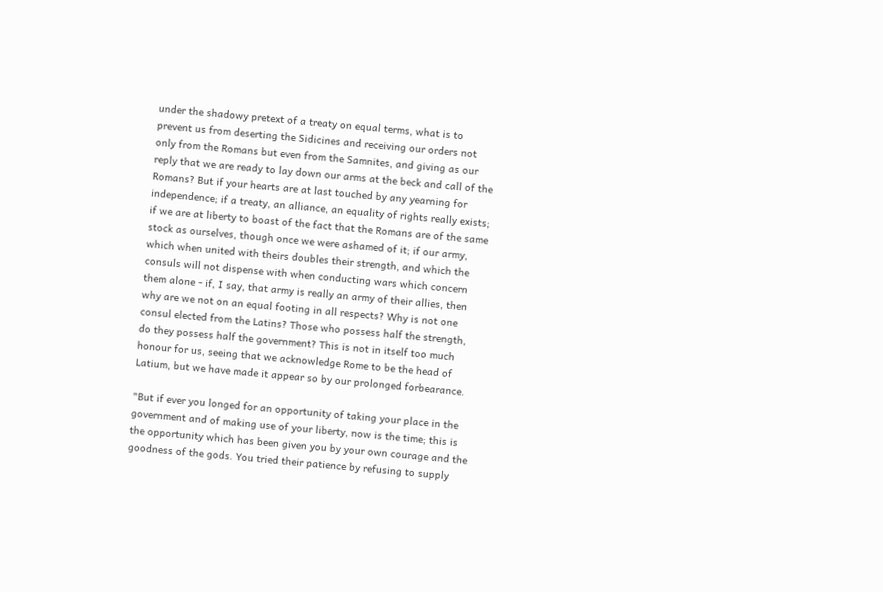under the shadowy pretext of a treaty on equal terms, what is to prevent us from deserting the Sidicines and receiving our orders not only from the Romans but even from the Samnites, and giving as our reply that we are ready to lay down our arms at the beck and call of the Romans? But if your hearts are at last touched by any yearning for independence; if a treaty, an alliance, an equality of rights really exists; if we are at liberty to boast of the fact that the Romans are of the same stock as ourselves, though once we were ashamed of it; if our army, which when united with theirs doubles their strength, and which the consuls will not dispense with when conducting wars which concern them alone - if, I say, that army is really an army of their allies, then why are we not on an equal footing in all respects? Why is not one consul elected from the Latins? Those who possess half the strength, do they possess half the government? This is not in itself too much honour for us, seeing that we acknowledge Rome to be the head of Latium, but we have made it appear so by our prolonged forbearance.

"But if ever you longed for an opportunity of taking your place in the government and of making use of your liberty, now is the time; this is the opportunity which has been given you by your own courage and the goodness of the gods. You tried their patience by refusing to supply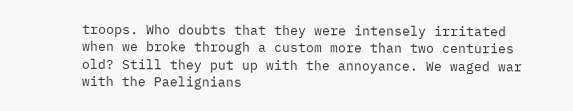troops. Who doubts that they were intensely irritated when we broke through a custom more than two centuries old? Still they put up with the annoyance. We waged war with the Paelignians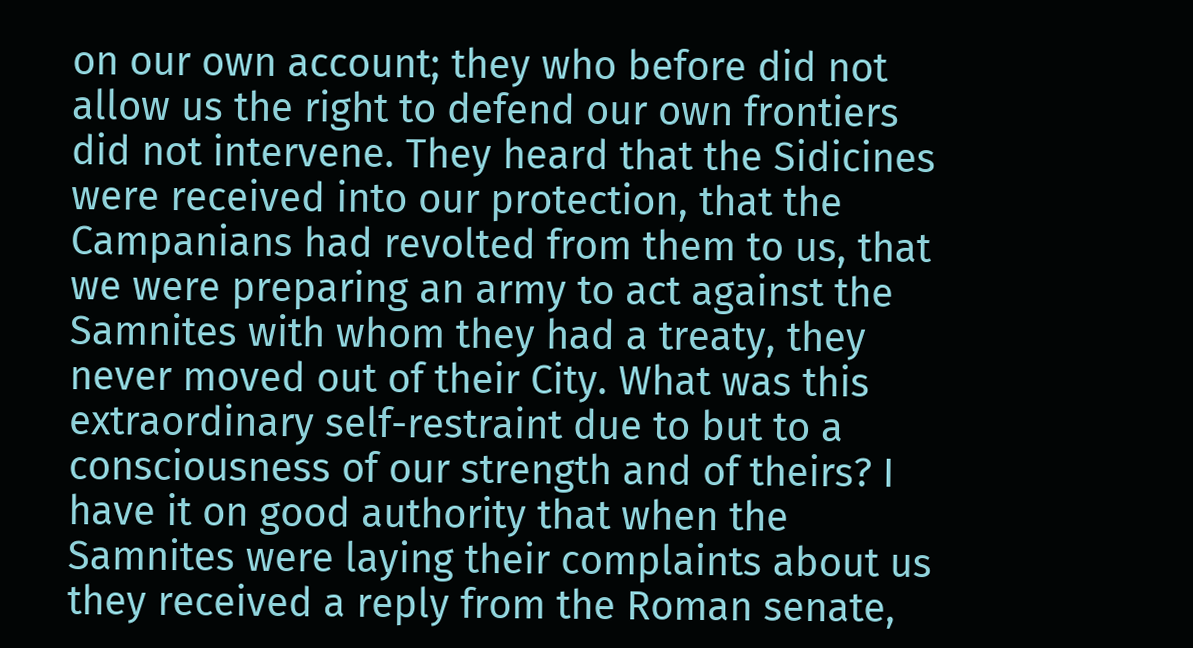on our own account; they who before did not allow us the right to defend our own frontiers did not intervene. They heard that the Sidicines were received into our protection, that the Campanians had revolted from them to us, that we were preparing an army to act against the Samnites with whom they had a treaty, they never moved out of their City. What was this extraordinary self-restraint due to but to a consciousness of our strength and of theirs? I have it on good authority that when the Samnites were laying their complaints about us they received a reply from the Roman senate,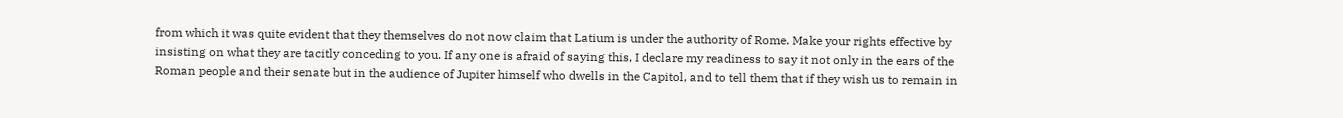from which it was quite evident that they themselves do not now claim that Latium is under the authority of Rome. Make your rights effective by insisting on what they are tacitly conceding to you. If any one is afraid of saying this, I declare my readiness to say it not only in the ears of the Roman people and their senate but in the audience of Jupiter himself who dwells in the Capitol, and to tell them that if they wish us to remain in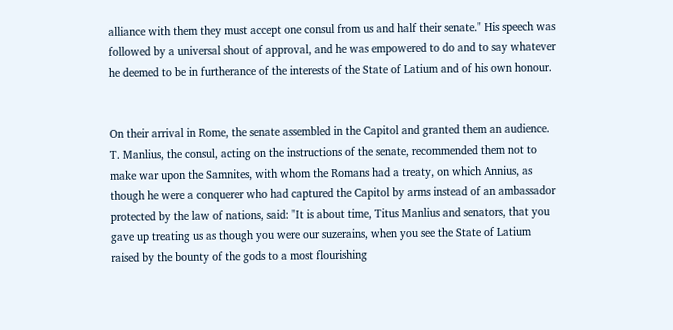alliance with them they must accept one consul from us and half their senate." His speech was followed by a universal shout of approval, and he was empowered to do and to say whatever he deemed to be in furtherance of the interests of the State of Latium and of his own honour.


On their arrival in Rome, the senate assembled in the Capitol and granted them an audience. T. Manlius, the consul, acting on the instructions of the senate, recommended them not to make war upon the Samnites, with whom the Romans had a treaty, on which Annius, as though he were a conquerer who had captured the Capitol by arms instead of an ambassador protected by the law of nations, said: "It is about time, Titus Manlius and senators, that you gave up treating us as though you were our suzerains, when you see the State of Latium raised by the bounty of the gods to a most flourishing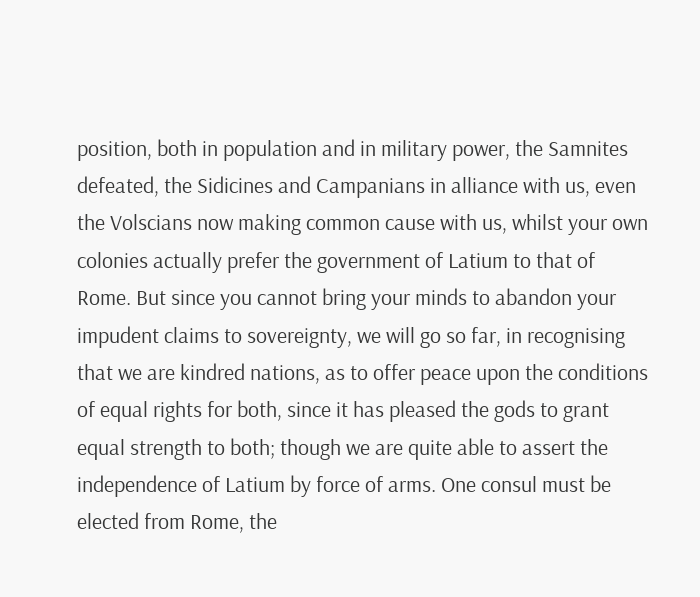position, both in population and in military power, the Samnites defeated, the Sidicines and Campanians in alliance with us, even the Volscians now making common cause with us, whilst your own colonies actually prefer the government of Latium to that of Rome. But since you cannot bring your minds to abandon your impudent claims to sovereignty, we will go so far, in recognising that we are kindred nations, as to offer peace upon the conditions of equal rights for both, since it has pleased the gods to grant equal strength to both; though we are quite able to assert the independence of Latium by force of arms. One consul must be elected from Rome, the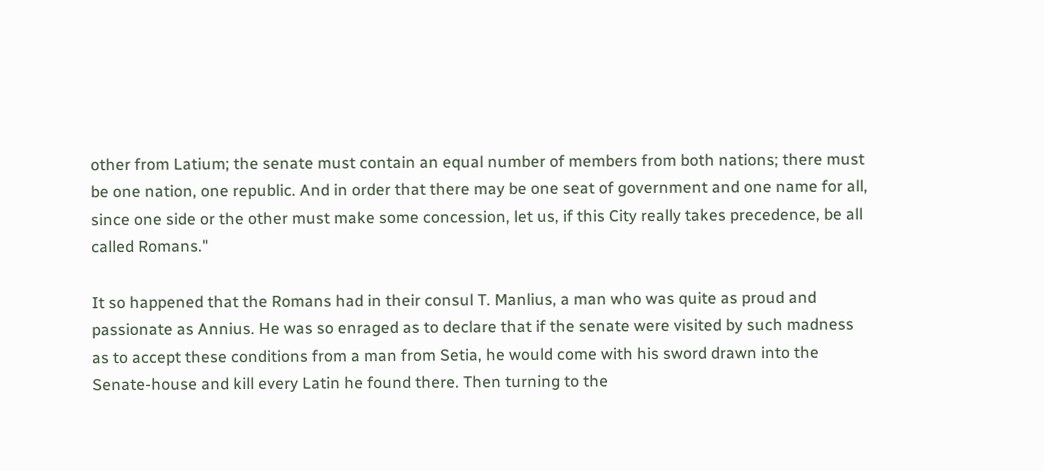other from Latium; the senate must contain an equal number of members from both nations; there must be one nation, one republic. And in order that there may be one seat of government and one name for all, since one side or the other must make some concession, let us, if this City really takes precedence, be all called Romans."

It so happened that the Romans had in their consul T. Manlius, a man who was quite as proud and passionate as Annius. He was so enraged as to declare that if the senate were visited by such madness as to accept these conditions from a man from Setia, he would come with his sword drawn into the Senate-house and kill every Latin he found there. Then turning to the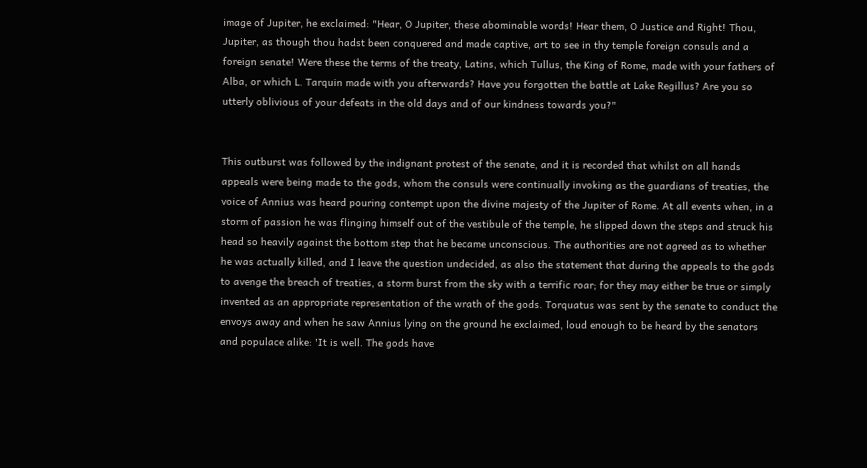image of Jupiter, he exclaimed: "Hear, O Jupiter, these abominable words! Hear them, O Justice and Right! Thou, Jupiter, as though thou hadst been conquered and made captive, art to see in thy temple foreign consuls and a foreign senate! Were these the terms of the treaty, Latins, which Tullus, the King of Rome, made with your fathers of Alba, or which L. Tarquin made with you afterwards? Have you forgotten the battle at Lake Regillus? Are you so utterly oblivious of your defeats in the old days and of our kindness towards you?"


This outburst was followed by the indignant protest of the senate, and it is recorded that whilst on all hands appeals were being made to the gods, whom the consuls were continually invoking as the guardians of treaties, the voice of Annius was heard pouring contempt upon the divine majesty of the Jupiter of Rome. At all events when, in a storm of passion he was flinging himself out of the vestibule of the temple, he slipped down the steps and struck his head so heavily against the bottom step that he became unconscious. The authorities are not agreed as to whether he was actually killed, and I leave the question undecided, as also the statement that during the appeals to the gods to avenge the breach of treaties, a storm burst from the sky with a terrific roar; for they may either be true or simply invented as an appropriate representation of the wrath of the gods. Torquatus was sent by the senate to conduct the envoys away and when he saw Annius lying on the ground he exclaimed, loud enough to be heard by the senators and populace alike: 'It is well. The gods have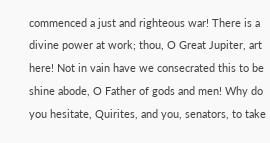commenced a just and righteous war! There is a divine power at work; thou, O Great Jupiter, art here! Not in vain have we consecrated this to be shine abode, O Father of gods and men! Why do you hesitate, Quirites, and you, senators, to take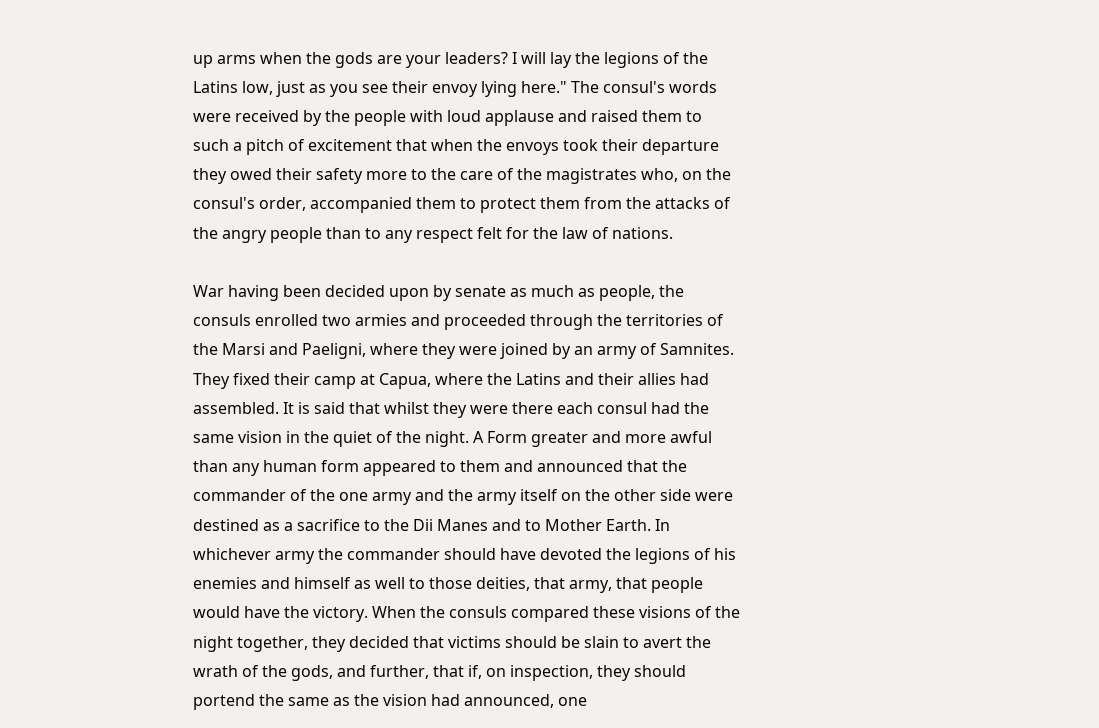up arms when the gods are your leaders? I will lay the legions of the Latins low, just as you see their envoy lying here." The consul's words were received by the people with loud applause and raised them to such a pitch of excitement that when the envoys took their departure they owed their safety more to the care of the magistrates who, on the consul's order, accompanied them to protect them from the attacks of the angry people than to any respect felt for the law of nations.

War having been decided upon by senate as much as people, the consuls enrolled two armies and proceeded through the territories of the Marsi and Paeligni, where they were joined by an army of Samnites. They fixed their camp at Capua, where the Latins and their allies had assembled. It is said that whilst they were there each consul had the same vision in the quiet of the night. A Form greater and more awful than any human form appeared to them and announced that the commander of the one army and the army itself on the other side were destined as a sacrifice to the Dii Manes and to Mother Earth. In whichever army the commander should have devoted the legions of his enemies and himself as well to those deities, that army, that people would have the victory. When the consuls compared these visions of the night together, they decided that victims should be slain to avert the wrath of the gods, and further, that if, on inspection, they should portend the same as the vision had announced, one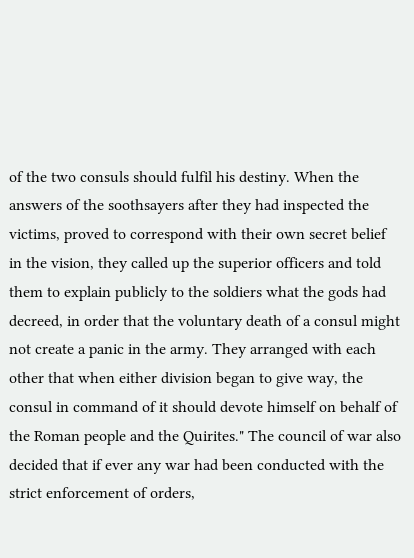of the two consuls should fulfil his destiny. When the answers of the soothsayers after they had inspected the victims, proved to correspond with their own secret belief in the vision, they called up the superior officers and told them to explain publicly to the soldiers what the gods had decreed, in order that the voluntary death of a consul might not create a panic in the army. They arranged with each other that when either division began to give way, the consul in command of it should devote himself on behalf of the Roman people and the Quirites." The council of war also decided that if ever any war had been conducted with the strict enforcement of orders,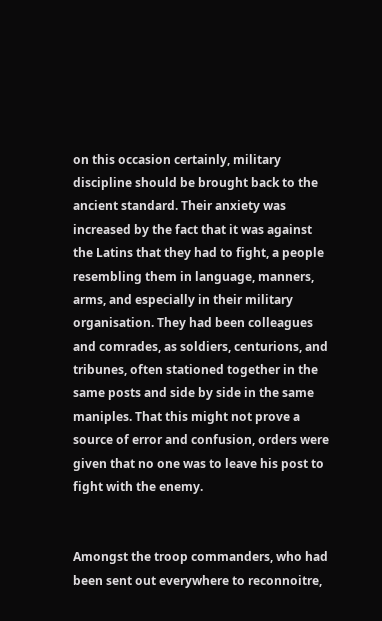on this occasion certainly, military discipline should be brought back to the ancient standard. Their anxiety was increased by the fact that it was against the Latins that they had to fight, a people resembling them in language, manners, arms, and especially in their military organisation. They had been colleagues and comrades, as soldiers, centurions, and tribunes, often stationed together in the same posts and side by side in the same maniples. That this might not prove a source of error and confusion, orders were given that no one was to leave his post to fight with the enemy.


Amongst the troop commanders, who had been sent out everywhere to reconnoitre,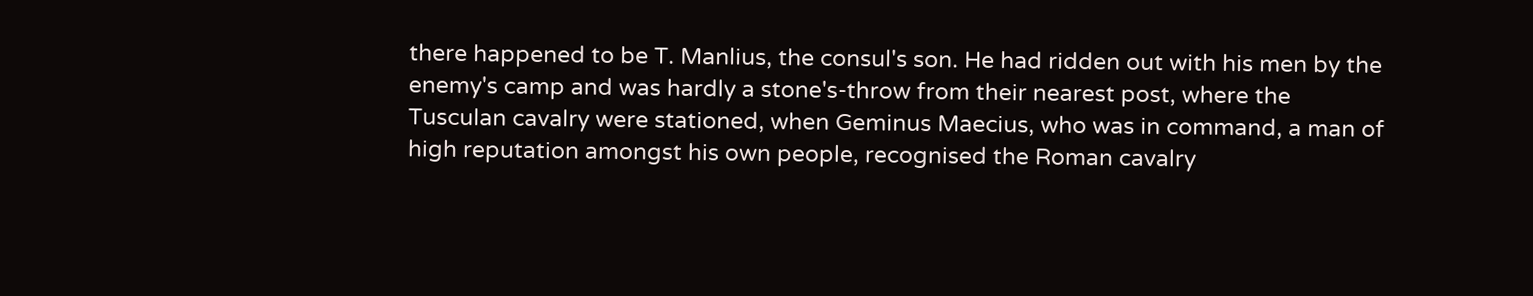there happened to be T. Manlius, the consul's son. He had ridden out with his men by the enemy's camp and was hardly a stone's-throw from their nearest post, where the Tusculan cavalry were stationed, when Geminus Maecius, who was in command, a man of high reputation amongst his own people, recognised the Roman cavalry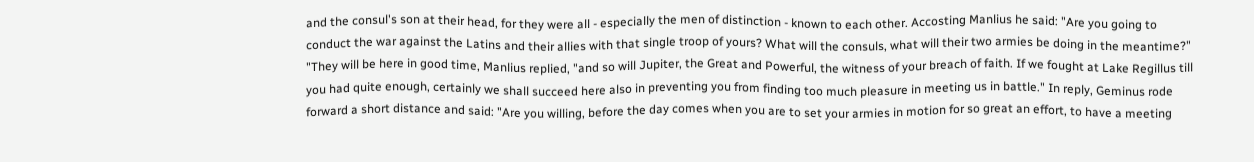and the consul's son at their head, for they were all - especially the men of distinction - known to each other. Accosting Manlius he said: "Are you going to conduct the war against the Latins and their allies with that single troop of yours? What will the consuls, what will their two armies be doing in the meantime?" "They will be here in good time, Manlius replied, "and so will Jupiter, the Great and Powerful, the witness of your breach of faith. If we fought at Lake Regillus till you had quite enough, certainly we shall succeed here also in preventing you from finding too much pleasure in meeting us in battle." In reply, Geminus rode forward a short distance and said: "Are you willing, before the day comes when you are to set your armies in motion for so great an effort, to have a meeting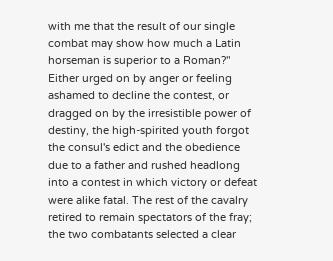with me that the result of our single combat may show how much a Latin horseman is superior to a Roman?" Either urged on by anger or feeling ashamed to decline the contest, or dragged on by the irresistible power of destiny, the high-spirited youth forgot the consul's edict and the obedience due to a father and rushed headlong into a contest in which victory or defeat were alike fatal. The rest of the cavalry retired to remain spectators of the fray; the two combatants selected a clear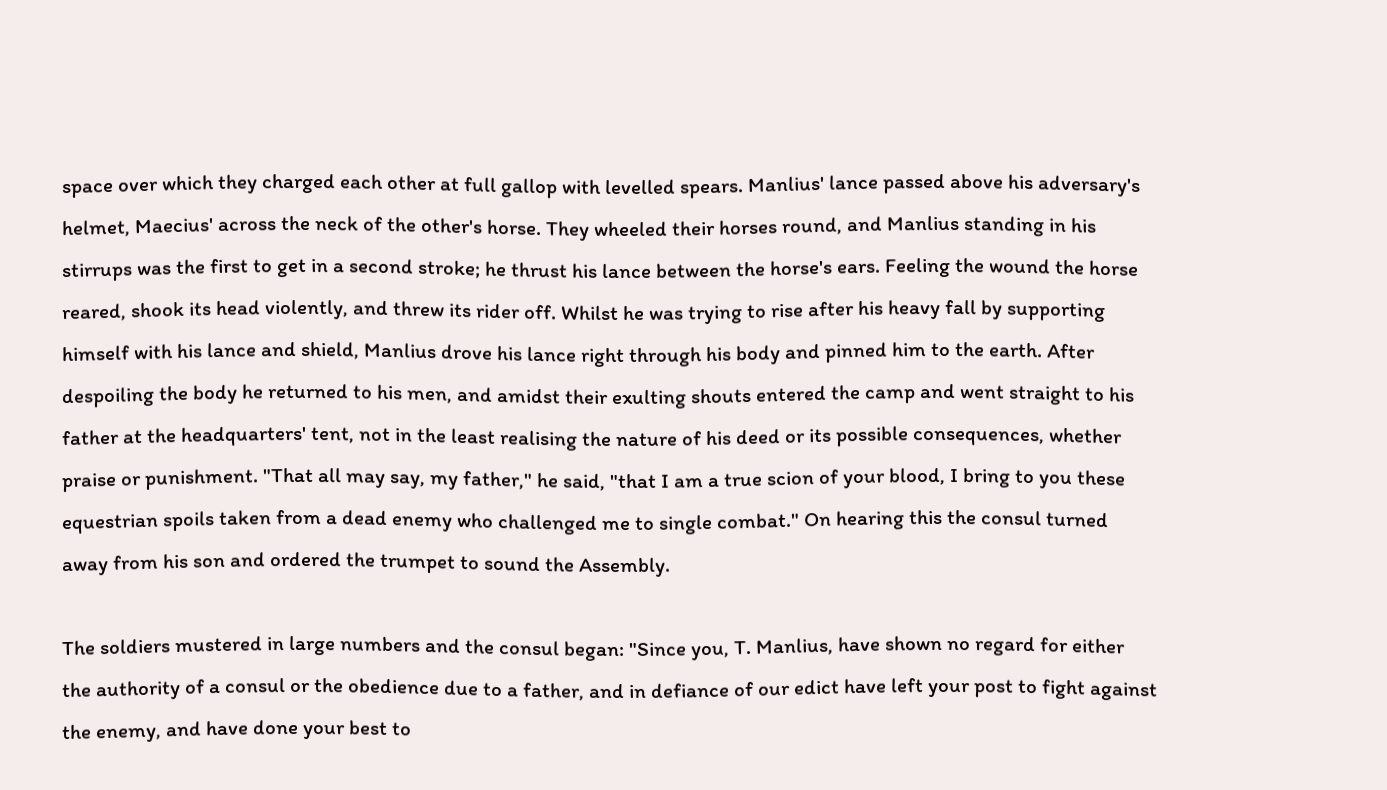space over which they charged each other at full gallop with levelled spears. Manlius' lance passed above his adversary's helmet, Maecius' across the neck of the other's horse. They wheeled their horses round, and Manlius standing in his stirrups was the first to get in a second stroke; he thrust his lance between the horse's ears. Feeling the wound the horse reared, shook its head violently, and threw its rider off. Whilst he was trying to rise after his heavy fall by supporting himself with his lance and shield, Manlius drove his lance right through his body and pinned him to the earth. After despoiling the body he returned to his men, and amidst their exulting shouts entered the camp and went straight to his father at the headquarters' tent, not in the least realising the nature of his deed or its possible consequences, whether praise or punishment. "That all may say, my father," he said, "that I am a true scion of your blood, I bring to you these equestrian spoils taken from a dead enemy who challenged me to single combat." On hearing this the consul turned away from his son and ordered the trumpet to sound the Assembly.

The soldiers mustered in large numbers and the consul began: "Since you, T. Manlius, have shown no regard for either the authority of a consul or the obedience due to a father, and in defiance of our edict have left your post to fight against the enemy, and have done your best to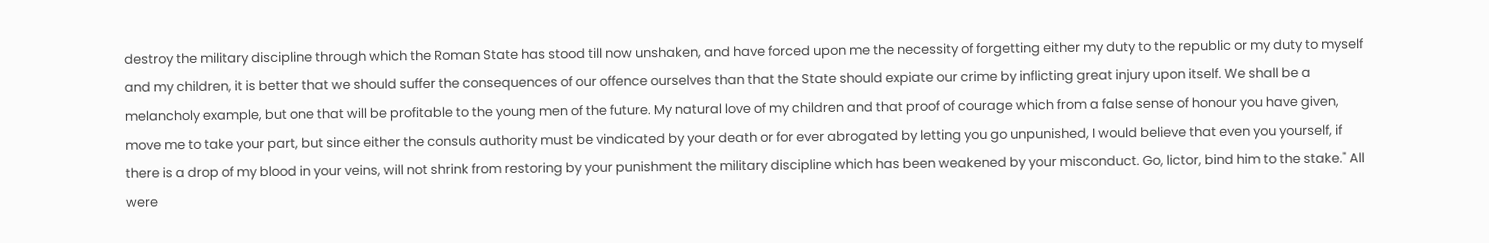destroy the military discipline through which the Roman State has stood till now unshaken, and have forced upon me the necessity of forgetting either my duty to the republic or my duty to myself and my children, it is better that we should suffer the consequences of our offence ourselves than that the State should expiate our crime by inflicting great injury upon itself. We shall be a melancholy example, but one that will be profitable to the young men of the future. My natural love of my children and that proof of courage which from a false sense of honour you have given, move me to take your part, but since either the consuls authority must be vindicated by your death or for ever abrogated by letting you go unpunished, I would believe that even you yourself, if there is a drop of my blood in your veins, will not shrink from restoring by your punishment the military discipline which has been weakened by your misconduct. Go, lictor, bind him to the stake." All were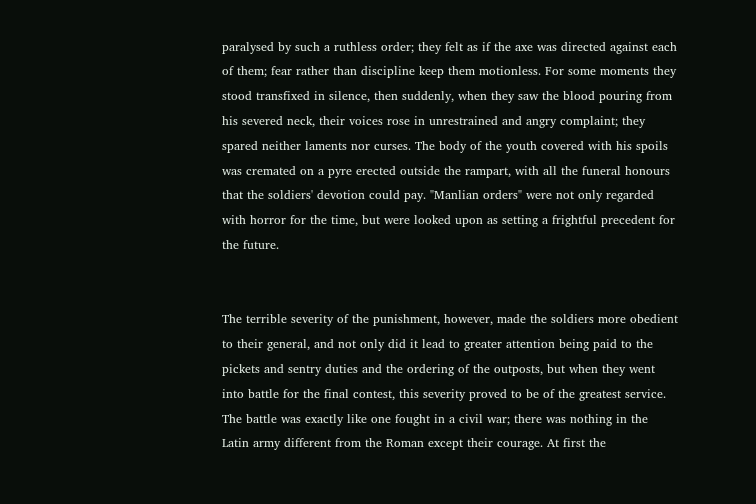paralysed by such a ruthless order; they felt as if the axe was directed against each of them; fear rather than discipline keep them motionless. For some moments they stood transfixed in silence, then suddenly, when they saw the blood pouring from his severed neck, their voices rose in unrestrained and angry complaint; they spared neither laments nor curses. The body of the youth covered with his spoils was cremated on a pyre erected outside the rampart, with all the funeral honours that the soldiers' devotion could pay. "Manlian orders" were not only regarded with horror for the time, but were looked upon as setting a frightful precedent for the future.


The terrible severity of the punishment, however, made the soldiers more obedient to their general, and not only did it lead to greater attention being paid to the pickets and sentry duties and the ordering of the outposts, but when they went into battle for the final contest, this severity proved to be of the greatest service. The battle was exactly like one fought in a civil war; there was nothing in the Latin army different from the Roman except their courage. At first the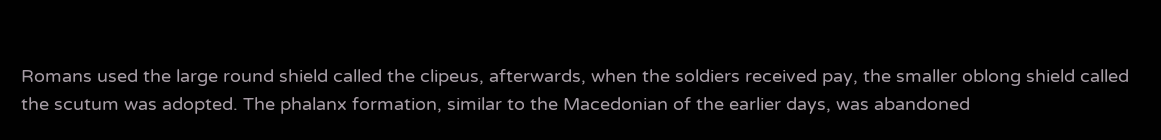Romans used the large round shield called the clipeus, afterwards, when the soldiers received pay, the smaller oblong shield called the scutum was adopted. The phalanx formation, similar to the Macedonian of the earlier days, was abandoned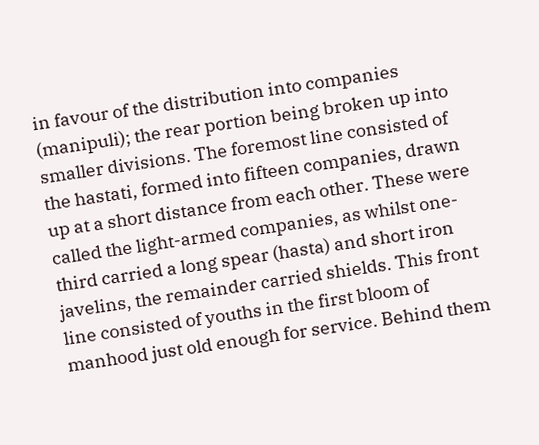in favour of the distribution into companies (manipuli); the rear portion being broken up into smaller divisions. The foremost line consisted of the hastati, formed into fifteen companies, drawn up at a short distance from each other. These were called the light-armed companies, as whilst one-third carried a long spear (hasta) and short iron javelins, the remainder carried shields. This front line consisted of youths in the first bloom of manhood just old enough for service. Behind them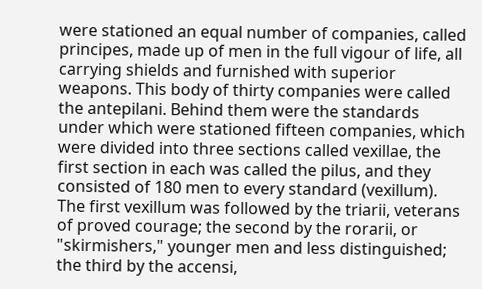were stationed an equal number of companies, called principes, made up of men in the full vigour of life, all carrying shields and furnished with superior weapons. This body of thirty companies were called the antepilani. Behind them were the standards under which were stationed fifteen companies, which were divided into three sections called vexillae, the first section in each was called the pilus, and they consisted of 180 men to every standard (vexillum). The first vexillum was followed by the triarii, veterans of proved courage; the second by the rorarii, or "skirmishers," younger men and less distinguished; the third by the accensi,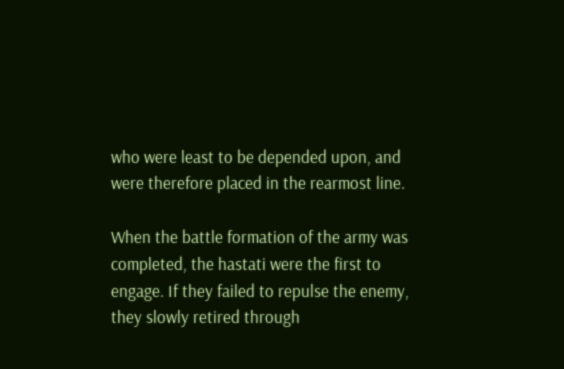who were least to be depended upon, and were therefore placed in the rearmost line.

When the battle formation of the army was completed, the hastati were the first to engage. If they failed to repulse the enemy, they slowly retired through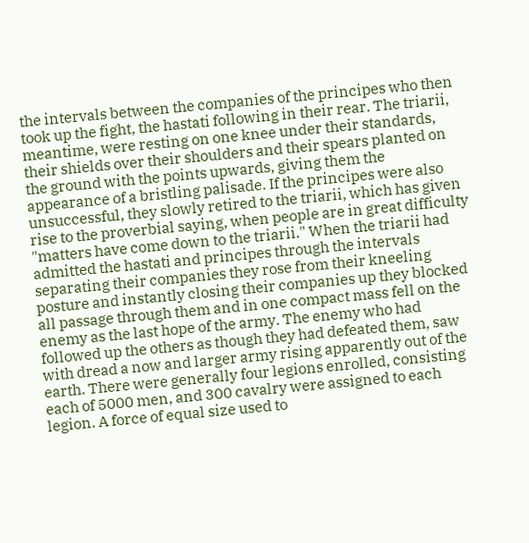the intervals between the companies of the principes who then took up the fight, the hastati following in their rear. The triarii, meantime, were resting on one knee under their standards, their shields over their shoulders and their spears planted on the ground with the points upwards, giving them the appearance of a bristling palisade. If the principes were also unsuccessful, they slowly retired to the triarii, which has given rise to the proverbial saying, when people are in great difficulty "matters have come down to the triarii." When the triarii had admitted the hastati and principes through the intervals separating their companies they rose from their kneeling posture and instantly closing their companies up they blocked all passage through them and in one compact mass fell on the enemy as the last hope of the army. The enemy who had followed up the others as though they had defeated them, saw with dread a now and larger army rising apparently out of the earth. There were generally four legions enrolled, consisting each of 5000 men, and 300 cavalry were assigned to each legion. A force of equal size used to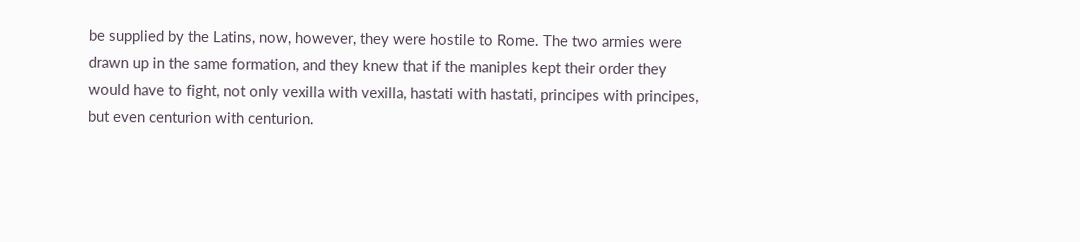be supplied by the Latins, now, however, they were hostile to Rome. The two armies were drawn up in the same formation, and they knew that if the maniples kept their order they would have to fight, not only vexilla with vexilla, hastati with hastati, principes with principes, but even centurion with centurion.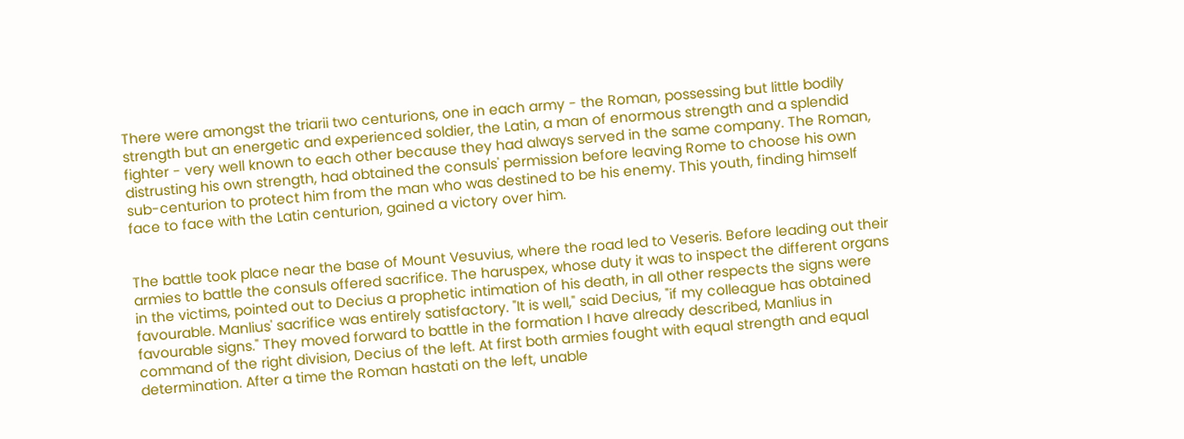There were amongst the triarii two centurions, one in each army - the Roman, possessing but little bodily strength but an energetic and experienced soldier, the Latin, a man of enormous strength and a splendid fighter - very well known to each other because they had always served in the same company. The Roman, distrusting his own strength, had obtained the consuls' permission before leaving Rome to choose his own sub-centurion to protect him from the man who was destined to be his enemy. This youth, finding himself face to face with the Latin centurion, gained a victory over him.


The battle took place near the base of Mount Vesuvius, where the road led to Veseris. Before leading out their armies to battle the consuls offered sacrifice. The haruspex, whose duty it was to inspect the different organs in the victims, pointed out to Decius a prophetic intimation of his death, in all other respects the signs were favourable. Manlius' sacrifice was entirely satisfactory. "It is well," said Decius, "if my colleague has obtained favourable signs." They moved forward to battle in the formation I have already described, Manlius in command of the right division, Decius of the left. At first both armies fought with equal strength and equal determination. After a time the Roman hastati on the left, unable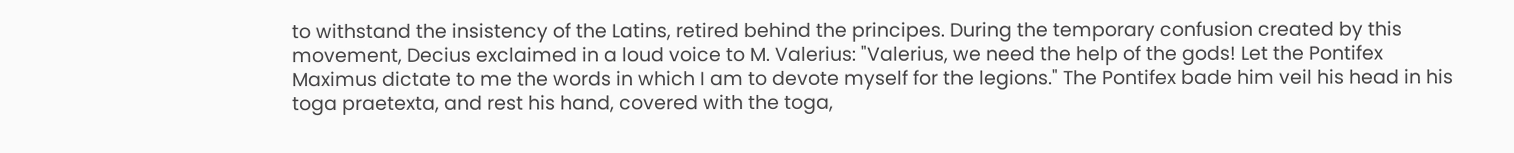to withstand the insistency of the Latins, retired behind the principes. During the temporary confusion created by this movement, Decius exclaimed in a loud voice to M. Valerius: "Valerius, we need the help of the gods! Let the Pontifex Maximus dictate to me the words in which I am to devote myself for the legions." The Pontifex bade him veil his head in his toga praetexta, and rest his hand, covered with the toga,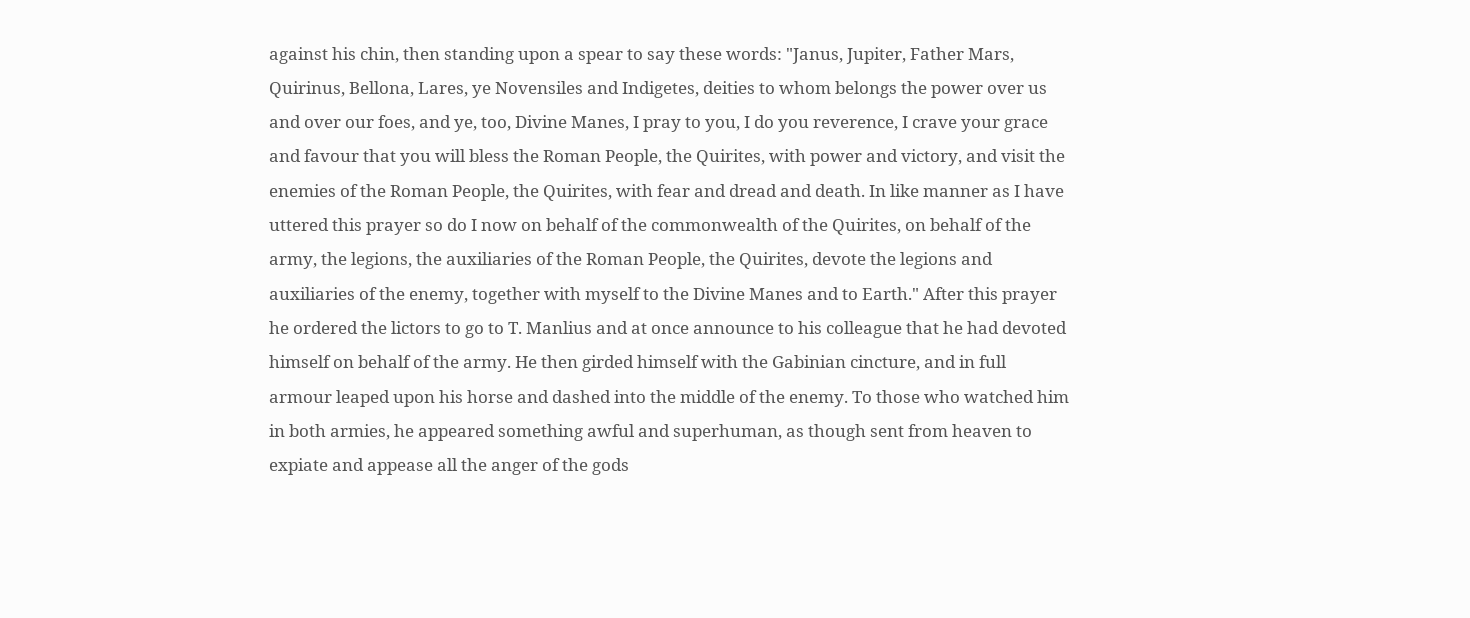against his chin, then standing upon a spear to say these words: "Janus, Jupiter, Father Mars, Quirinus, Bellona, Lares, ye Novensiles and Indigetes, deities to whom belongs the power over us and over our foes, and ye, too, Divine Manes, I pray to you, I do you reverence, I crave your grace and favour that you will bless the Roman People, the Quirites, with power and victory, and visit the enemies of the Roman People, the Quirites, with fear and dread and death. In like manner as I have uttered this prayer so do I now on behalf of the commonwealth of the Quirites, on behalf of the army, the legions, the auxiliaries of the Roman People, the Quirites, devote the legions and auxiliaries of the enemy, together with myself to the Divine Manes and to Earth." After this prayer he ordered the lictors to go to T. Manlius and at once announce to his colleague that he had devoted himself on behalf of the army. He then girded himself with the Gabinian cincture, and in full armour leaped upon his horse and dashed into the middle of the enemy. To those who watched him in both armies, he appeared something awful and superhuman, as though sent from heaven to expiate and appease all the anger of the gods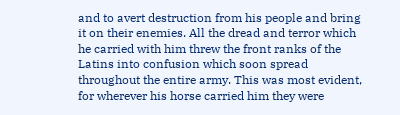and to avert destruction from his people and bring it on their enemies. All the dread and terror which he carried with him threw the front ranks of the Latins into confusion which soon spread throughout the entire army. This was most evident, for wherever his horse carried him they were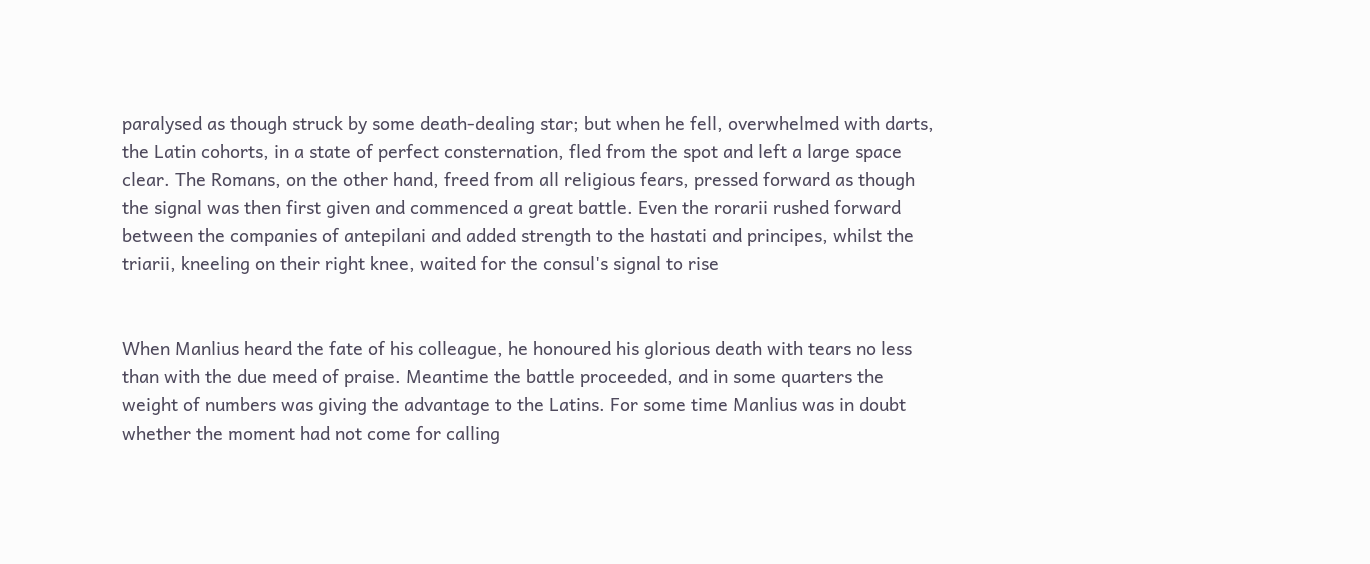paralysed as though struck by some death-dealing star; but when he fell, overwhelmed with darts, the Latin cohorts, in a state of perfect consternation, fled from the spot and left a large space clear. The Romans, on the other hand, freed from all religious fears, pressed forward as though the signal was then first given and commenced a great battle. Even the rorarii rushed forward between the companies of antepilani and added strength to the hastati and principes, whilst the triarii, kneeling on their right knee, waited for the consul's signal to rise


When Manlius heard the fate of his colleague, he honoured his glorious death with tears no less than with the due meed of praise. Meantime the battle proceeded, and in some quarters the weight of numbers was giving the advantage to the Latins. For some time Manlius was in doubt whether the moment had not come for calling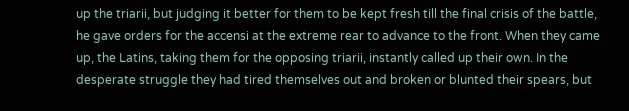up the triarii, but judging it better for them to be kept fresh till the final crisis of the battle, he gave orders for the accensi at the extreme rear to advance to the front. When they came up, the Latins, taking them for the opposing triarii, instantly called up their own. In the desperate struggle they had tired themselves out and broken or blunted their spears, but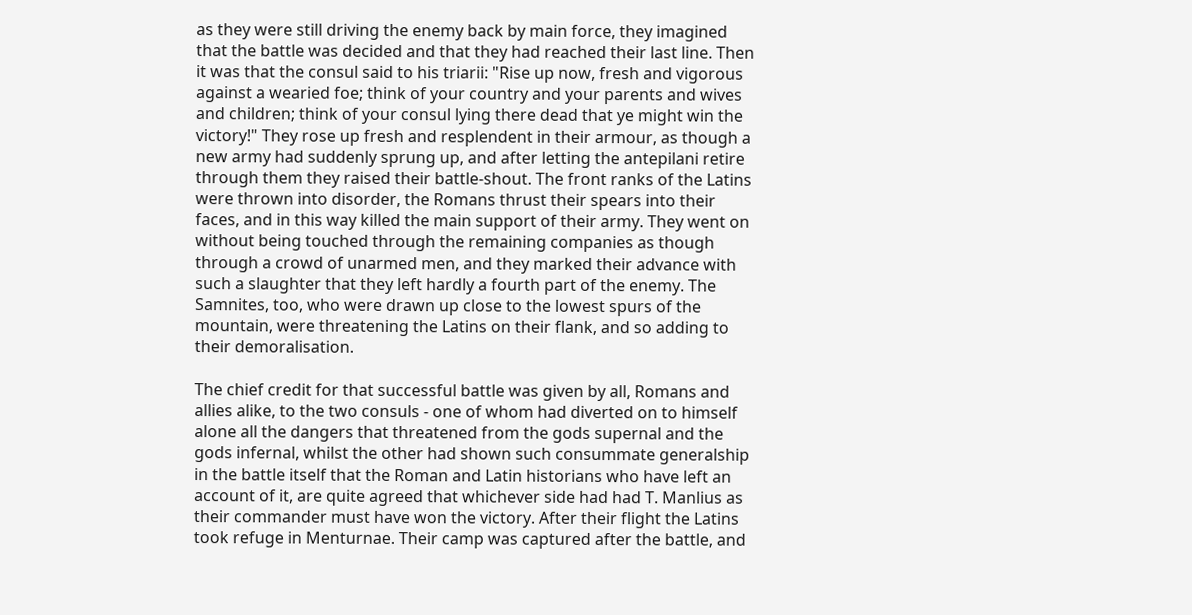as they were still driving the enemy back by main force, they imagined that the battle was decided and that they had reached their last line. Then it was that the consul said to his triarii: "Rise up now, fresh and vigorous against a wearied foe; think of your country and your parents and wives and children; think of your consul lying there dead that ye might win the victory!" They rose up fresh and resplendent in their armour, as though a new army had suddenly sprung up, and after letting the antepilani retire through them they raised their battle-shout. The front ranks of the Latins were thrown into disorder, the Romans thrust their spears into their faces, and in this way killed the main support of their army. They went on without being touched through the remaining companies as though through a crowd of unarmed men, and they marked their advance with such a slaughter that they left hardly a fourth part of the enemy. The Samnites, too, who were drawn up close to the lowest spurs of the mountain, were threatening the Latins on their flank, and so adding to their demoralisation.

The chief credit for that successful battle was given by all, Romans and allies alike, to the two consuls - one of whom had diverted on to himself alone all the dangers that threatened from the gods supernal and the gods infernal, whilst the other had shown such consummate generalship in the battle itself that the Roman and Latin historians who have left an account of it, are quite agreed that whichever side had had T. Manlius as their commander must have won the victory. After their flight the Latins took refuge in Menturnae. Their camp was captured after the battle, and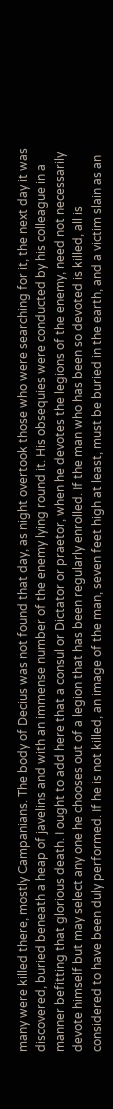many were killed there, mostly Campanians. The body of Decius was not found that day, as night overtook those who were searching for it, the next day it was discovered, buried beneath a heap of javelins and with an immense number of the enemy lying round it. His obsequies were conducted by his colleague in a manner befitting that glorious death. I ought to add here that a consul or Dictator or praetor, when he devotes the legions of the enemy, need not necessarily devote himself but may select any one he chooses out of a legion that has been regularly enrolled. If the man who has been so devoted is killed, all is considered to have been duly performed. If he is not killed, an image of the man, seven feet high at least, must be buried in the earth, and a victim slain as an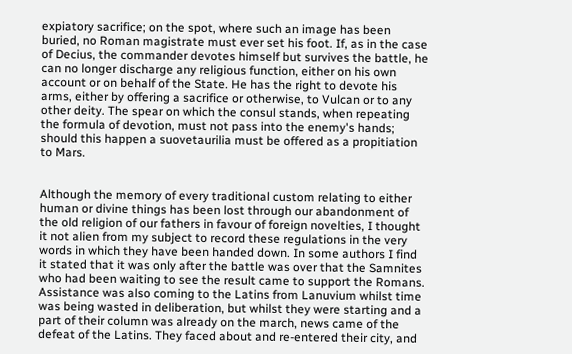expiatory sacrifice; on the spot, where such an image has been buried, no Roman magistrate must ever set his foot. If, as in the case of Decius, the commander devotes himself but survives the battle, he can no longer discharge any religious function, either on his own account or on behalf of the State. He has the right to devote his arms, either by offering a sacrifice or otherwise, to Vulcan or to any other deity. The spear on which the consul stands, when repeating the formula of devotion, must not pass into the enemy's hands; should this happen a suovetaurilia must be offered as a propitiation to Mars.


Although the memory of every traditional custom relating to either human or divine things has been lost through our abandonment of the old religion of our fathers in favour of foreign novelties, I thought it not alien from my subject to record these regulations in the very words in which they have been handed down. In some authors I find it stated that it was only after the battle was over that the Samnites who had been waiting to see the result came to support the Romans. Assistance was also coming to the Latins from Lanuvium whilst time was being wasted in deliberation, but whilst they were starting and a part of their column was already on the march, news came of the defeat of the Latins. They faced about and re-entered their city, and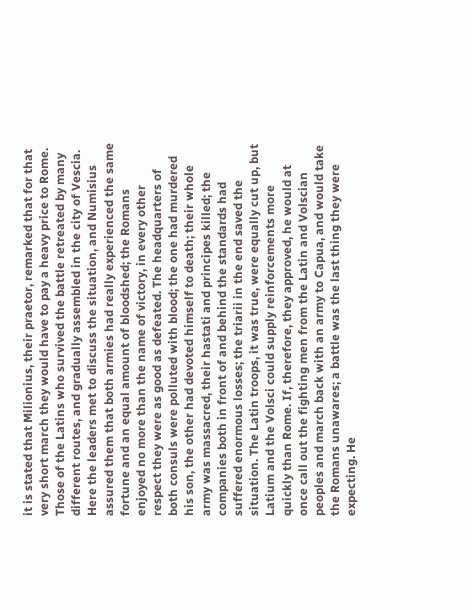it is stated that Milionius, their praetor, remarked that for that very short march they would have to pay a heavy price to Rome. Those of the Latins who survived the battle retreated by many different routes, and gradually assembled in the city of Vescia. Here the leaders met to discuss the situation, and Numisius assured them that both armies had really experienced the same fortune and an equal amount of bloodshed; the Romans enjoyed no more than the name of victory, in every other respect they were as good as defeated. The headquarters of both consuls were polluted with blood; the one had murdered his son, the other had devoted himself to death; their whole army was massacred, their hastati and principes killed; the companies both in front of and behind the standards had suffered enormous losses; the triarii in the end saved the situation. The Latin troops, it was true, were equally cut up, but Latium and the Volsci could supply reinforcements more quickly than Rome. If, therefore, they approved, he would at once call out the fighting men from the Latin and Volscian peoples and march back with an army to Capua, and would take the Romans unawares; a battle was the last thing they were expecting. He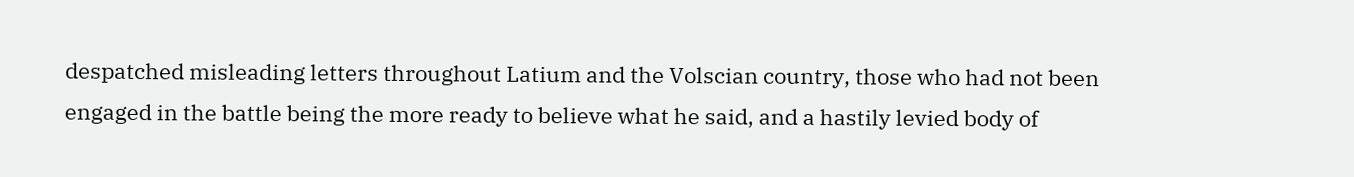despatched misleading letters throughout Latium and the Volscian country, those who had not been engaged in the battle being the more ready to believe what he said, and a hastily levied body of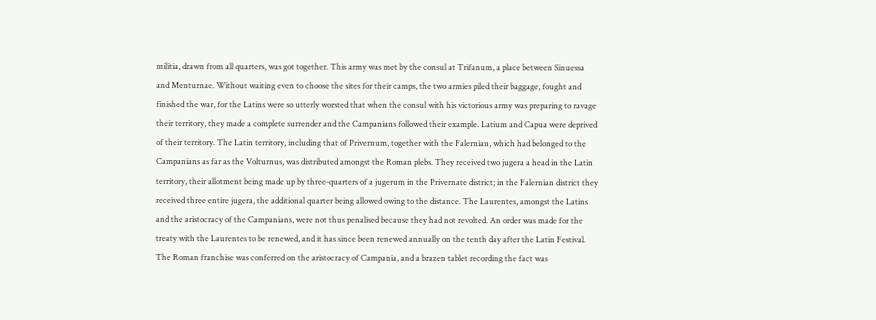militia, drawn from all quarters, was got together. This army was met by the consul at Trifanum, a place between Sinuessa and Menturnae. Without waiting even to choose the sites for their camps, the two armies piled their baggage, fought and finished the war, for the Latins were so utterly worsted that when the consul with his victorious army was preparing to ravage their territory, they made a complete surrender and the Campanians followed their example. Latium and Capua were deprived of their territory. The Latin territory, including that of Privernum, together with the Falernian, which had belonged to the Campanians as far as the Volturnus, was distributed amongst the Roman plebs. They received two jugera a head in the Latin territory, their allotment being made up by three-quarters of a jugerum in the Privernate district; in the Falernian district they received three entire jugera, the additional quarter being allowed owing to the distance. The Laurentes, amongst the Latins and the aristocracy of the Campanians, were not thus penalised because they had not revolted. An order was made for the treaty with the Laurentes to be renewed, and it has since been renewed annually on the tenth day after the Latin Festival. The Roman franchise was conferred on the aristocracy of Campania, and a brazen tablet recording the fact was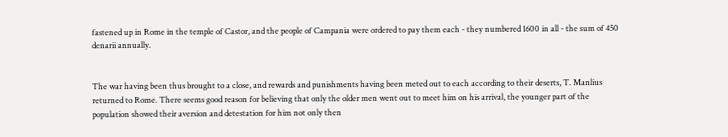fastened up in Rome in the temple of Castor, and the people of Campania were ordered to pay them each - they numbered 1600 in all - the sum of 450 denarii annually.


The war having been thus brought to a close, and rewards and punishments having been meted out to each according to their deserts, T. Manlius returned to Rome. There seems good reason for believing that only the older men went out to meet him on his arrival, the younger part of the population showed their aversion and detestation for him not only then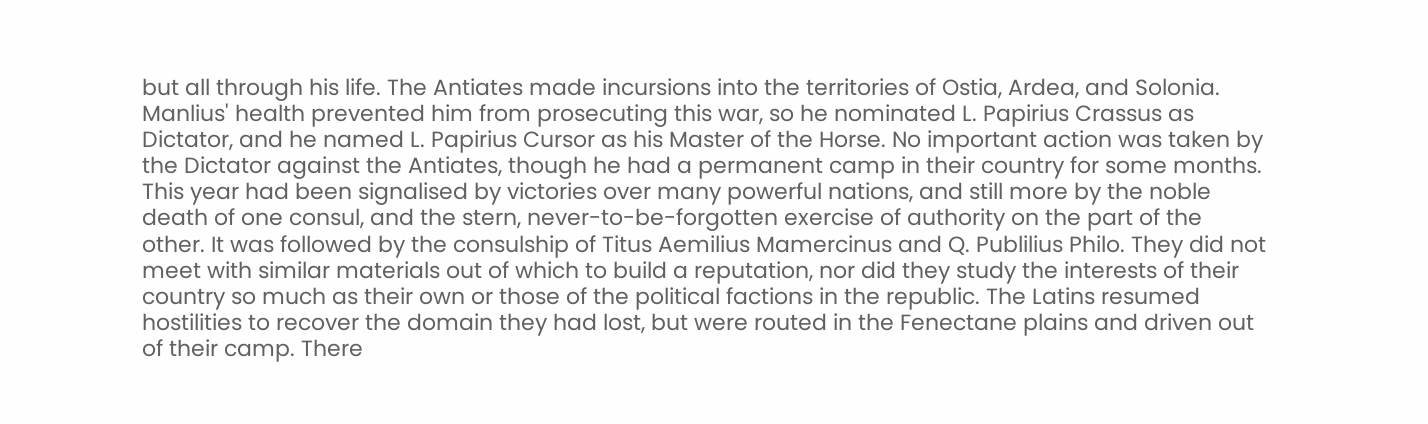but all through his life. The Antiates made incursions into the territories of Ostia, Ardea, and Solonia. Manlius' health prevented him from prosecuting this war, so he nominated L. Papirius Crassus as Dictator, and he named L. Papirius Cursor as his Master of the Horse. No important action was taken by the Dictator against the Antiates, though he had a permanent camp in their country for some months. This year had been signalised by victories over many powerful nations, and still more by the noble death of one consul, and the stern, never-to-be-forgotten exercise of authority on the part of the other. It was followed by the consulship of Titus Aemilius Mamercinus and Q. Publilius Philo. They did not meet with similar materials out of which to build a reputation, nor did they study the interests of their country so much as their own or those of the political factions in the republic. The Latins resumed hostilities to recover the domain they had lost, but were routed in the Fenectane plains and driven out of their camp. There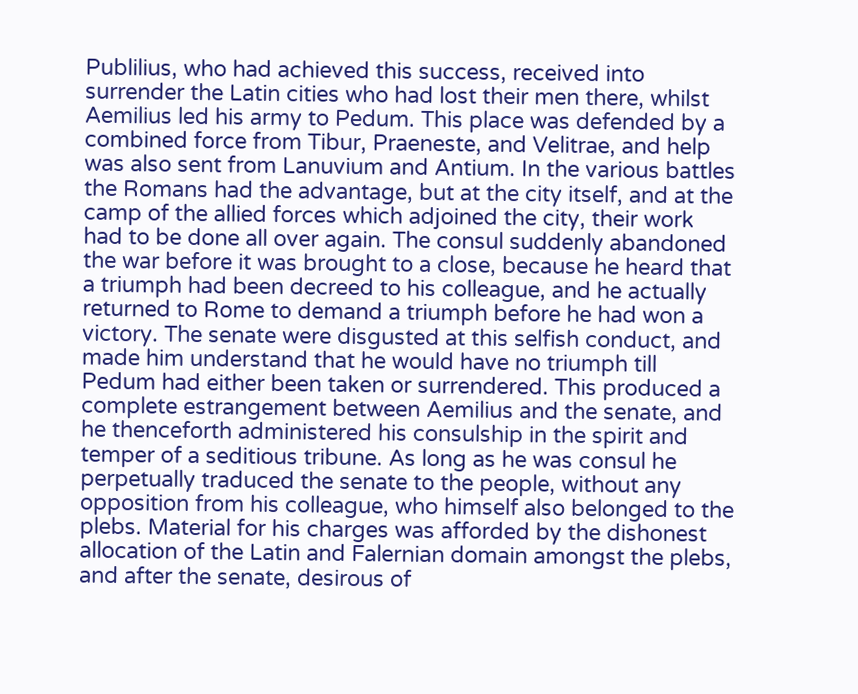Publilius, who had achieved this success, received into surrender the Latin cities who had lost their men there, whilst Aemilius led his army to Pedum. This place was defended by a combined force from Tibur, Praeneste, and Velitrae, and help was also sent from Lanuvium and Antium. In the various battles the Romans had the advantage, but at the city itself, and at the camp of the allied forces which adjoined the city, their work had to be done all over again. The consul suddenly abandoned the war before it was brought to a close, because he heard that a triumph had been decreed to his colleague, and he actually returned to Rome to demand a triumph before he had won a victory. The senate were disgusted at this selfish conduct, and made him understand that he would have no triumph till Pedum had either been taken or surrendered. This produced a complete estrangement between Aemilius and the senate, and he thenceforth administered his consulship in the spirit and temper of a seditious tribune. As long as he was consul he perpetually traduced the senate to the people, without any opposition from his colleague, who himself also belonged to the plebs. Material for his charges was afforded by the dishonest allocation of the Latin and Falernian domain amongst the plebs, and after the senate, desirous of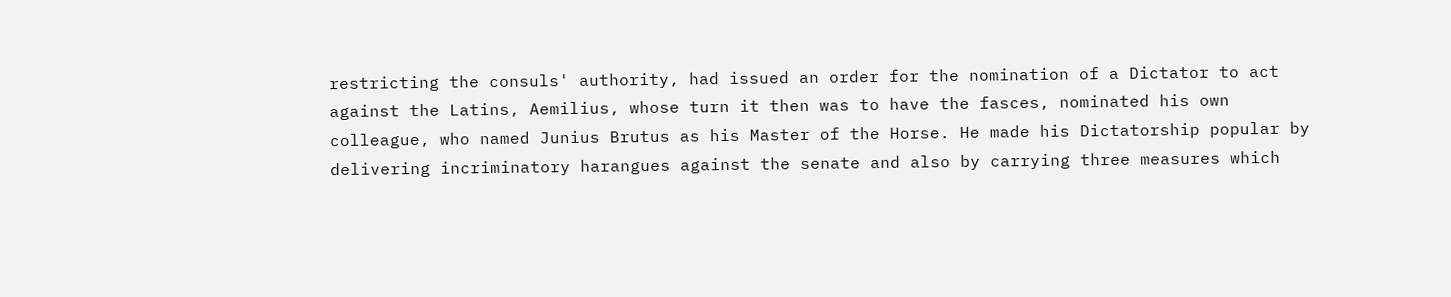restricting the consuls' authority, had issued an order for the nomination of a Dictator to act against the Latins, Aemilius, whose turn it then was to have the fasces, nominated his own colleague, who named Junius Brutus as his Master of the Horse. He made his Dictatorship popular by delivering incriminatory harangues against the senate and also by carrying three measures which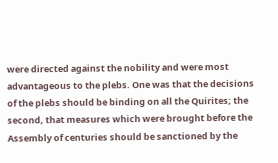were directed against the nobility and were most advantageous to the plebs. One was that the decisions of the plebs should be binding on all the Quirites; the second, that measures which were brought before the Assembly of centuries should be sanctioned by the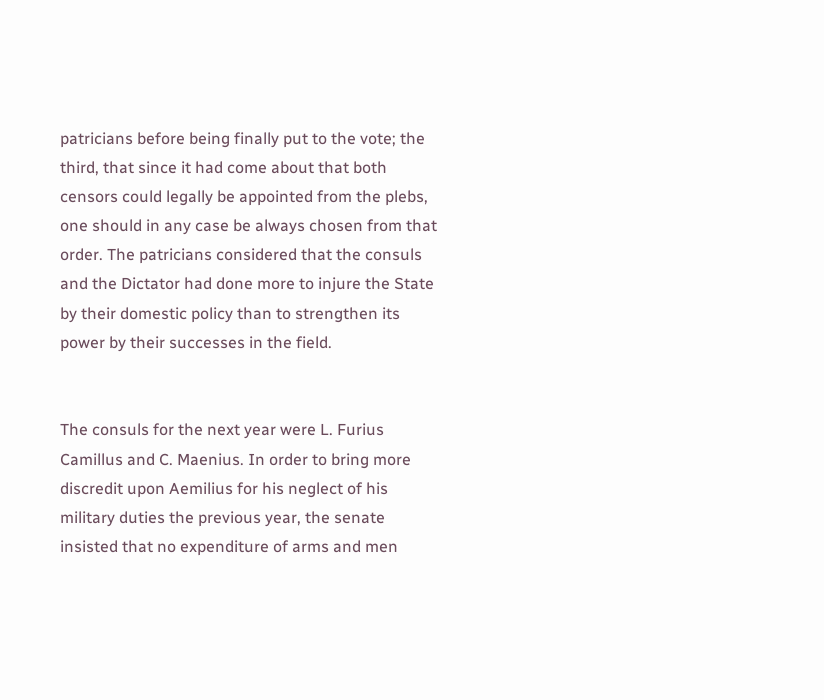patricians before being finally put to the vote; the third, that since it had come about that both censors could legally be appointed from the plebs, one should in any case be always chosen from that order. The patricians considered that the consuls and the Dictator had done more to injure the State by their domestic policy than to strengthen its power by their successes in the field.


The consuls for the next year were L. Furius Camillus and C. Maenius. In order to bring more discredit upon Aemilius for his neglect of his military duties the previous year, the senate insisted that no expenditure of arms and men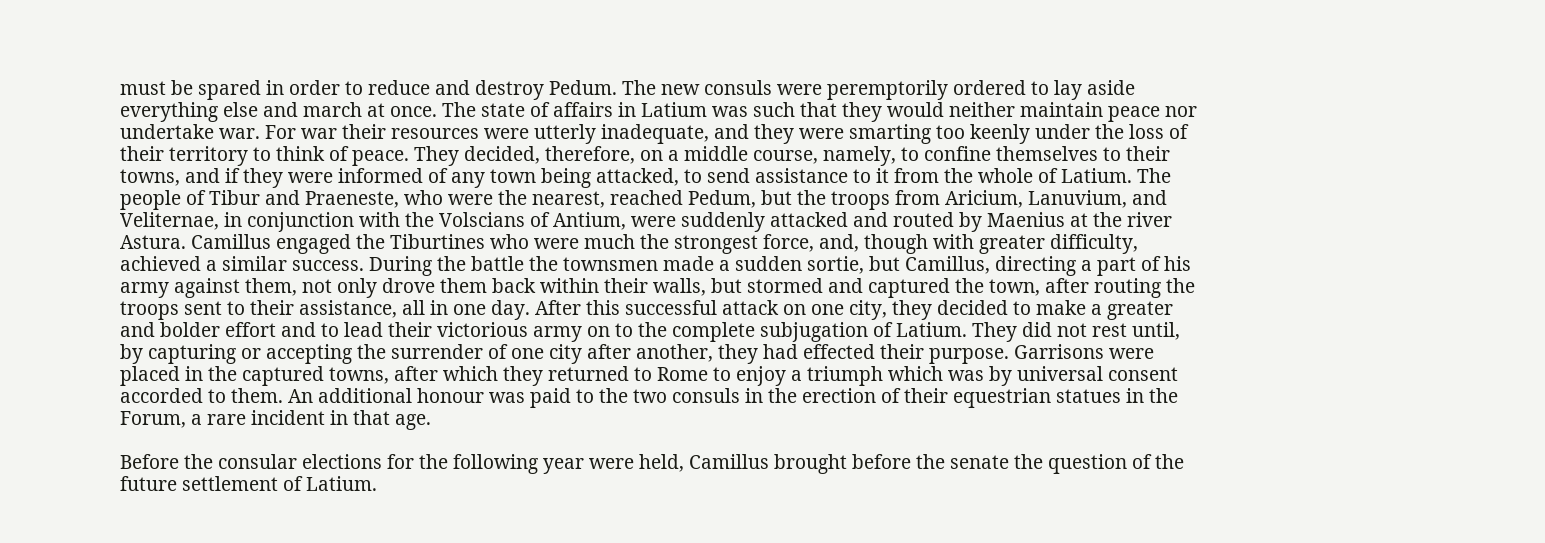must be spared in order to reduce and destroy Pedum. The new consuls were peremptorily ordered to lay aside everything else and march at once. The state of affairs in Latium was such that they would neither maintain peace nor undertake war. For war their resources were utterly inadequate, and they were smarting too keenly under the loss of their territory to think of peace. They decided, therefore, on a middle course, namely, to confine themselves to their towns, and if they were informed of any town being attacked, to send assistance to it from the whole of Latium. The people of Tibur and Praeneste, who were the nearest, reached Pedum, but the troops from Aricium, Lanuvium, and Veliternae, in conjunction with the Volscians of Antium, were suddenly attacked and routed by Maenius at the river Astura. Camillus engaged the Tiburtines who were much the strongest force, and, though with greater difficulty, achieved a similar success. During the battle the townsmen made a sudden sortie, but Camillus, directing a part of his army against them, not only drove them back within their walls, but stormed and captured the town, after routing the troops sent to their assistance, all in one day. After this successful attack on one city, they decided to make a greater and bolder effort and to lead their victorious army on to the complete subjugation of Latium. They did not rest until, by capturing or accepting the surrender of one city after another, they had effected their purpose. Garrisons were placed in the captured towns, after which they returned to Rome to enjoy a triumph which was by universal consent accorded to them. An additional honour was paid to the two consuls in the erection of their equestrian statues in the Forum, a rare incident in that age.

Before the consular elections for the following year were held, Camillus brought before the senate the question of the future settlement of Latium.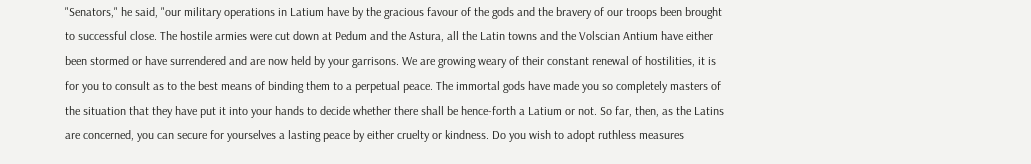"Senators," he said, "our military operations in Latium have by the gracious favour of the gods and the bravery of our troops been brought to successful close. The hostile armies were cut down at Pedum and the Astura, all the Latin towns and the Volscian Antium have either been stormed or have surrendered and are now held by your garrisons. We are growing weary of their constant renewal of hostilities, it is for you to consult as to the best means of binding them to a perpetual peace. The immortal gods have made you so completely masters of the situation that they have put it into your hands to decide whether there shall be hence-forth a Latium or not. So far, then, as the Latins are concerned, you can secure for yourselves a lasting peace by either cruelty or kindness. Do you wish to adopt ruthless measures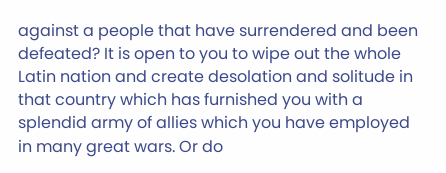against a people that have surrendered and been defeated? It is open to you to wipe out the whole Latin nation and create desolation and solitude in that country which has furnished you with a splendid army of allies which you have employed in many great wars. Or do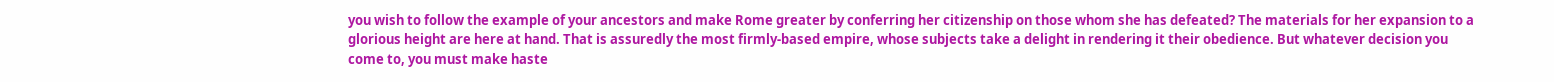you wish to follow the example of your ancestors and make Rome greater by conferring her citizenship on those whom she has defeated? The materials for her expansion to a glorious height are here at hand. That is assuredly the most firmly-based empire, whose subjects take a delight in rendering it their obedience. But whatever decision you come to, you must make haste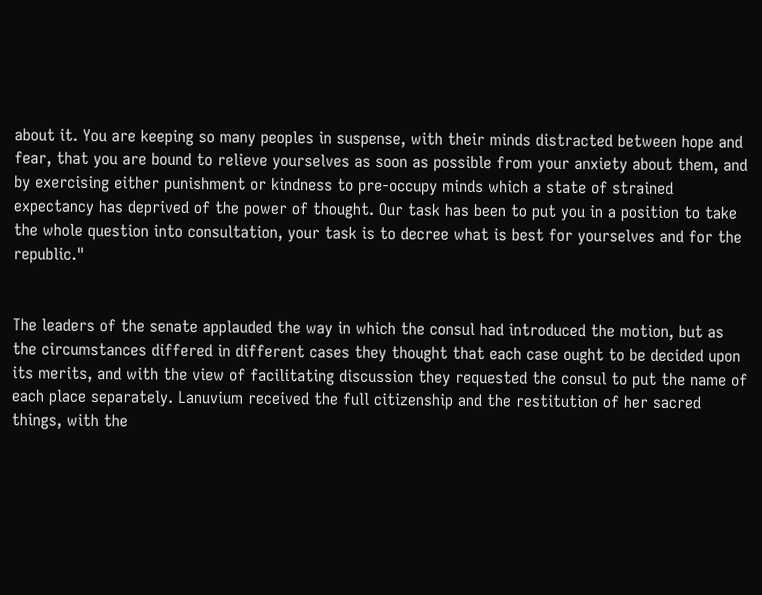about it. You are keeping so many peoples in suspense, with their minds distracted between hope and fear, that you are bound to relieve yourselves as soon as possible from your anxiety about them, and by exercising either punishment or kindness to pre-occupy minds which a state of strained expectancy has deprived of the power of thought. Our task has been to put you in a position to take the whole question into consultation, your task is to decree what is best for yourselves and for the republic."


The leaders of the senate applauded the way in which the consul had introduced the motion, but as the circumstances differed in different cases they thought that each case ought to be decided upon its merits, and with the view of facilitating discussion they requested the consul to put the name of each place separately. Lanuvium received the full citizenship and the restitution of her sacred things, with the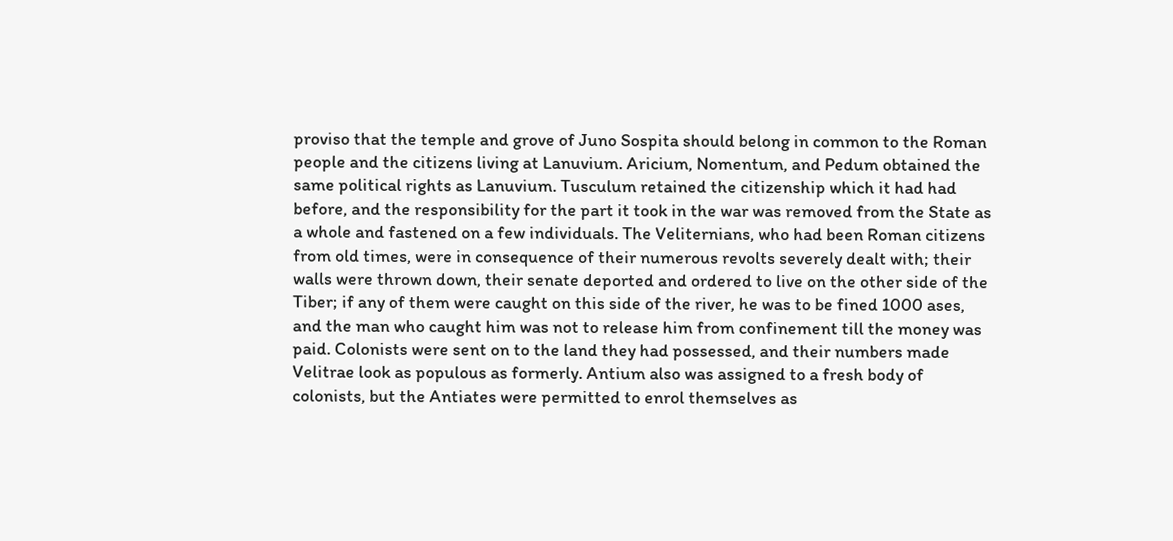proviso that the temple and grove of Juno Sospita should belong in common to the Roman people and the citizens living at Lanuvium. Aricium, Nomentum, and Pedum obtained the same political rights as Lanuvium. Tusculum retained the citizenship which it had had before, and the responsibility for the part it took in the war was removed from the State as a whole and fastened on a few individuals. The Veliternians, who had been Roman citizens from old times, were in consequence of their numerous revolts severely dealt with; their walls were thrown down, their senate deported and ordered to live on the other side of the Tiber; if any of them were caught on this side of the river, he was to be fined 1000 ases, and the man who caught him was not to release him from confinement till the money was paid. Colonists were sent on to the land they had possessed, and their numbers made Velitrae look as populous as formerly. Antium also was assigned to a fresh body of colonists, but the Antiates were permitted to enrol themselves as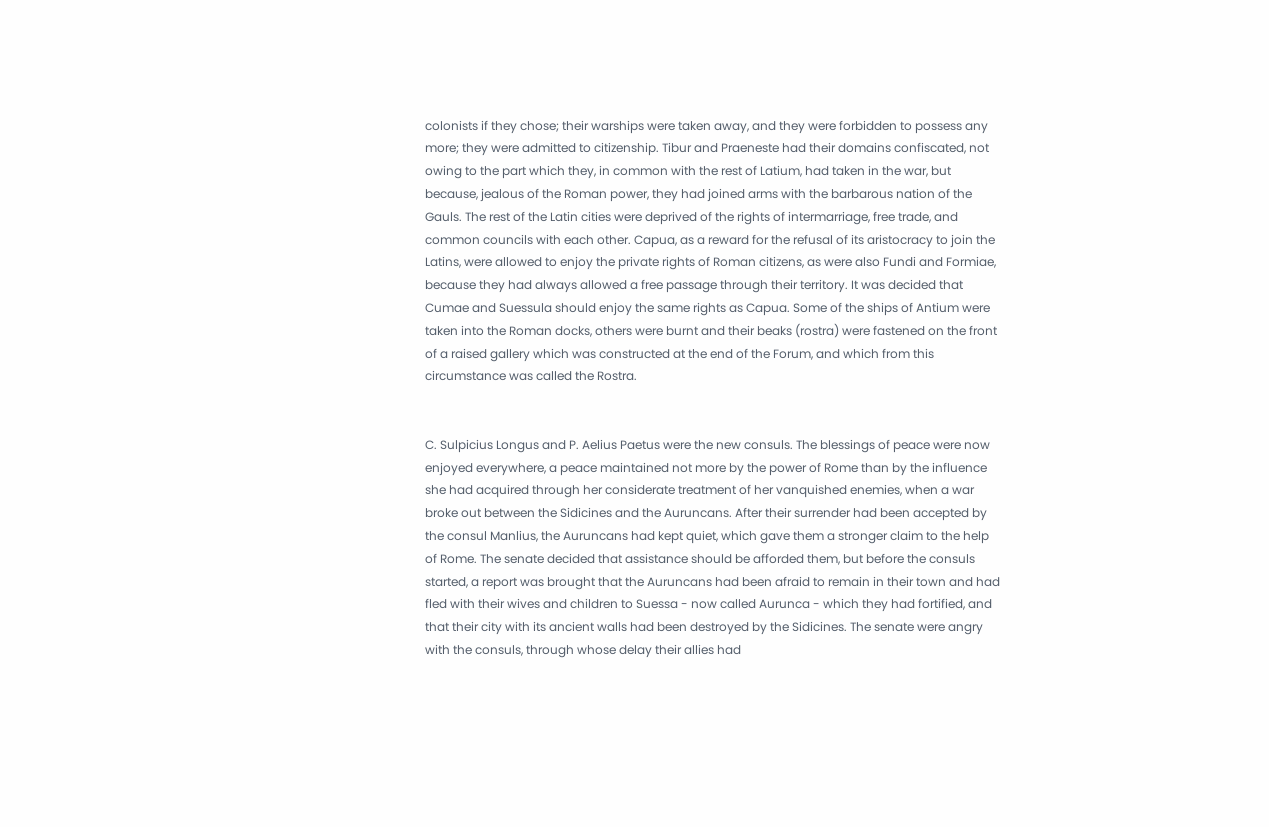colonists if they chose; their warships were taken away, and they were forbidden to possess any more; they were admitted to citizenship. Tibur and Praeneste had their domains confiscated, not owing to the part which they, in common with the rest of Latium, had taken in the war, but because, jealous of the Roman power, they had joined arms with the barbarous nation of the Gauls. The rest of the Latin cities were deprived of the rights of intermarriage, free trade, and common councils with each other. Capua, as a reward for the refusal of its aristocracy to join the Latins, were allowed to enjoy the private rights of Roman citizens, as were also Fundi and Formiae, because they had always allowed a free passage through their territory. It was decided that Cumae and Suessula should enjoy the same rights as Capua. Some of the ships of Antium were taken into the Roman docks, others were burnt and their beaks (rostra) were fastened on the front of a raised gallery which was constructed at the end of the Forum, and which from this circumstance was called the Rostra.


C. Sulpicius Longus and P. Aelius Paetus were the new consuls. The blessings of peace were now enjoyed everywhere, a peace maintained not more by the power of Rome than by the influence she had acquired through her considerate treatment of her vanquished enemies, when a war broke out between the Sidicines and the Auruncans. After their surrender had been accepted by the consul Manlius, the Auruncans had kept quiet, which gave them a stronger claim to the help of Rome. The senate decided that assistance should be afforded them, but before the consuls started, a report was brought that the Auruncans had been afraid to remain in their town and had fled with their wives and children to Suessa - now called Aurunca - which they had fortified, and that their city with its ancient walls had been destroyed by the Sidicines. The senate were angry with the consuls, through whose delay their allies had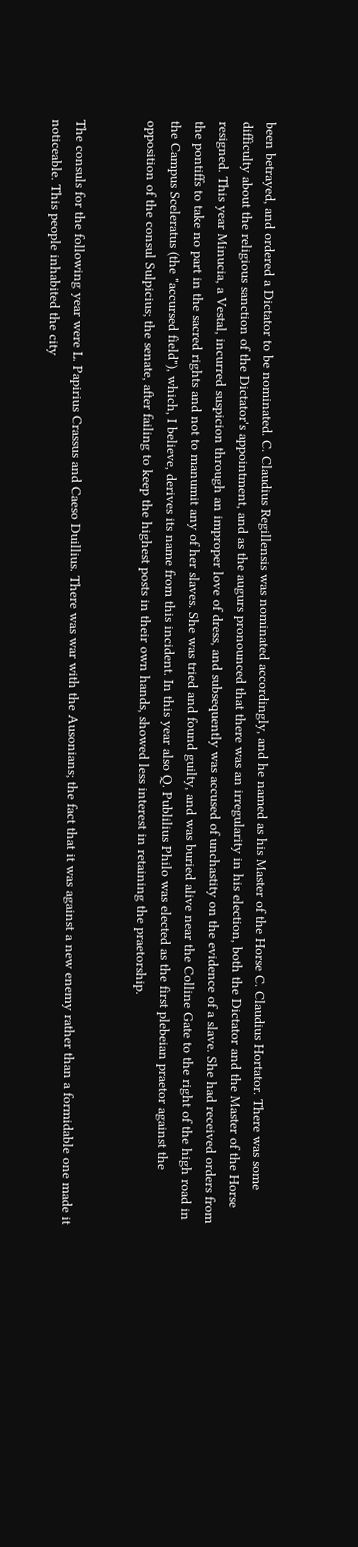been betrayed, and ordered a Dictator to be nominated. C. Claudius Regillensis was nominated accordingly, and he named as his Master of the Horse C. Claudius Hortator. There was some difficulty about the religious sanction of the Dictator's appointment, and as the augurs pronounced that there was an irregularity in his election, both the Dictator and the Master of the Horse resigned. This year Minucia, a Vestal, incurred suspicion through an improper love of dress, and subsequently was accused of unchastity on the evidence of a slave. She had received orders from the pontiffs to take no part in the sacred rights and not to manumit any of her slaves. She was tried and found guilty, and was buried alive near the Colline Gate to the right of the high road in the Campus Sceleratus (the "accursed field"), which, I believe, derives its name from this incident. In this year also Q. Publilius Philo was elected as the first plebeian praetor against the opposition of the consul Sulpicius; the senate, after failing to keep the highest posts in their own hands, showed less interest in retaining the praetorship.


The consuls for the following year were L. Papirius Crassus and Caeso Duillius. There was war with the Ausonians; the fact that it was against a new enemy rather than a formidable one made it noticeable. This people inhabited the city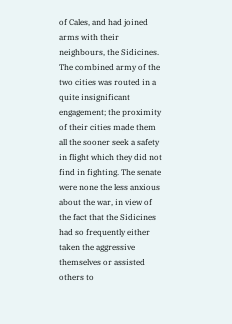of Cales, and had joined arms with their neighbours, the Sidicines. The combined army of the two cities was routed in a quite insignificant engagement; the proximity of their cities made them all the sooner seek a safety in flight which they did not find in fighting. The senate were none the less anxious about the war, in view of the fact that the Sidicines had so frequently either taken the aggressive themselves or assisted others to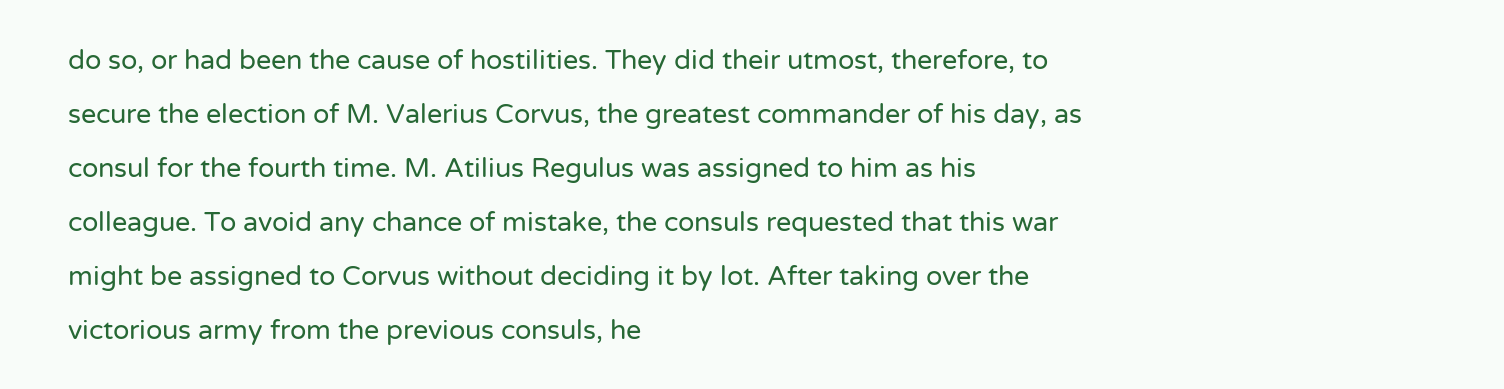do so, or had been the cause of hostilities. They did their utmost, therefore, to secure the election of M. Valerius Corvus, the greatest commander of his day, as consul for the fourth time. M. Atilius Regulus was assigned to him as his colleague. To avoid any chance of mistake, the consuls requested that this war might be assigned to Corvus without deciding it by lot. After taking over the victorious army from the previous consuls, he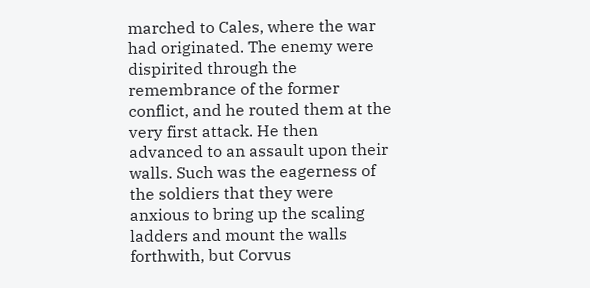marched to Cales, where the war had originated. The enemy were dispirited through the remembrance of the former conflict, and he routed them at the very first attack. He then advanced to an assault upon their walls. Such was the eagerness of the soldiers that they were anxious to bring up the scaling ladders and mount the walls forthwith, but Corvus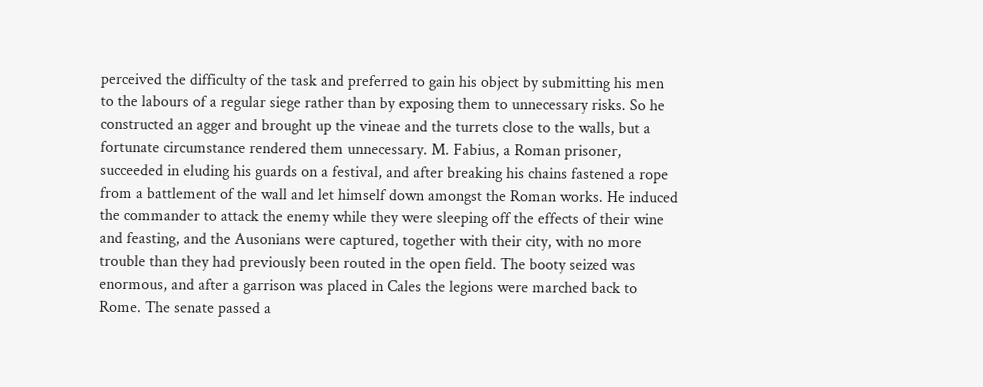perceived the difficulty of the task and preferred to gain his object by submitting his men to the labours of a regular siege rather than by exposing them to unnecessary risks. So he constructed an agger and brought up the vineae and the turrets close to the walls, but a fortunate circumstance rendered them unnecessary. M. Fabius, a Roman prisoner, succeeded in eluding his guards on a festival, and after breaking his chains fastened a rope from a battlement of the wall and let himself down amongst the Roman works. He induced the commander to attack the enemy while they were sleeping off the effects of their wine and feasting, and the Ausonians were captured, together with their city, with no more trouble than they had previously been routed in the open field. The booty seized was enormous, and after a garrison was placed in Cales the legions were marched back to Rome. The senate passed a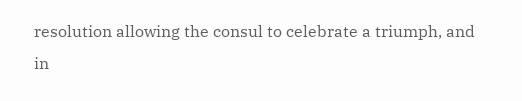resolution allowing the consul to celebrate a triumph, and in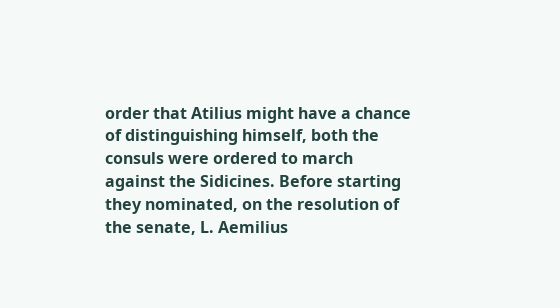order that Atilius might have a chance of distinguishing himself, both the consuls were ordered to march against the Sidicines. Before starting they nominated, on the resolution of the senate, L. Aemilius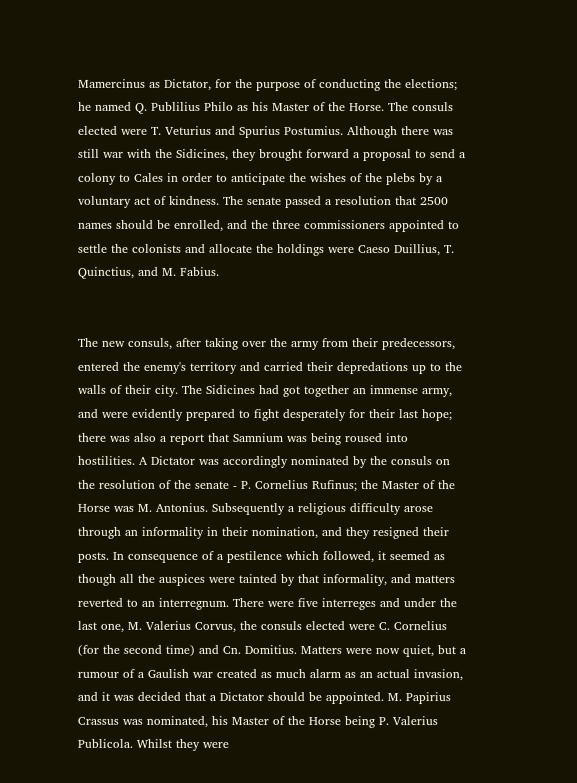Mamercinus as Dictator, for the purpose of conducting the elections; he named Q. Publilius Philo as his Master of the Horse. The consuls elected were T. Veturius and Spurius Postumius. Although there was still war with the Sidicines, they brought forward a proposal to send a colony to Cales in order to anticipate the wishes of the plebs by a voluntary act of kindness. The senate passed a resolution that 2500 names should be enrolled, and the three commissioners appointed to settle the colonists and allocate the holdings were Caeso Duillius, T. Quinctius, and M. Fabius.


The new consuls, after taking over the army from their predecessors, entered the enemy's territory and carried their depredations up to the walls of their city. The Sidicines had got together an immense army, and were evidently prepared to fight desperately for their last hope; there was also a report that Samnium was being roused into hostilities. A Dictator was accordingly nominated by the consuls on the resolution of the senate - P. Cornelius Rufinus; the Master of the Horse was M. Antonius. Subsequently a religious difficulty arose through an informality in their nomination, and they resigned their posts. In consequence of a pestilence which followed, it seemed as though all the auspices were tainted by that informality, and matters reverted to an interregnum. There were five interreges and under the last one, M. Valerius Corvus, the consuls elected were C. Cornelius (for the second time) and Cn. Domitius. Matters were now quiet, but a rumour of a Gaulish war created as much alarm as an actual invasion, and it was decided that a Dictator should be appointed. M. Papirius Crassus was nominated, his Master of the Horse being P. Valerius Publicola. Whilst they were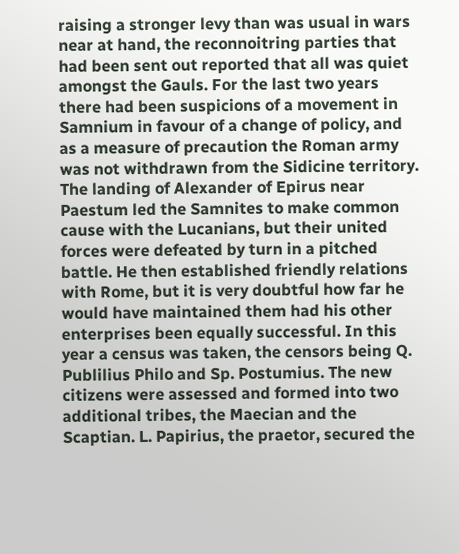raising a stronger levy than was usual in wars near at hand, the reconnoitring parties that had been sent out reported that all was quiet amongst the Gauls. For the last two years there had been suspicions of a movement in Samnium in favour of a change of policy, and as a measure of precaution the Roman army was not withdrawn from the Sidicine territory. The landing of Alexander of Epirus near Paestum led the Samnites to make common cause with the Lucanians, but their united forces were defeated by turn in a pitched battle. He then established friendly relations with Rome, but it is very doubtful how far he would have maintained them had his other enterprises been equally successful. In this year a census was taken, the censors being Q. Publilius Philo and Sp. Postumius. The new citizens were assessed and formed into two additional tribes, the Maecian and the Scaptian. L. Papirius, the praetor, secured the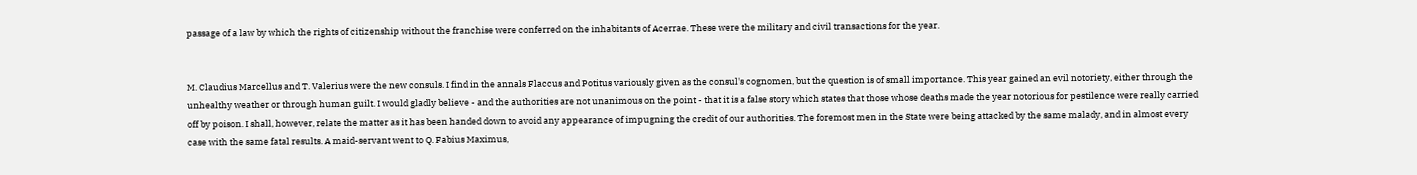passage of a law by which the rights of citizenship without the franchise were conferred on the inhabitants of Acerrae. These were the military and civil transactions for the year.


M. Claudius Marcellus and T. Valerius were the new consuls. I find in the annals Flaccus and Potitus variously given as the consul's cognomen, but the question is of small importance. This year gained an evil notoriety, either through the unhealthy weather or through human guilt. I would gladly believe - and the authorities are not unanimous on the point - that it is a false story which states that those whose deaths made the year notorious for pestilence were really carried off by poison. I shall, however, relate the matter as it has been handed down to avoid any appearance of impugning the credit of our authorities. The foremost men in the State were being attacked by the same malady, and in almost every case with the same fatal results. A maid-servant went to Q. Fabius Maximus,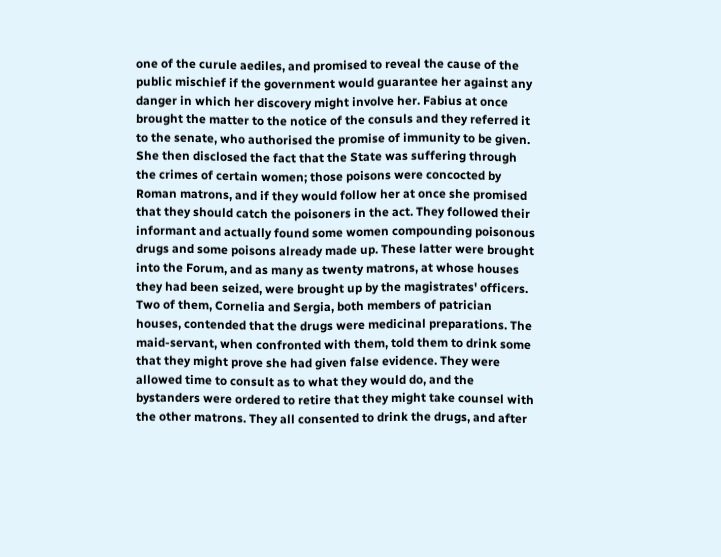one of the curule aediles, and promised to reveal the cause of the public mischief if the government would guarantee her against any danger in which her discovery might involve her. Fabius at once brought the matter to the notice of the consuls and they referred it to the senate, who authorised the promise of immunity to be given. She then disclosed the fact that the State was suffering through the crimes of certain women; those poisons were concocted by Roman matrons, and if they would follow her at once she promised that they should catch the poisoners in the act. They followed their informant and actually found some women compounding poisonous drugs and some poisons already made up. These latter were brought into the Forum, and as many as twenty matrons, at whose houses they had been seized, were brought up by the magistrates' officers. Two of them, Cornelia and Sergia, both members of patrician houses, contended that the drugs were medicinal preparations. The maid-servant, when confronted with them, told them to drink some that they might prove she had given false evidence. They were allowed time to consult as to what they would do, and the bystanders were ordered to retire that they might take counsel with the other matrons. They all consented to drink the drugs, and after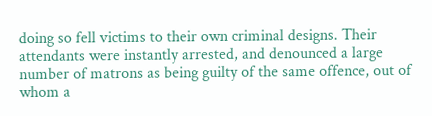doing so fell victims to their own criminal designs. Their attendants were instantly arrested, and denounced a large number of matrons as being guilty of the same offence, out of whom a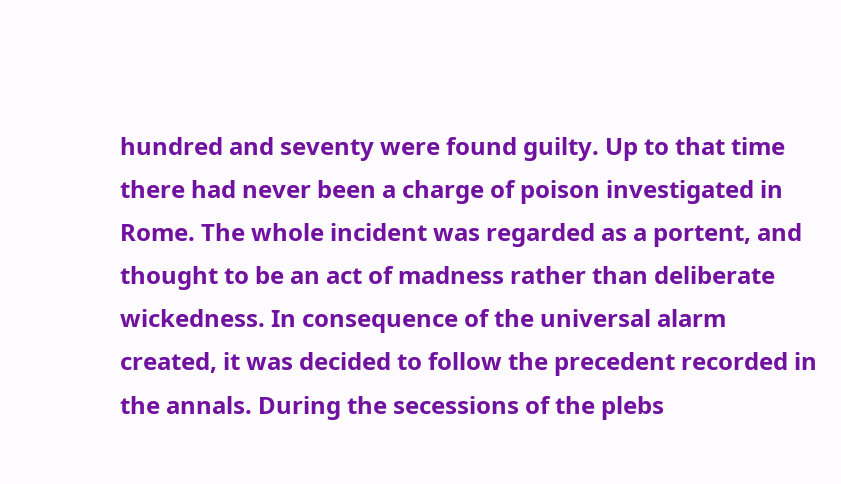hundred and seventy were found guilty. Up to that time there had never been a charge of poison investigated in Rome. The whole incident was regarded as a portent, and thought to be an act of madness rather than deliberate wickedness. In consequence of the universal alarm created, it was decided to follow the precedent recorded in the annals. During the secessions of the plebs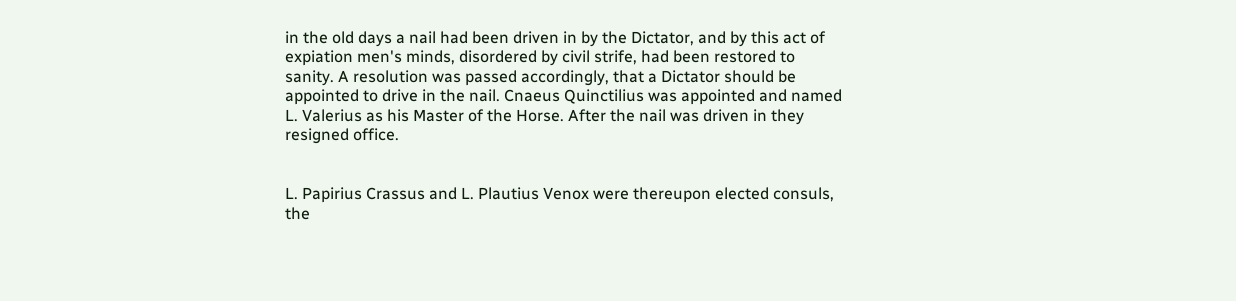in the old days a nail had been driven in by the Dictator, and by this act of expiation men's minds, disordered by civil strife, had been restored to sanity. A resolution was passed accordingly, that a Dictator should be appointed to drive in the nail. Cnaeus Quinctilius was appointed and named L. Valerius as his Master of the Horse. After the nail was driven in they resigned office.


L. Papirius Crassus and L. Plautius Venox were thereupon elected consuls, the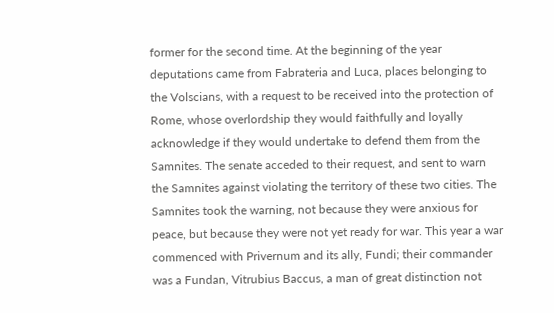former for the second time. At the beginning of the year deputations came from Fabrateria and Luca, places belonging to the Volscians, with a request to be received into the protection of Rome, whose overlordship they would faithfully and loyally acknowledge if they would undertake to defend them from the Samnites. The senate acceded to their request, and sent to warn the Samnites against violating the territory of these two cities. The Samnites took the warning, not because they were anxious for peace, but because they were not yet ready for war. This year a war commenced with Privernum and its ally, Fundi; their commander was a Fundan, Vitrubius Baccus, a man of great distinction not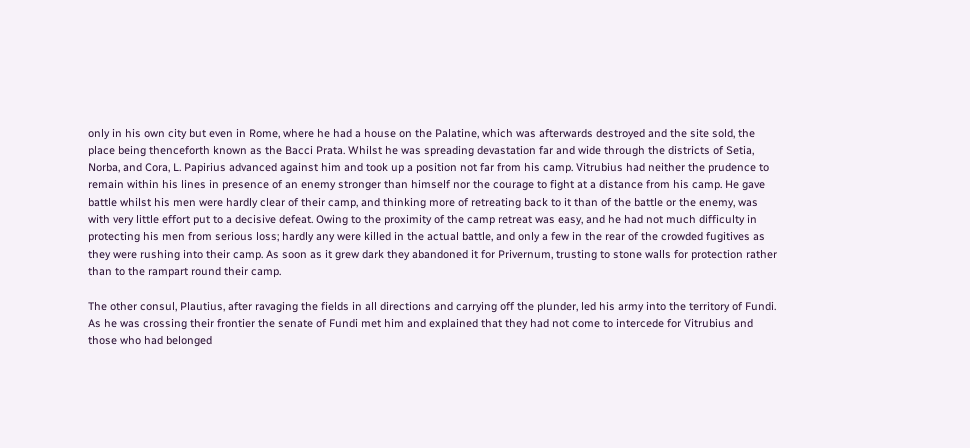only in his own city but even in Rome, where he had a house on the Palatine, which was afterwards destroyed and the site sold, the place being thenceforth known as the Bacci Prata. Whilst he was spreading devastation far and wide through the districts of Setia, Norba, and Cora, L. Papirius advanced against him and took up a position not far from his camp. Vitrubius had neither the prudence to remain within his lines in presence of an enemy stronger than himself nor the courage to fight at a distance from his camp. He gave battle whilst his men were hardly clear of their camp, and thinking more of retreating back to it than of the battle or the enemy, was with very little effort put to a decisive defeat. Owing to the proximity of the camp retreat was easy, and he had not much difficulty in protecting his men from serious loss; hardly any were killed in the actual battle, and only a few in the rear of the crowded fugitives as they were rushing into their camp. As soon as it grew dark they abandoned it for Privernum, trusting to stone walls for protection rather than to the rampart round their camp.

The other consul, Plautius, after ravaging the fields in all directions and carrying off the plunder, led his army into the territory of Fundi. As he was crossing their frontier the senate of Fundi met him and explained that they had not come to intercede for Vitrubius and those who had belonged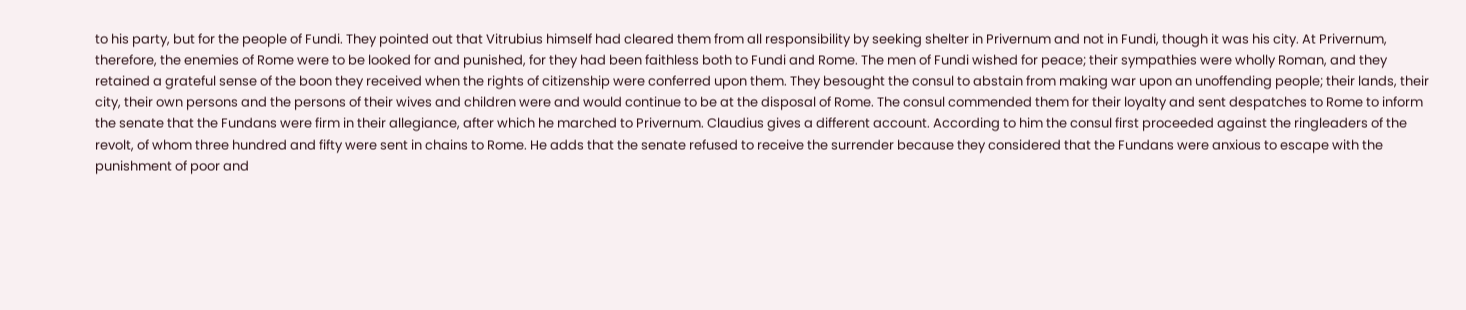to his party, but for the people of Fundi. They pointed out that Vitrubius himself had cleared them from all responsibility by seeking shelter in Privernum and not in Fundi, though it was his city. At Privernum, therefore, the enemies of Rome were to be looked for and punished, for they had been faithless both to Fundi and Rome. The men of Fundi wished for peace; their sympathies were wholly Roman, and they retained a grateful sense of the boon they received when the rights of citizenship were conferred upon them. They besought the consul to abstain from making war upon an unoffending people; their lands, their city, their own persons and the persons of their wives and children were and would continue to be at the disposal of Rome. The consul commended them for their loyalty and sent despatches to Rome to inform the senate that the Fundans were firm in their allegiance, after which he marched to Privernum. Claudius gives a different account. According to him the consul first proceeded against the ringleaders of the revolt, of whom three hundred and fifty were sent in chains to Rome. He adds that the senate refused to receive the surrender because they considered that the Fundans were anxious to escape with the punishment of poor and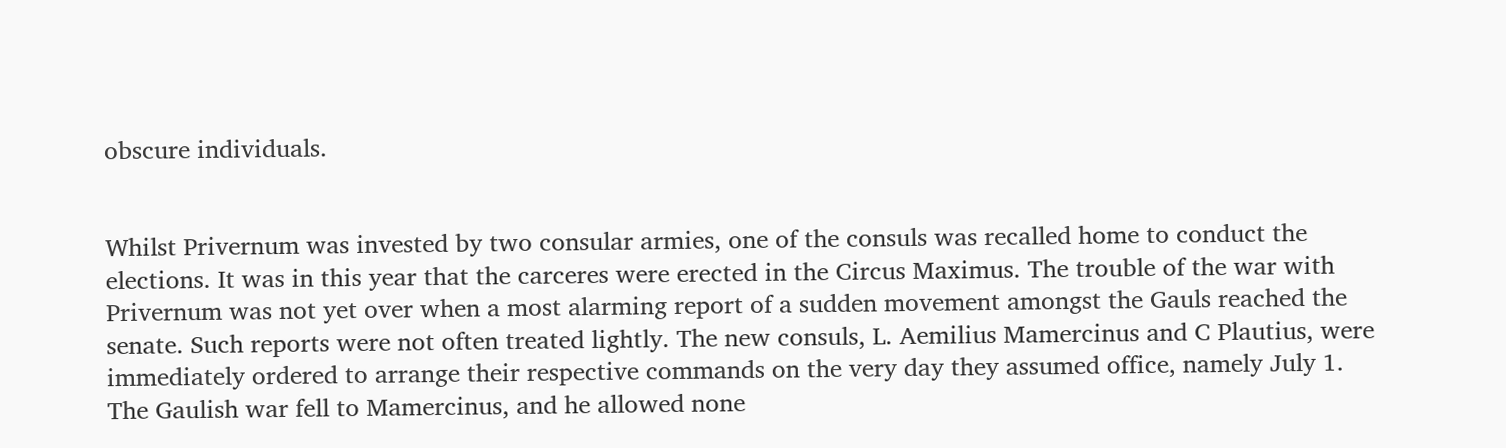obscure individuals.


Whilst Privernum was invested by two consular armies, one of the consuls was recalled home to conduct the elections. It was in this year that the carceres were erected in the Circus Maximus. The trouble of the war with Privernum was not yet over when a most alarming report of a sudden movement amongst the Gauls reached the senate. Such reports were not often treated lightly. The new consuls, L. Aemilius Mamercinus and C Plautius, were immediately ordered to arrange their respective commands on the very day they assumed office, namely July 1. The Gaulish war fell to Mamercinus, and he allowed none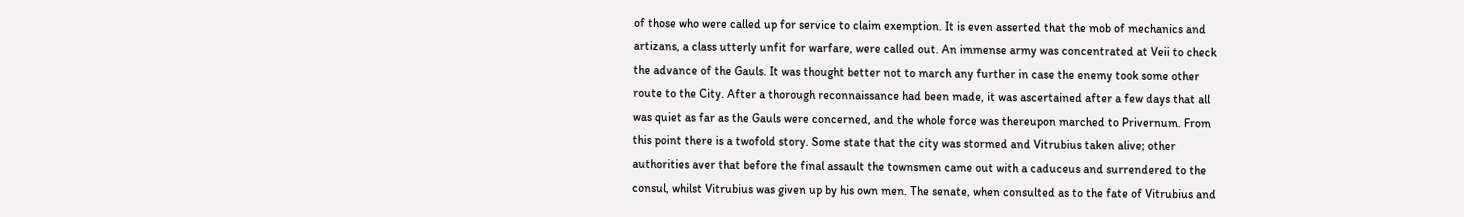of those who were called up for service to claim exemption. It is even asserted that the mob of mechanics and artizans, a class utterly unfit for warfare, were called out. An immense army was concentrated at Veii to check the advance of the Gauls. It was thought better not to march any further in case the enemy took some other route to the City. After a thorough reconnaissance had been made, it was ascertained after a few days that all was quiet as far as the Gauls were concerned, and the whole force was thereupon marched to Privernum. From this point there is a twofold story. Some state that the city was stormed and Vitrubius taken alive; other authorities aver that before the final assault the townsmen came out with a caduceus and surrendered to the consul, whilst Vitrubius was given up by his own men. The senate, when consulted as to the fate of Vitrubius and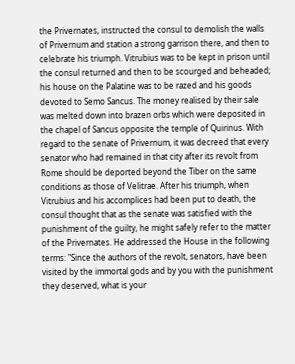the Privernates, instructed the consul to demolish the walls of Privernum and station a strong garrison there, and then to celebrate his triumph. Vitrubius was to be kept in prison until the consul returned and then to be scourged and beheaded; his house on the Palatine was to be razed and his goods devoted to Semo Sancus. The money realised by their sale was melted down into brazen orbs which were deposited in the chapel of Sancus opposite the temple of Quirinus. With regard to the senate of Privernum, it was decreed that every senator who had remained in that city after its revolt from Rome should be deported beyond the Tiber on the same conditions as those of Velitrae. After his triumph, when Vitrubius and his accomplices had been put to death, the consul thought that as the senate was satisfied with the punishment of the guilty, he might safely refer to the matter of the Privernates. He addressed the House in the following terms: "Since the authors of the revolt, senators, have been visited by the immortal gods and by you with the punishment they deserved, what is your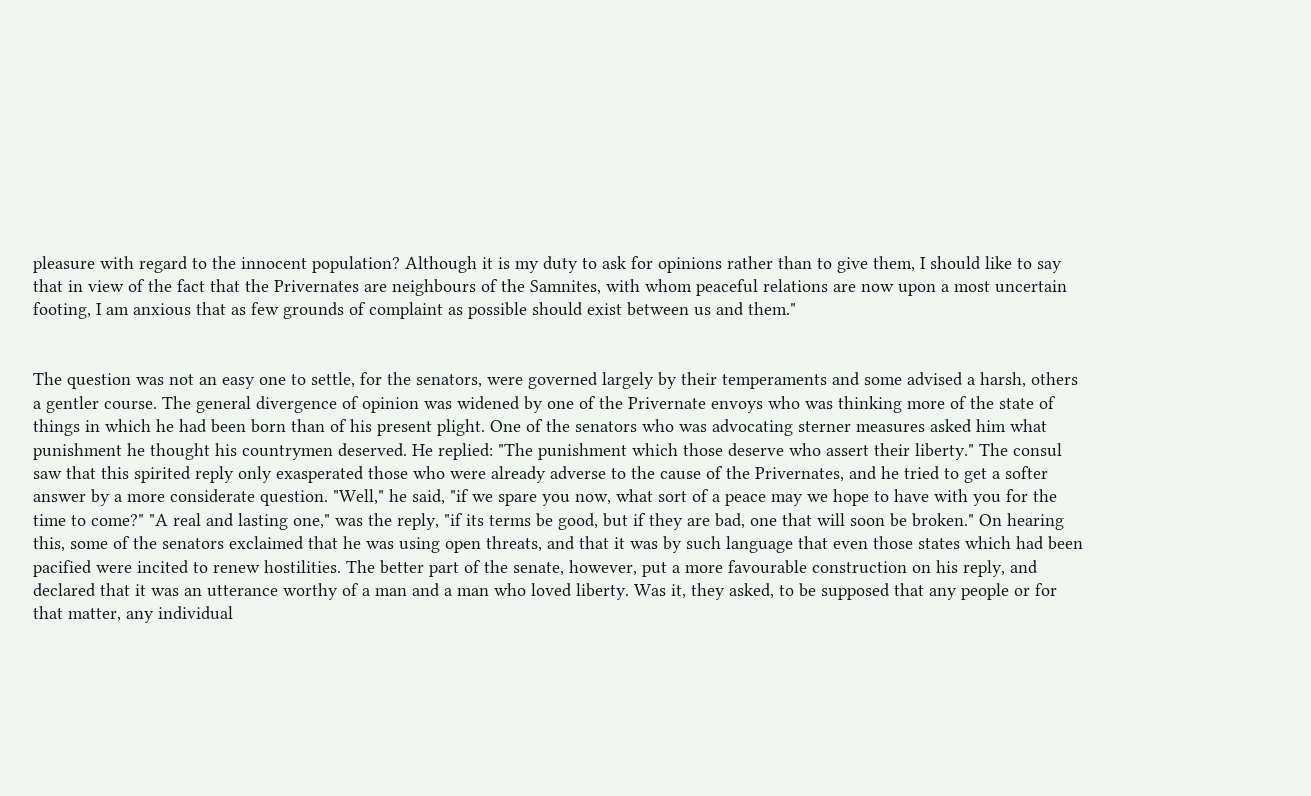pleasure with regard to the innocent population? Although it is my duty to ask for opinions rather than to give them, I should like to say that in view of the fact that the Privernates are neighbours of the Samnites, with whom peaceful relations are now upon a most uncertain footing, I am anxious that as few grounds of complaint as possible should exist between us and them."


The question was not an easy one to settle, for the senators, were governed largely by their temperaments and some advised a harsh, others a gentler course. The general divergence of opinion was widened by one of the Privernate envoys who was thinking more of the state of things in which he had been born than of his present plight. One of the senators who was advocating sterner measures asked him what punishment he thought his countrymen deserved. He replied: "The punishment which those deserve who assert their liberty." The consul saw that this spirited reply only exasperated those who were already adverse to the cause of the Privernates, and he tried to get a softer answer by a more considerate question. "Well," he said, "if we spare you now, what sort of a peace may we hope to have with you for the time to come?" "A real and lasting one," was the reply, "if its terms be good, but if they are bad, one that will soon be broken." On hearing this, some of the senators exclaimed that he was using open threats, and that it was by such language that even those states which had been pacified were incited to renew hostilities. The better part of the senate, however, put a more favourable construction on his reply, and declared that it was an utterance worthy of a man and a man who loved liberty. Was it, they asked, to be supposed that any people or for that matter, any individual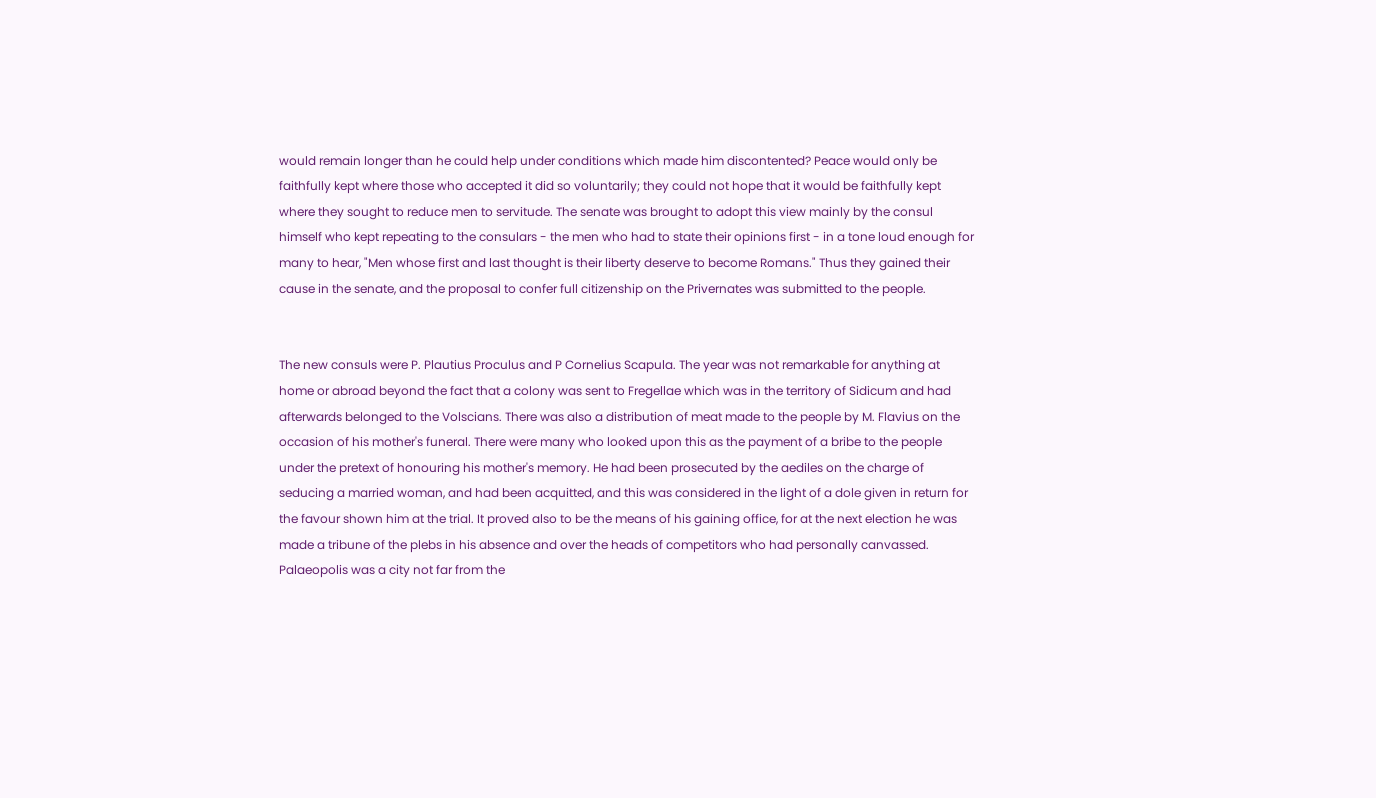would remain longer than he could help under conditions which made him discontented? Peace would only be faithfully kept where those who accepted it did so voluntarily; they could not hope that it would be faithfully kept where they sought to reduce men to servitude. The senate was brought to adopt this view mainly by the consul himself who kept repeating to the consulars - the men who had to state their opinions first - in a tone loud enough for many to hear, "Men whose first and last thought is their liberty deserve to become Romans." Thus they gained their cause in the senate, and the proposal to confer full citizenship on the Privernates was submitted to the people.


The new consuls were P. Plautius Proculus and P Cornelius Scapula. The year was not remarkable for anything at home or abroad beyond the fact that a colony was sent to Fregellae which was in the territory of Sidicum and had afterwards belonged to the Volscians. There was also a distribution of meat made to the people by M. Flavius on the occasion of his mother's funeral. There were many who looked upon this as the payment of a bribe to the people under the pretext of honouring his mother's memory. He had been prosecuted by the aediles on the charge of seducing a married woman, and had been acquitted, and this was considered in the light of a dole given in return for the favour shown him at the trial. It proved also to be the means of his gaining office, for at the next election he was made a tribune of the plebs in his absence and over the heads of competitors who had personally canvassed. Palaeopolis was a city not far from the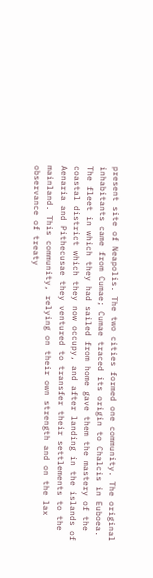present site of Neapolis. The two cities formed one community. The original inhabitants came from Cumae; Cumae traced its origin to Chalcis in Euboea. The fleet in which they had sailed from home gave them the mastery of the coastal district which they now occupy, and after landing in the islands of Aenaria and Pithecusae they ventured to transfer their settlements to the mainland. This community, relying on their own strength and on the lax observance of treaty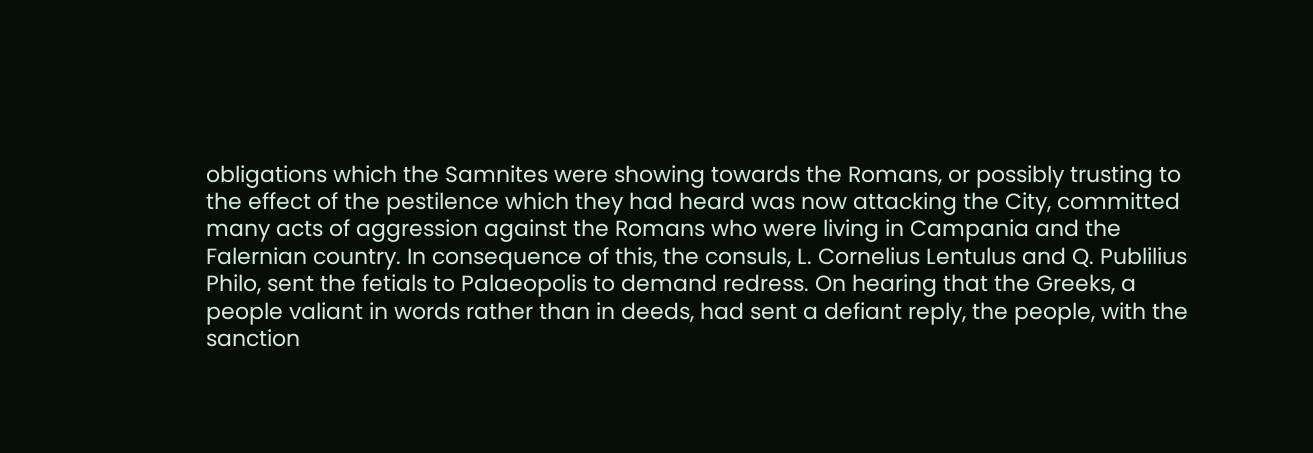obligations which the Samnites were showing towards the Romans, or possibly trusting to the effect of the pestilence which they had heard was now attacking the City, committed many acts of aggression against the Romans who were living in Campania and the Falernian country. In consequence of this, the consuls, L. Cornelius Lentulus and Q. Publilius Philo, sent the fetials to Palaeopolis to demand redress. On hearing that the Greeks, a people valiant in words rather than in deeds, had sent a defiant reply, the people, with the sanction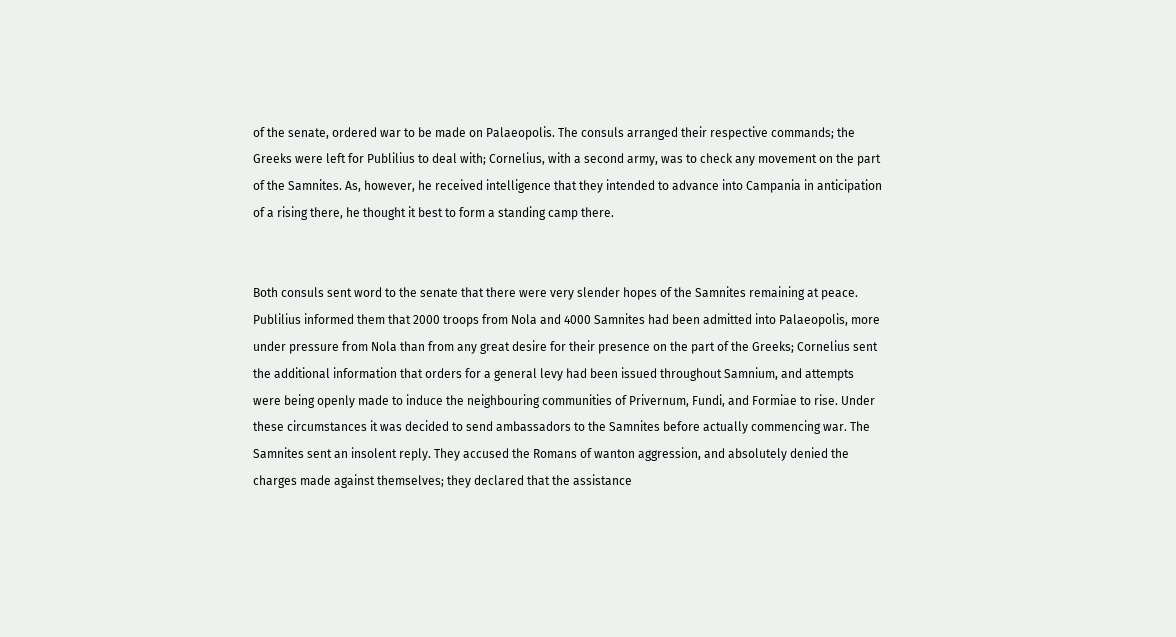of the senate, ordered war to be made on Palaeopolis. The consuls arranged their respective commands; the Greeks were left for Publilius to deal with; Cornelius, with a second army, was to check any movement on the part of the Samnites. As, however, he received intelligence that they intended to advance into Campania in anticipation of a rising there, he thought it best to form a standing camp there.


Both consuls sent word to the senate that there were very slender hopes of the Samnites remaining at peace. Publilius informed them that 2000 troops from Nola and 4000 Samnites had been admitted into Palaeopolis, more under pressure from Nola than from any great desire for their presence on the part of the Greeks; Cornelius sent the additional information that orders for a general levy had been issued throughout Samnium, and attempts were being openly made to induce the neighbouring communities of Privernum, Fundi, and Formiae to rise. Under these circumstances it was decided to send ambassadors to the Samnites before actually commencing war. The Samnites sent an insolent reply. They accused the Romans of wanton aggression, and absolutely denied the charges made against themselves; they declared that the assistance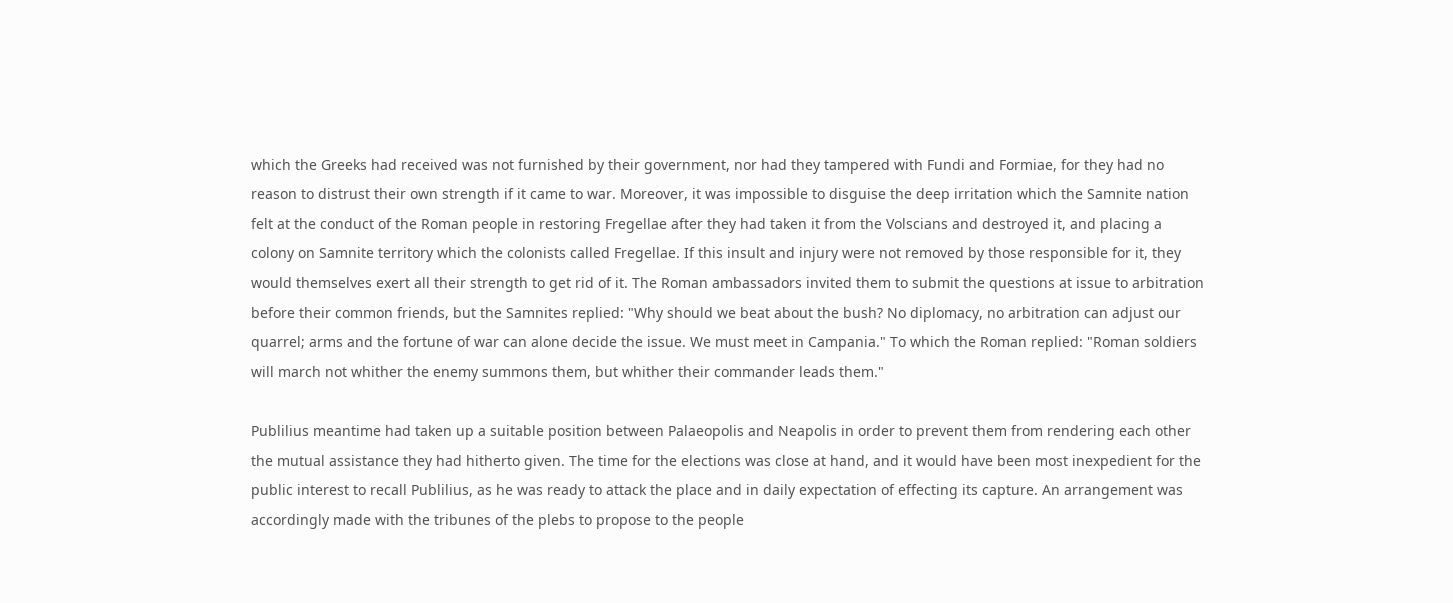which the Greeks had received was not furnished by their government, nor had they tampered with Fundi and Formiae, for they had no reason to distrust their own strength if it came to war. Moreover, it was impossible to disguise the deep irritation which the Samnite nation felt at the conduct of the Roman people in restoring Fregellae after they had taken it from the Volscians and destroyed it, and placing a colony on Samnite territory which the colonists called Fregellae. If this insult and injury were not removed by those responsible for it, they would themselves exert all their strength to get rid of it. The Roman ambassadors invited them to submit the questions at issue to arbitration before their common friends, but the Samnites replied: "Why should we beat about the bush? No diplomacy, no arbitration can adjust our quarrel; arms and the fortune of war can alone decide the issue. We must meet in Campania." To which the Roman replied: "Roman soldiers will march not whither the enemy summons them, but whither their commander leads them."

Publilius meantime had taken up a suitable position between Palaeopolis and Neapolis in order to prevent them from rendering each other the mutual assistance they had hitherto given. The time for the elections was close at hand, and it would have been most inexpedient for the public interest to recall Publilius, as he was ready to attack the place and in daily expectation of effecting its capture. An arrangement was accordingly made with the tribunes of the plebs to propose to the people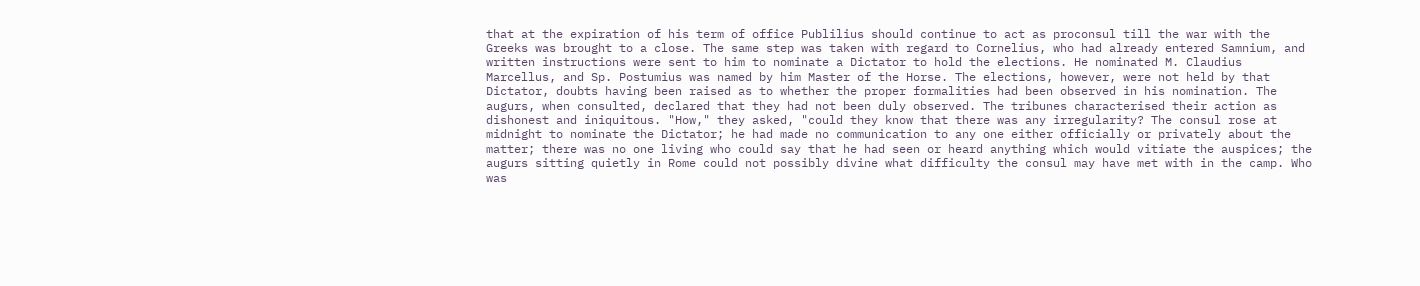that at the expiration of his term of office Publilius should continue to act as proconsul till the war with the Greeks was brought to a close. The same step was taken with regard to Cornelius, who had already entered Samnium, and written instructions were sent to him to nominate a Dictator to hold the elections. He nominated M. Claudius Marcellus, and Sp. Postumius was named by him Master of the Horse. The elections, however, were not held by that Dictator, doubts having been raised as to whether the proper formalities had been observed in his nomination. The augurs, when consulted, declared that they had not been duly observed. The tribunes characterised their action as dishonest and iniquitous. "How," they asked, "could they know that there was any irregularity? The consul rose at midnight to nominate the Dictator; he had made no communication to any one either officially or privately about the matter; there was no one living who could say that he had seen or heard anything which would vitiate the auspices; the augurs sitting quietly in Rome could not possibly divine what difficulty the consul may have met with in the camp. Who was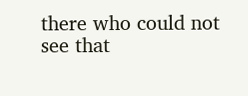there who could not see that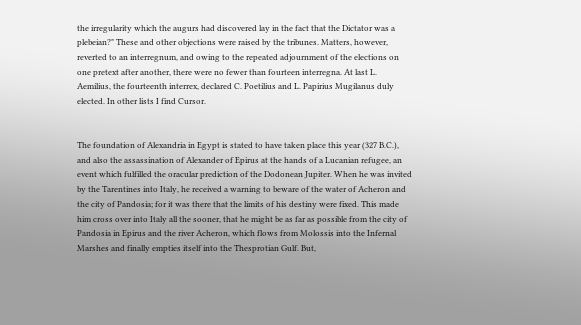the irregularity which the augurs had discovered lay in the fact that the Dictator was a plebeian?" These and other objections were raised by the tribunes. Matters, however, reverted to an interregnum, and owing to the repeated adjournment of the elections on one pretext after another, there were no fewer than fourteen interregna. At last L. Aemilius, the fourteenth interrex, declared C. Poetilius and L. Papirius Mugilanus duly elected. In other lists I find Cursor.


The foundation of Alexandria in Egypt is stated to have taken place this year (327 B.C.), and also the assassination of Alexander of Epirus at the hands of a Lucanian refugee, an event which fulfilled the oracular prediction of the Dodonean Jupiter. When he was invited by the Tarentines into Italy, he received a warning to beware of the water of Acheron and the city of Pandosia; for it was there that the limits of his destiny were fixed. This made him cross over into Italy all the sooner, that he might be as far as possible from the city of Pandosia in Epirus and the river Acheron, which flows from Molossis into the Infernal Marshes and finally empties itself into the Thesprotian Gulf. But,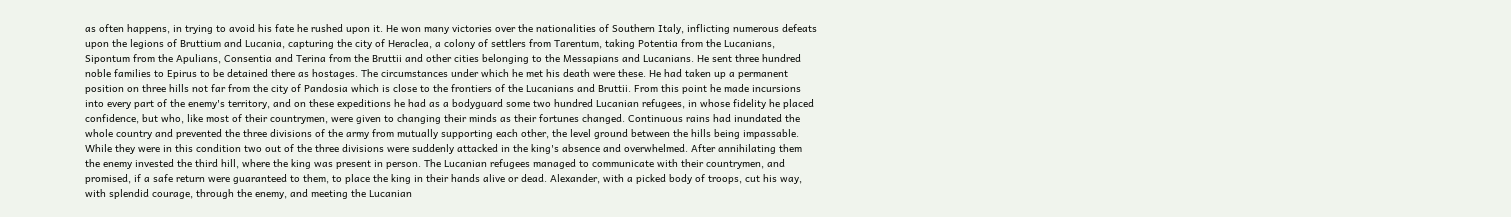as often happens, in trying to avoid his fate he rushed upon it. He won many victories over the nationalities of Southern Italy, inflicting numerous defeats upon the legions of Bruttium and Lucania, capturing the city of Heraclea, a colony of settlers from Tarentum, taking Potentia from the Lucanians, Sipontum from the Apulians, Consentia and Terina from the Bruttii and other cities belonging to the Messapians and Lucanians. He sent three hundred noble families to Epirus to be detained there as hostages. The circumstances under which he met his death were these. He had taken up a permanent position on three hills not far from the city of Pandosia which is close to the frontiers of the Lucanians and Bruttii. From this point he made incursions into every part of the enemy's territory, and on these expeditions he had as a bodyguard some two hundred Lucanian refugees, in whose fidelity he placed confidence, but who, like most of their countrymen, were given to changing their minds as their fortunes changed. Continuous rains had inundated the whole country and prevented the three divisions of the army from mutually supporting each other, the level ground between the hills being impassable. While they were in this condition two out of the three divisions were suddenly attacked in the king's absence and overwhelmed. After annihilating them the enemy invested the third hill, where the king was present in person. The Lucanian refugees managed to communicate with their countrymen, and promised, if a safe return were guaranteed to them, to place the king in their hands alive or dead. Alexander, with a picked body of troops, cut his way, with splendid courage, through the enemy, and meeting the Lucanian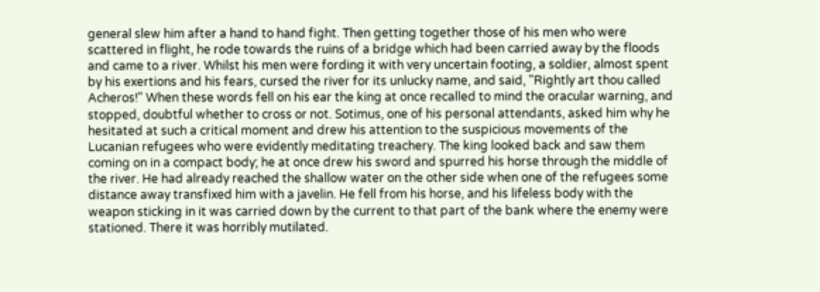general slew him after a hand to hand fight. Then getting together those of his men who were scattered in flight, he rode towards the ruins of a bridge which had been carried away by the floods and came to a river. Whilst his men were fording it with very uncertain footing, a soldier, almost spent by his exertions and his fears, cursed the river for its unlucky name, and said, "Rightly art thou called Acheros!" When these words fell on his ear the king at once recalled to mind the oracular warning, and stopped, doubtful whether to cross or not. Sotimus, one of his personal attendants, asked him why he hesitated at such a critical moment and drew his attention to the suspicious movements of the Lucanian refugees who were evidently meditating treachery. The king looked back and saw them coming on in a compact body; he at once drew his sword and spurred his horse through the middle of the river. He had already reached the shallow water on the other side when one of the refugees some distance away transfixed him with a javelin. He fell from his horse, and his lifeless body with the weapon sticking in it was carried down by the current to that part of the bank where the enemy were stationed. There it was horribly mutilated.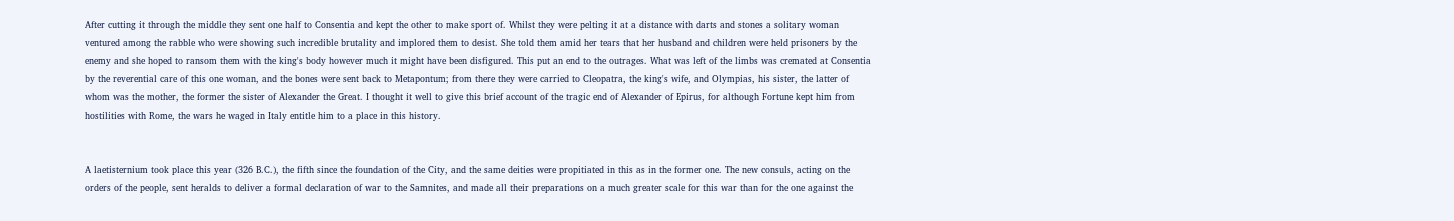After cutting it through the middle they sent one half to Consentia and kept the other to make sport of. Whilst they were pelting it at a distance with darts and stones a solitary woman ventured among the rabble who were showing such incredible brutality and implored them to desist. She told them amid her tears that her husband and children were held prisoners by the enemy and she hoped to ransom them with the king's body however much it might have been disfigured. This put an end to the outrages. What was left of the limbs was cremated at Consentia by the reverential care of this one woman, and the bones were sent back to Metapontum; from there they were carried to Cleopatra, the king's wife, and Olympias, his sister, the latter of whom was the mother, the former the sister of Alexander the Great. I thought it well to give this brief account of the tragic end of Alexander of Epirus, for although Fortune kept him from hostilities with Rome, the wars he waged in Italy entitle him to a place in this history.


A laetisternium took place this year (326 B.C.), the fifth since the foundation of the City, and the same deities were propitiated in this as in the former one. The new consuls, acting on the orders of the people, sent heralds to deliver a formal declaration of war to the Samnites, and made all their preparations on a much greater scale for this war than for the one against the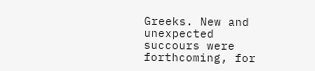Greeks. New and unexpected succours were forthcoming, for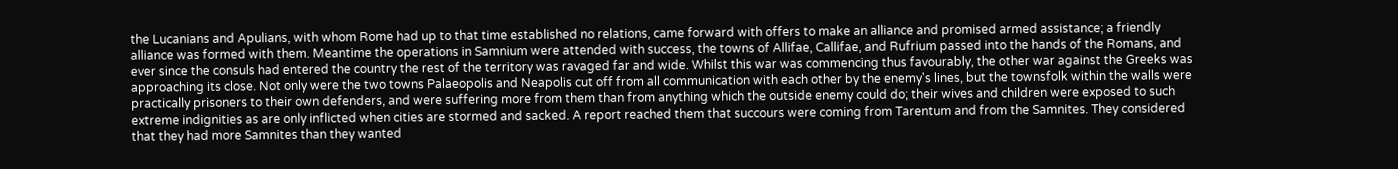the Lucanians and Apulians, with whom Rome had up to that time established no relations, came forward with offers to make an alliance and promised armed assistance; a friendly alliance was formed with them. Meantime the operations in Samnium were attended with success, the towns of Allifae, Callifae, and Rufrium passed into the hands of the Romans, and ever since the consuls had entered the country the rest of the territory was ravaged far and wide. Whilst this war was commencing thus favourably, the other war against the Greeks was approaching its close. Not only were the two towns Palaeopolis and Neapolis cut off from all communication with each other by the enemy's lines, but the townsfolk within the walls were practically prisoners to their own defenders, and were suffering more from them than from anything which the outside enemy could do; their wives and children were exposed to such extreme indignities as are only inflicted when cities are stormed and sacked. A report reached them that succours were coming from Tarentum and from the Samnites. They considered that they had more Samnites than they wanted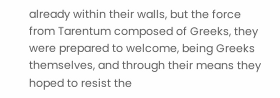already within their walls, but the force from Tarentum composed of Greeks, they were prepared to welcome, being Greeks themselves, and through their means they hoped to resist the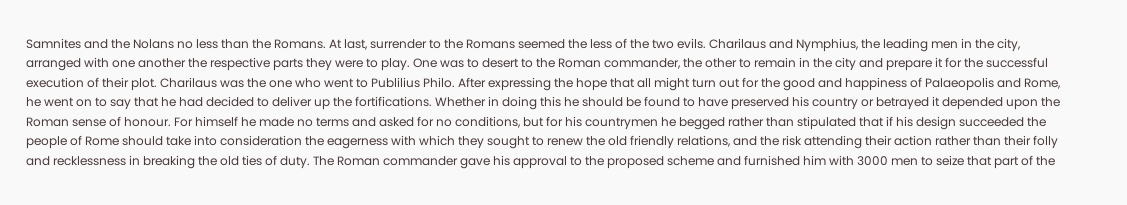Samnites and the Nolans no less than the Romans. At last, surrender to the Romans seemed the less of the two evils. Charilaus and Nymphius, the leading men in the city, arranged with one another the respective parts they were to play. One was to desert to the Roman commander, the other to remain in the city and prepare it for the successful execution of their plot. Charilaus was the one who went to Publilius Philo. After expressing the hope that all might turn out for the good and happiness of Palaeopolis and Rome, he went on to say that he had decided to deliver up the fortifications. Whether in doing this he should be found to have preserved his country or betrayed it depended upon the Roman sense of honour. For himself he made no terms and asked for no conditions, but for his countrymen he begged rather than stipulated that if his design succeeded the people of Rome should take into consideration the eagerness with which they sought to renew the old friendly relations, and the risk attending their action rather than their folly and recklessness in breaking the old ties of duty. The Roman commander gave his approval to the proposed scheme and furnished him with 3000 men to seize that part of the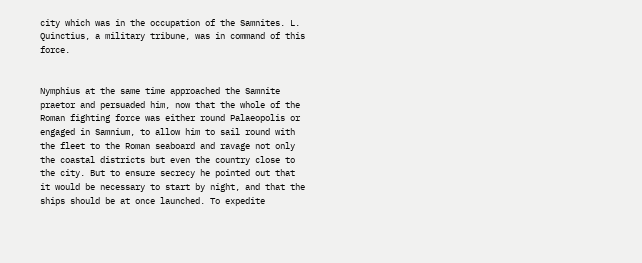city which was in the occupation of the Samnites. L. Quinctius, a military tribune, was in command of this force.


Nymphius at the same time approached the Samnite praetor and persuaded him, now that the whole of the Roman fighting force was either round Palaeopolis or engaged in Samnium, to allow him to sail round with the fleet to the Roman seaboard and ravage not only the coastal districts but even the country close to the city. But to ensure secrecy he pointed out that it would be necessary to start by night, and that the ships should be at once launched. To expedite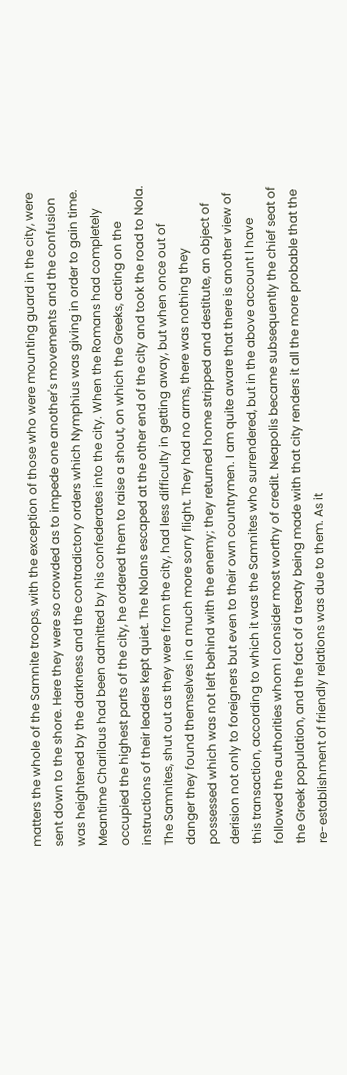matters the whole of the Samnite troops, with the exception of those who were mounting guard in the city, were sent down to the shore. Here they were so crowded as to impede one another's movements and the confusion was heightened by the darkness and the contradictory orders which Nymphius was giving in order to gain time. Meantime Charilaus had been admitted by his confederates into the city. When the Romans had completely occupied the highest parts of the city, he ordered them to raise a shout, on which the Greeks, acting on the instructions of their leaders kept quiet. The Nolans escaped at the other end of the city and took the road to Nola. The Samnites, shut out as they were from the city, had less difficulty in getting away, but when once out of danger they found themselves in a much more sorry flight. They had no arms, there was nothing they possessed which was not left behind with the enemy; they returned home stripped and destitute, an object of derision not only to foreigners but even to their own countrymen. I am quite aware that there is another view of this transaction, according to which it was the Samnites who surrendered, but in the above account I have followed the authorities whom I consider most worthy of credit. Neapolis became subsequently the chief seat of the Greek population, and the fact of a treaty being made with that city renders it all the more probable that the re-establishment of friendly relations was due to them. As it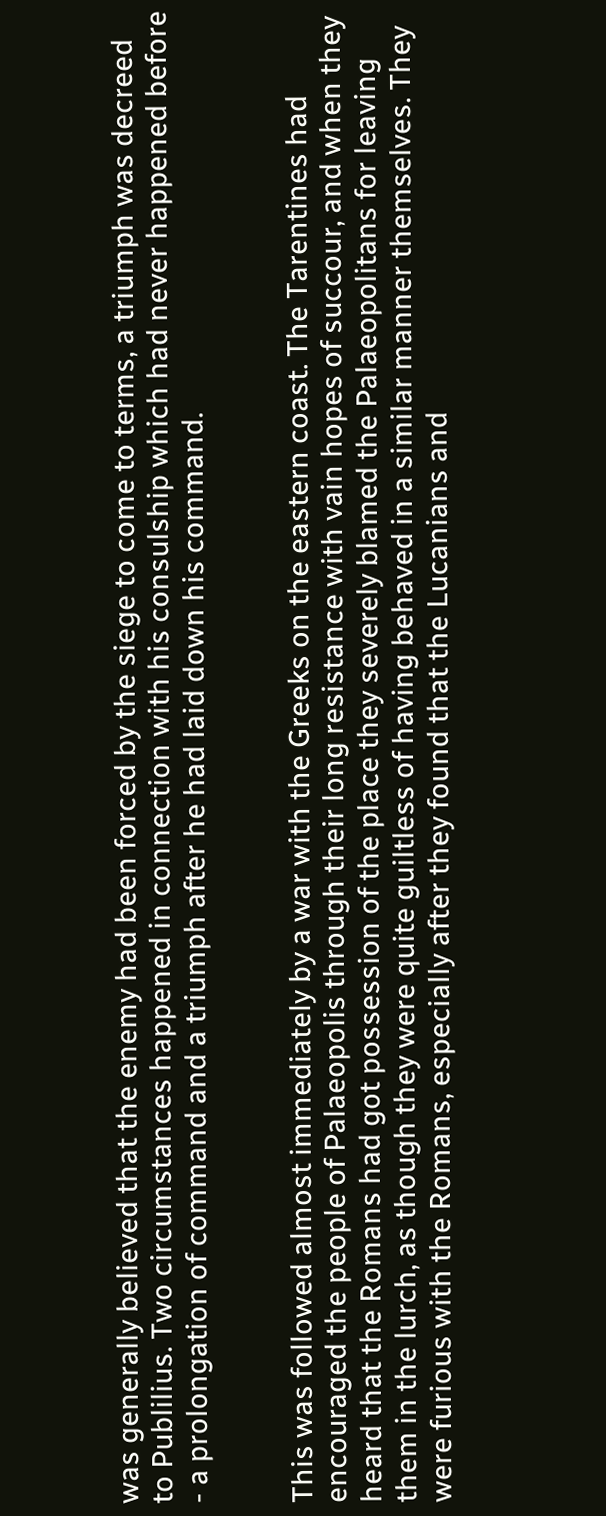was generally believed that the enemy had been forced by the siege to come to terms, a triumph was decreed to Publilius. Two circumstances happened in connection with his consulship which had never happened before - a prolongation of command and a triumph after he had laid down his command.


This was followed almost immediately by a war with the Greeks on the eastern coast. The Tarentines had encouraged the people of Palaeopolis through their long resistance with vain hopes of succour, and when they heard that the Romans had got possession of the place they severely blamed the Palaeopolitans for leaving them in the lurch, as though they were quite guiltless of having behaved in a similar manner themselves. They were furious with the Romans, especially after they found that the Lucanians and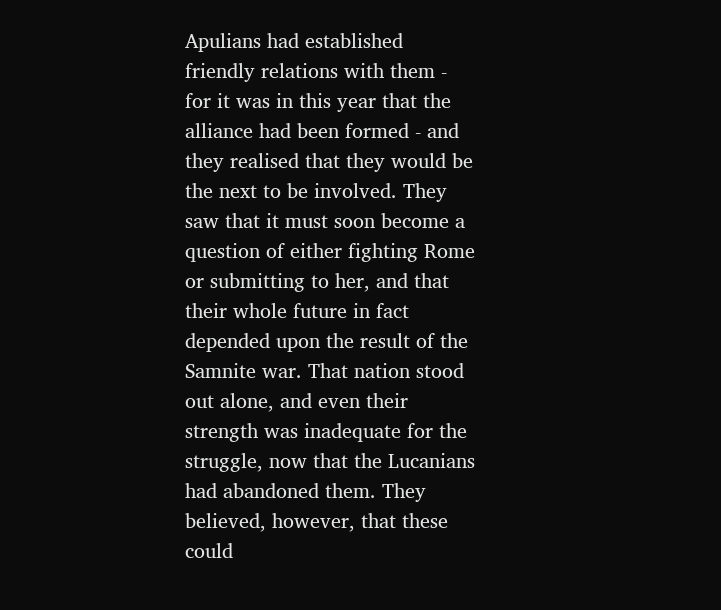Apulians had established friendly relations with them - for it was in this year that the alliance had been formed - and they realised that they would be the next to be involved. They saw that it must soon become a question of either fighting Rome or submitting to her, and that their whole future in fact depended upon the result of the Samnite war. That nation stood out alone, and even their strength was inadequate for the struggle, now that the Lucanians had abandoned them. They believed, however, that these could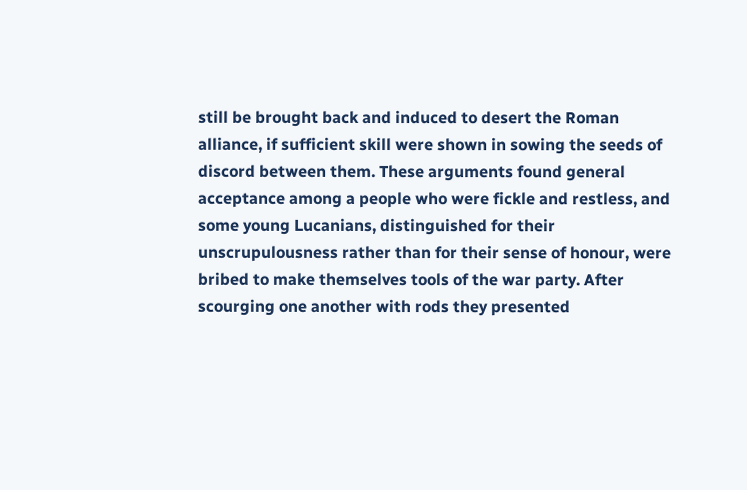still be brought back and induced to desert the Roman alliance, if sufficient skill were shown in sowing the seeds of discord between them. These arguments found general acceptance among a people who were fickle and restless, and some young Lucanians, distinguished for their unscrupulousness rather than for their sense of honour, were bribed to make themselves tools of the war party. After scourging one another with rods they presented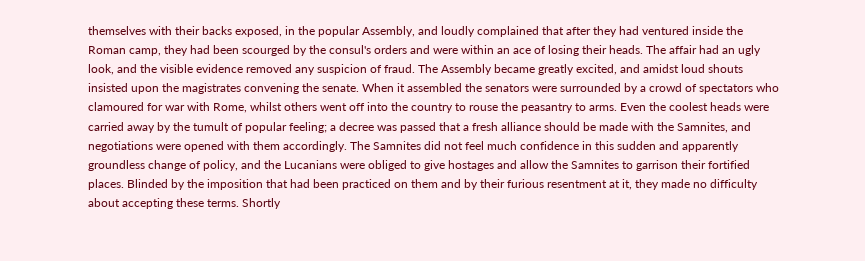themselves with their backs exposed, in the popular Assembly, and loudly complained that after they had ventured inside the Roman camp, they had been scourged by the consul's orders and were within an ace of losing their heads. The affair had an ugly look, and the visible evidence removed any suspicion of fraud. The Assembly became greatly excited, and amidst loud shouts insisted upon the magistrates convening the senate. When it assembled the senators were surrounded by a crowd of spectators who clamoured for war with Rome, whilst others went off into the country to rouse the peasantry to arms. Even the coolest heads were carried away by the tumult of popular feeling; a decree was passed that a fresh alliance should be made with the Samnites, and negotiations were opened with them accordingly. The Samnites did not feel much confidence in this sudden and apparently groundless change of policy, and the Lucanians were obliged to give hostages and allow the Samnites to garrison their fortified places. Blinded by the imposition that had been practiced on them and by their furious resentment at it, they made no difficulty about accepting these terms. Shortly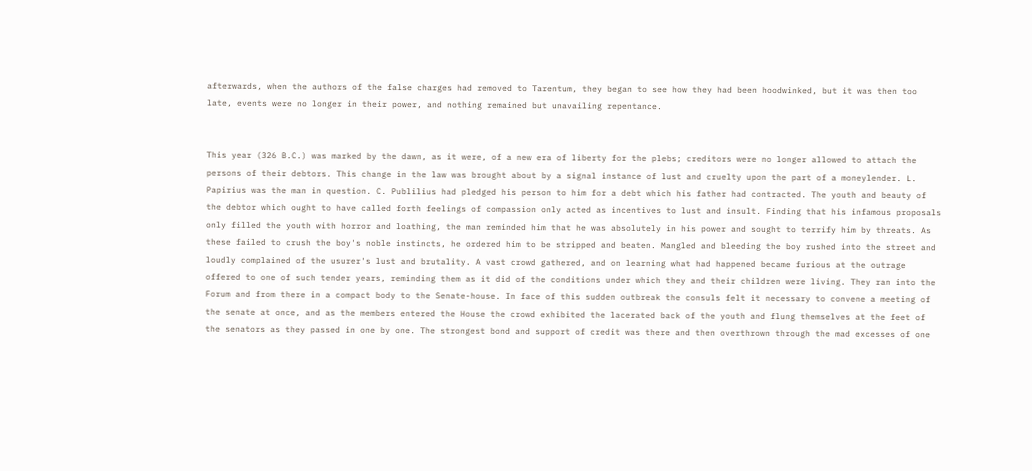afterwards, when the authors of the false charges had removed to Tarentum, they began to see how they had been hoodwinked, but it was then too late, events were no longer in their power, and nothing remained but unavailing repentance.


This year (326 B.C.) was marked by the dawn, as it were, of a new era of liberty for the plebs; creditors were no longer allowed to attach the persons of their debtors. This change in the law was brought about by a signal instance of lust and cruelty upon the part of a moneylender. L. Papirius was the man in question. C. Publilius had pledged his person to him for a debt which his father had contracted. The youth and beauty of the debtor which ought to have called forth feelings of compassion only acted as incentives to lust and insult. Finding that his infamous proposals only filled the youth with horror and loathing, the man reminded him that he was absolutely in his power and sought to terrify him by threats. As these failed to crush the boy's noble instincts, he ordered him to be stripped and beaten. Mangled and bleeding the boy rushed into the street and loudly complained of the usurer's lust and brutality. A vast crowd gathered, and on learning what had happened became furious at the outrage offered to one of such tender years, reminding them as it did of the conditions under which they and their children were living. They ran into the Forum and from there in a compact body to the Senate-house. In face of this sudden outbreak the consuls felt it necessary to convene a meeting of the senate at once, and as the members entered the House the crowd exhibited the lacerated back of the youth and flung themselves at the feet of the senators as they passed in one by one. The strongest bond and support of credit was there and then overthrown through the mad excesses of one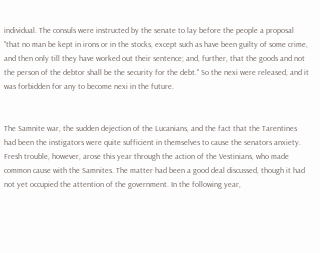individual. The consuls were instructed by the senate to lay before the people a proposal "that no man be kept in irons or in the stocks, except such as have been guilty of some crime, and then only till they have worked out their sentence; and, further, that the goods and not the person of the debtor shall be the security for the debt." So the nexi were released, and it was forbidden for any to become nexi in the future.


The Samnite war, the sudden dejection of the Lucanians, and the fact that the Tarentines had been the instigators were quite sufficient in themselves to cause the senators anxiety. Fresh trouble, however, arose this year through the action of the Vestinians, who made common cause with the Samnites. The matter had been a good deal discussed, though it had not yet occupied the attention of the government. In the following year,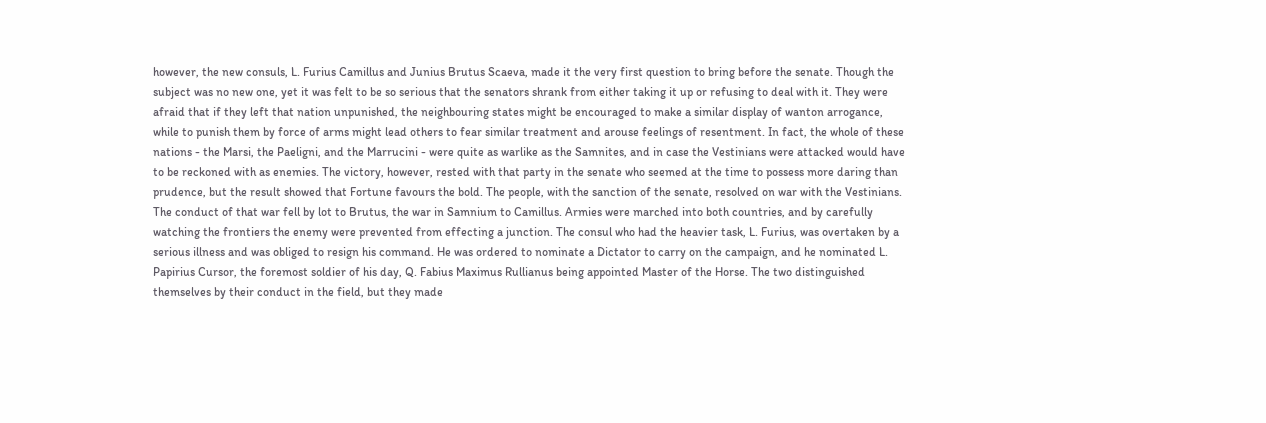however, the new consuls, L. Furius Camillus and Junius Brutus Scaeva, made it the very first question to bring before the senate. Though the subject was no new one, yet it was felt to be so serious that the senators shrank from either taking it up or refusing to deal with it. They were afraid that if they left that nation unpunished, the neighbouring states might be encouraged to make a similar display of wanton arrogance, while to punish them by force of arms might lead others to fear similar treatment and arouse feelings of resentment. In fact, the whole of these nations - the Marsi, the Paeligni, and the Marrucini - were quite as warlike as the Samnites, and in case the Vestinians were attacked would have to be reckoned with as enemies. The victory, however, rested with that party in the senate who seemed at the time to possess more daring than prudence, but the result showed that Fortune favours the bold. The people, with the sanction of the senate, resolved on war with the Vestinians. The conduct of that war fell by lot to Brutus, the war in Samnium to Camillus. Armies were marched into both countries, and by carefully watching the frontiers the enemy were prevented from effecting a junction. The consul who had the heavier task, L. Furius, was overtaken by a serious illness and was obliged to resign his command. He was ordered to nominate a Dictator to carry on the campaign, and he nominated L. Papirius Cursor, the foremost soldier of his day, Q. Fabius Maximus Rullianus being appointed Master of the Horse. The two distinguished themselves by their conduct in the field, but they made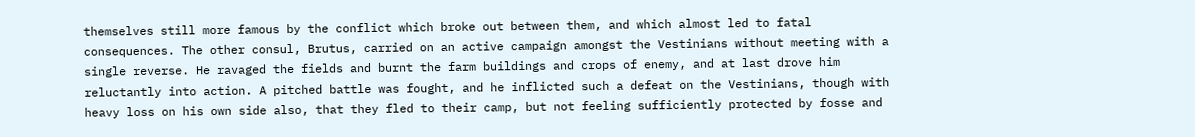themselves still more famous by the conflict which broke out between them, and which almost led to fatal consequences. The other consul, Brutus, carried on an active campaign amongst the Vestinians without meeting with a single reverse. He ravaged the fields and burnt the farm buildings and crops of enemy, and at last drove him reluctantly into action. A pitched battle was fought, and he inflicted such a defeat on the Vestinians, though with heavy loss on his own side also, that they fled to their camp, but not feeling sufficiently protected by fosse and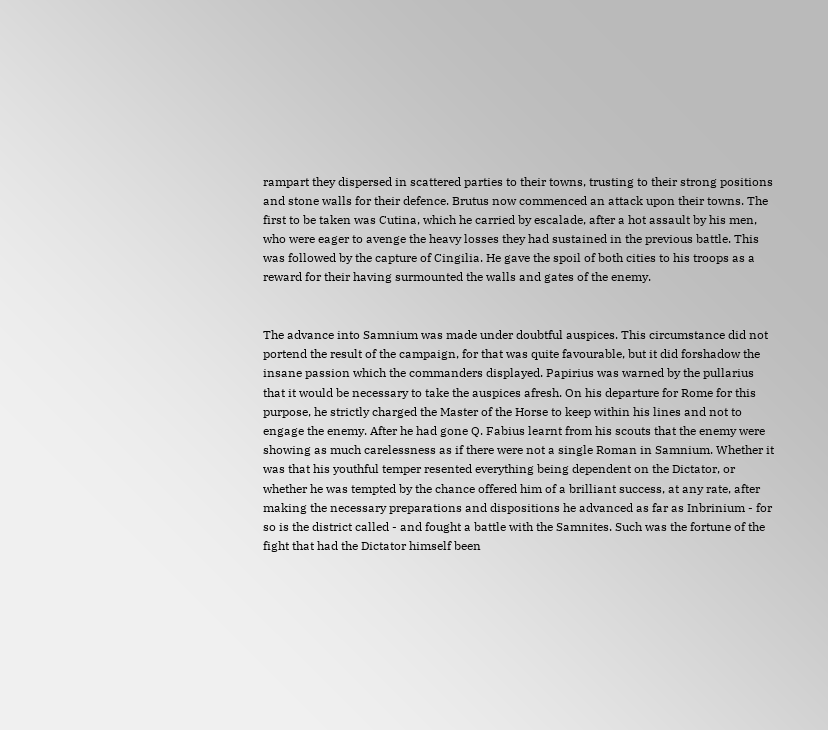rampart they dispersed in scattered parties to their towns, trusting to their strong positions and stone walls for their defence. Brutus now commenced an attack upon their towns. The first to be taken was Cutina, which he carried by escalade, after a hot assault by his men, who were eager to avenge the heavy losses they had sustained in the previous battle. This was followed by the capture of Cingilia. He gave the spoil of both cities to his troops as a reward for their having surmounted the walls and gates of the enemy.


The advance into Samnium was made under doubtful auspices. This circumstance did not portend the result of the campaign, for that was quite favourable, but it did forshadow the insane passion which the commanders displayed. Papirius was warned by the pullarius that it would be necessary to take the auspices afresh. On his departure for Rome for this purpose, he strictly charged the Master of the Horse to keep within his lines and not to engage the enemy. After he had gone Q. Fabius learnt from his scouts that the enemy were showing as much carelessness as if there were not a single Roman in Samnium. Whether it was that his youthful temper resented everything being dependent on the Dictator, or whether he was tempted by the chance offered him of a brilliant success, at any rate, after making the necessary preparations and dispositions he advanced as far as Inbrinium - for so is the district called - and fought a battle with the Samnites. Such was the fortune of the fight that had the Dictator himself been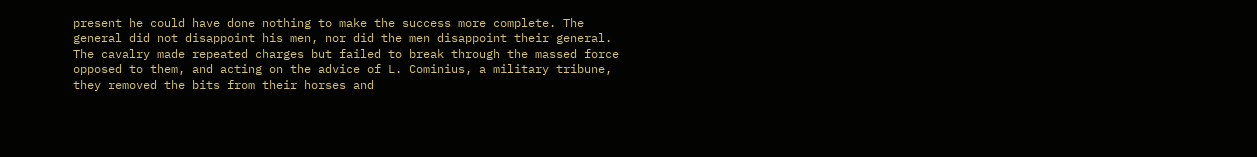present he could have done nothing to make the success more complete. The general did not disappoint his men, nor did the men disappoint their general. The cavalry made repeated charges but failed to break through the massed force opposed to them, and acting on the advice of L. Cominius, a military tribune, they removed the bits from their horses and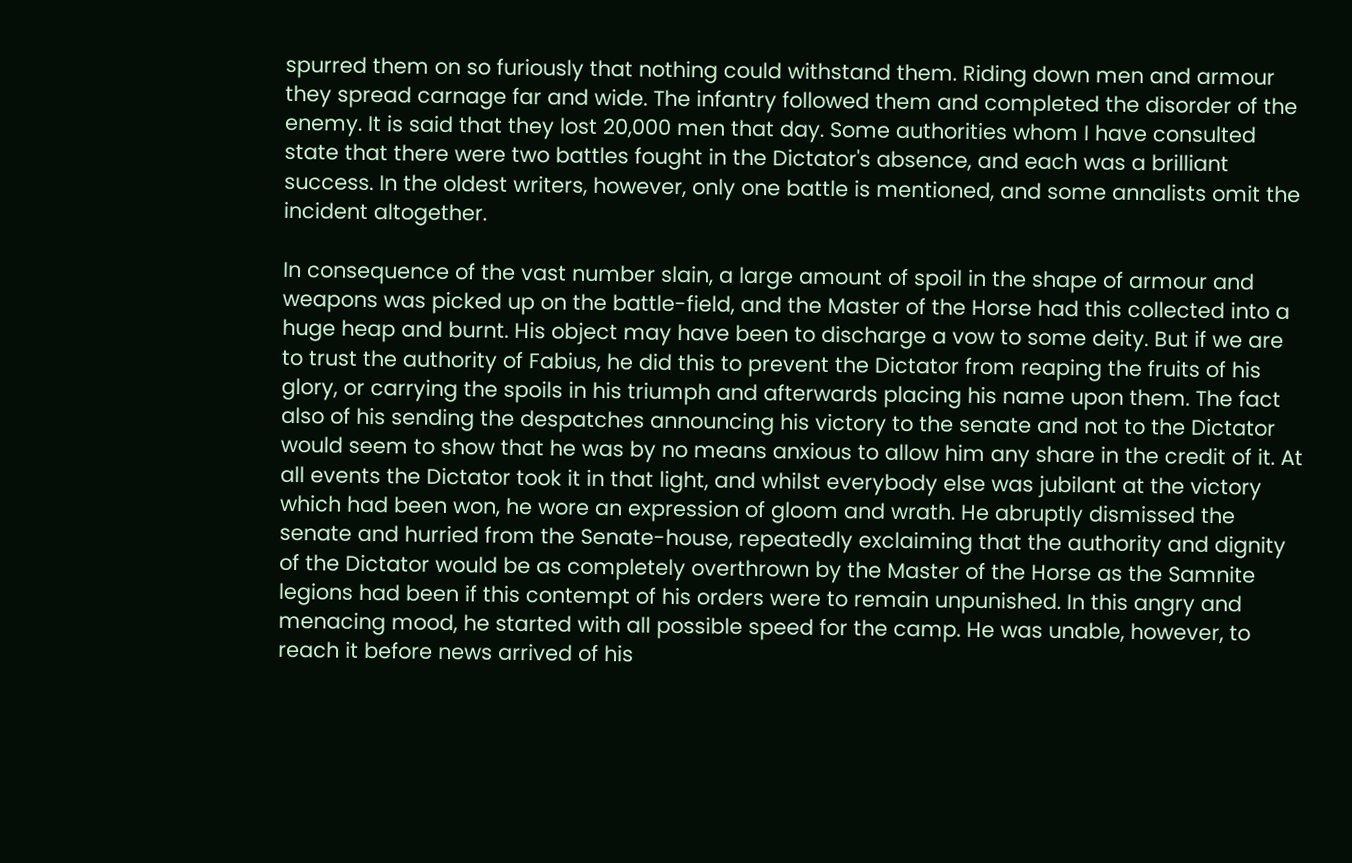spurred them on so furiously that nothing could withstand them. Riding down men and armour they spread carnage far and wide. The infantry followed them and completed the disorder of the enemy. It is said that they lost 20,000 men that day. Some authorities whom I have consulted state that there were two battles fought in the Dictator's absence, and each was a brilliant success. In the oldest writers, however, only one battle is mentioned, and some annalists omit the incident altogether.

In consequence of the vast number slain, a large amount of spoil in the shape of armour and weapons was picked up on the battle-field, and the Master of the Horse had this collected into a huge heap and burnt. His object may have been to discharge a vow to some deity. But if we are to trust the authority of Fabius, he did this to prevent the Dictator from reaping the fruits of his glory, or carrying the spoils in his triumph and afterwards placing his name upon them. The fact also of his sending the despatches announcing his victory to the senate and not to the Dictator would seem to show that he was by no means anxious to allow him any share in the credit of it. At all events the Dictator took it in that light, and whilst everybody else was jubilant at the victory which had been won, he wore an expression of gloom and wrath. He abruptly dismissed the senate and hurried from the Senate-house, repeatedly exclaiming that the authority and dignity of the Dictator would be as completely overthrown by the Master of the Horse as the Samnite legions had been if this contempt of his orders were to remain unpunished. In this angry and menacing mood, he started with all possible speed for the camp. He was unable, however, to reach it before news arrived of his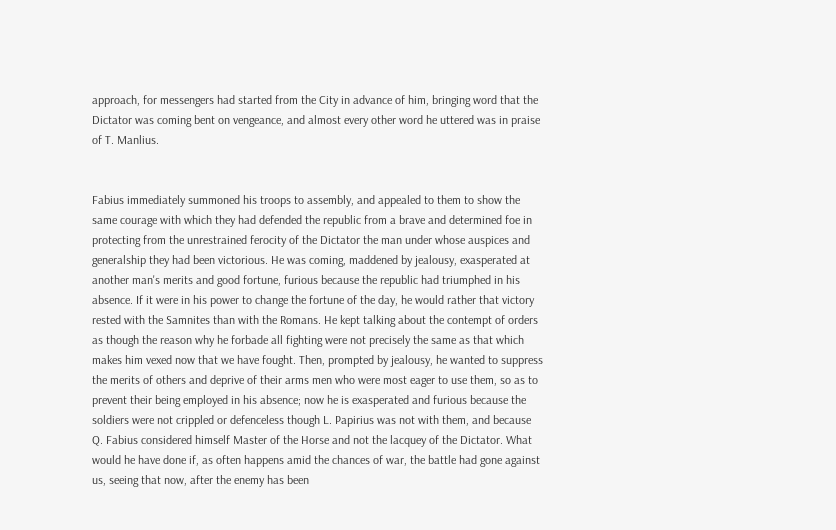approach, for messengers had started from the City in advance of him, bringing word that the Dictator was coming bent on vengeance, and almost every other word he uttered was in praise of T. Manlius.


Fabius immediately summoned his troops to assembly, and appealed to them to show the same courage with which they had defended the republic from a brave and determined foe in protecting from the unrestrained ferocity of the Dictator the man under whose auspices and generalship they had been victorious. He was coming, maddened by jealousy, exasperated at another man's merits and good fortune, furious because the republic had triumphed in his absence. If it were in his power to change the fortune of the day, he would rather that victory rested with the Samnites than with the Romans. He kept talking about the contempt of orders as though the reason why he forbade all fighting were not precisely the same as that which makes him vexed now that we have fought. Then, prompted by jealousy, he wanted to suppress the merits of others and deprive of their arms men who were most eager to use them, so as to prevent their being employed in his absence; now he is exasperated and furious because the soldiers were not crippled or defenceless though L. Papirius was not with them, and because Q. Fabius considered himself Master of the Horse and not the lacquey of the Dictator. What would he have done if, as often happens amid the chances of war, the battle had gone against us, seeing that now, after the enemy has been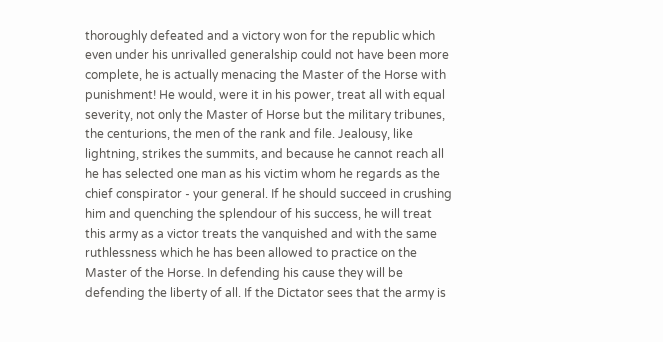thoroughly defeated and a victory won for the republic which even under his unrivalled generalship could not have been more complete, he is actually menacing the Master of the Horse with punishment! He would, were it in his power, treat all with equal severity, not only the Master of Horse but the military tribunes, the centurions, the men of the rank and file. Jealousy, like lightning, strikes the summits, and because he cannot reach all he has selected one man as his victim whom he regards as the chief conspirator - your general. If he should succeed in crushing him and quenching the splendour of his success, he will treat this army as a victor treats the vanquished and with the same ruthlessness which he has been allowed to practice on the Master of the Horse. In defending his cause they will be defending the liberty of all. If the Dictator sees that the army is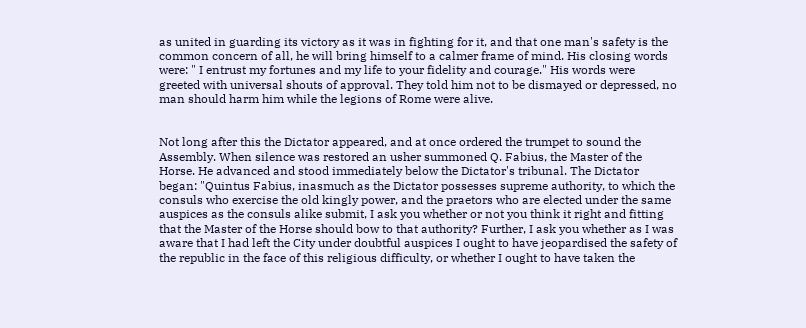as united in guarding its victory as it was in fighting for it, and that one man's safety is the common concern of all, he will bring himself to a calmer frame of mind. His closing words were: " I entrust my fortunes and my life to your fidelity and courage." His words were greeted with universal shouts of approval. They told him not to be dismayed or depressed, no man should harm him while the legions of Rome were alive.


Not long after this the Dictator appeared, and at once ordered the trumpet to sound the Assembly. When silence was restored an usher summoned Q. Fabius, the Master of the Horse. He advanced and stood immediately below the Dictator's tribunal. The Dictator began: "Quintus Fabius, inasmuch as the Dictator possesses supreme authority, to which the consuls who exercise the old kingly power, and the praetors who are elected under the same auspices as the consuls alike submit, I ask you whether or not you think it right and fitting that the Master of the Horse should bow to that authority? Further, I ask you whether as I was aware that I had left the City under doubtful auspices I ought to have jeopardised the safety of the republic in the face of this religious difficulty, or whether I ought to have taken the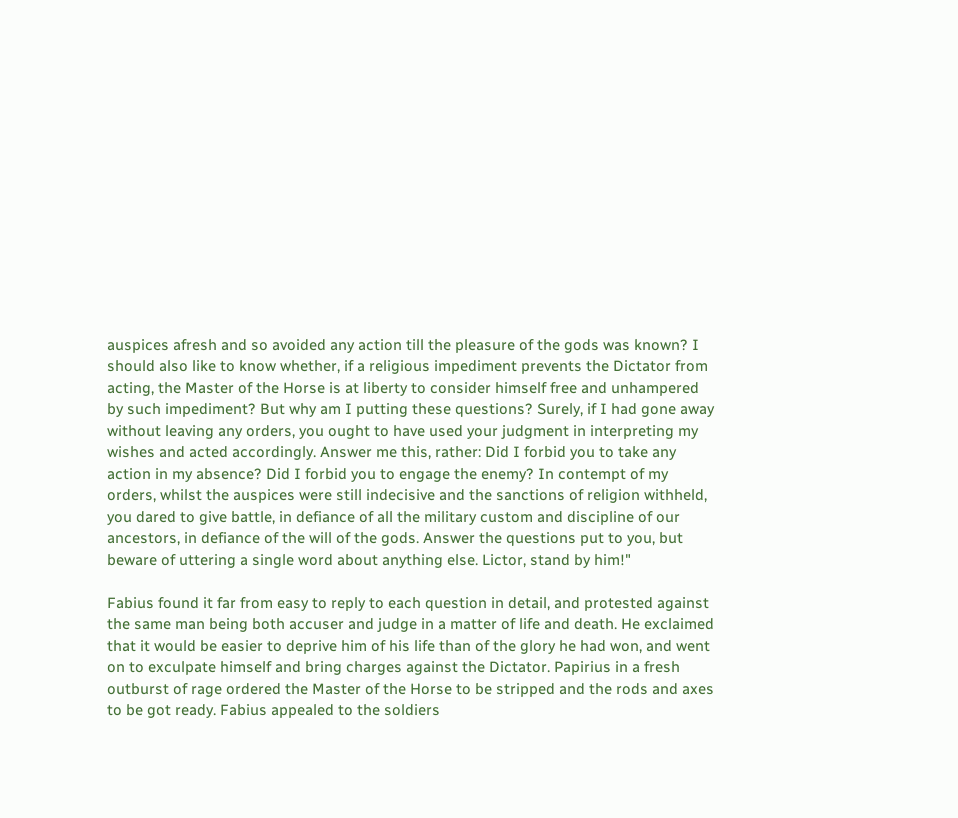auspices afresh and so avoided any action till the pleasure of the gods was known? I should also like to know whether, if a religious impediment prevents the Dictator from acting, the Master of the Horse is at liberty to consider himself free and unhampered by such impediment? But why am I putting these questions? Surely, if I had gone away without leaving any orders, you ought to have used your judgment in interpreting my wishes and acted accordingly. Answer me this, rather: Did I forbid you to take any action in my absence? Did I forbid you to engage the enemy? In contempt of my orders, whilst the auspices were still indecisive and the sanctions of religion withheld, you dared to give battle, in defiance of all the military custom and discipline of our ancestors, in defiance of the will of the gods. Answer the questions put to you, but beware of uttering a single word about anything else. Lictor, stand by him!"

Fabius found it far from easy to reply to each question in detail, and protested against the same man being both accuser and judge in a matter of life and death. He exclaimed that it would be easier to deprive him of his life than of the glory he had won, and went on to exculpate himself and bring charges against the Dictator. Papirius in a fresh outburst of rage ordered the Master of the Horse to be stripped and the rods and axes to be got ready. Fabius appealed to the soldiers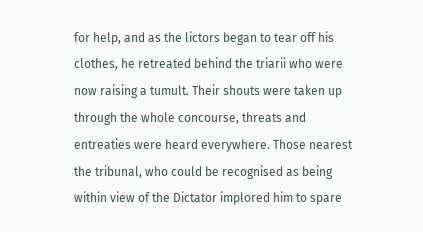for help, and as the lictors began to tear off his clothes, he retreated behind the triarii who were now raising a tumult. Their shouts were taken up through the whole concourse, threats and entreaties were heard everywhere. Those nearest the tribunal, who could be recognised as being within view of the Dictator implored him to spare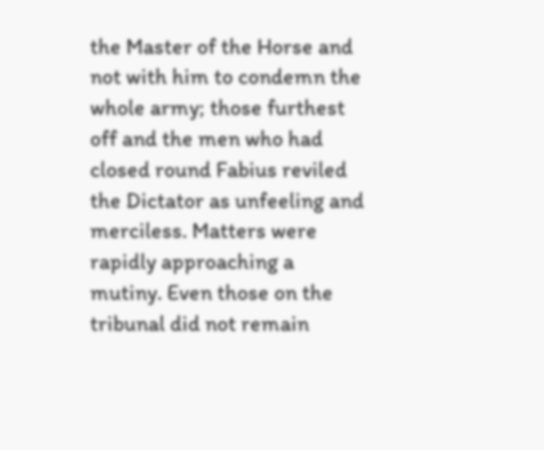the Master of the Horse and not with him to condemn the whole army; those furthest off and the men who had closed round Fabius reviled the Dictator as unfeeling and merciless. Matters were rapidly approaching a mutiny. Even those on the tribunal did not remain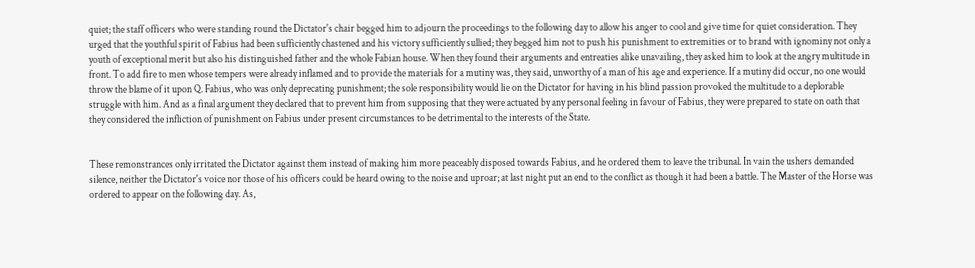quiet; the staff officers who were standing round the Dictator's chair begged him to adjourn the proceedings to the following day to allow his anger to cool and give time for quiet consideration. They urged that the youthful spirit of Fabius had been sufficiently chastened and his victory sufficiently sullied; they begged him not to push his punishment to extremities or to brand with ignominy not only a youth of exceptional merit but also his distinguished father and the whole Fabian house. When they found their arguments and entreaties alike unavailing, they asked him to look at the angry multitude in front. To add fire to men whose tempers were already inflamed and to provide the materials for a mutiny was, they said, unworthy of a man of his age and experience. If a mutiny did occur, no one would throw the blame of it upon Q. Fabius, who was only deprecating punishment; the sole responsibility would lie on the Dictator for having in his blind passion provoked the multitude to a deplorable struggle with him. And as a final argument they declared that to prevent him from supposing that they were actuated by any personal feeling in favour of Fabius, they were prepared to state on oath that they considered the infliction of punishment on Fabius under present circumstances to be detrimental to the interests of the State.


These remonstrances only irritated the Dictator against them instead of making him more peaceably disposed towards Fabius, and he ordered them to leave the tribunal. In vain the ushers demanded silence, neither the Dictator's voice nor those of his officers could be heard owing to the noise and uproar; at last night put an end to the conflict as though it had been a battle. The Master of the Horse was ordered to appear on the following day. As,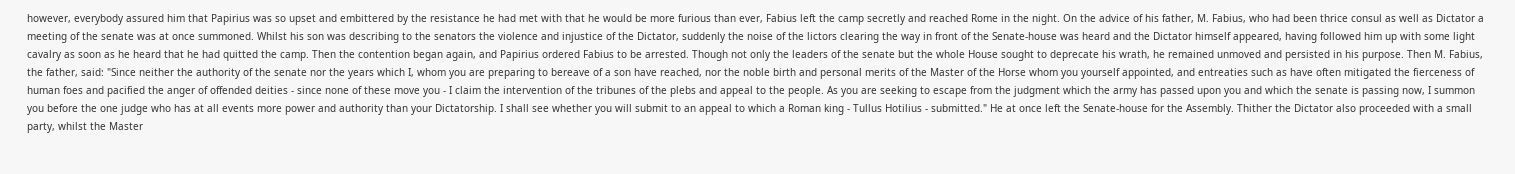however, everybody assured him that Papirius was so upset and embittered by the resistance he had met with that he would be more furious than ever, Fabius left the camp secretly and reached Rome in the night. On the advice of his father, M. Fabius, who had been thrice consul as well as Dictator a meeting of the senate was at once summoned. Whilst his son was describing to the senators the violence and injustice of the Dictator, suddenly the noise of the lictors clearing the way in front of the Senate-house was heard and the Dictator himself appeared, having followed him up with some light cavalry as soon as he heard that he had quitted the camp. Then the contention began again, and Papirius ordered Fabius to be arrested. Though not only the leaders of the senate but the whole House sought to deprecate his wrath, he remained unmoved and persisted in his purpose. Then M. Fabius, the father, said: "Since neither the authority of the senate nor the years which I, whom you are preparing to bereave of a son have reached, nor the noble birth and personal merits of the Master of the Horse whom you yourself appointed, and entreaties such as have often mitigated the fierceness of human foes and pacified the anger of offended deities - since none of these move you - I claim the intervention of the tribunes of the plebs and appeal to the people. As you are seeking to escape from the judgment which the army has passed upon you and which the senate is passing now, I summon you before the one judge who has at all events more power and authority than your Dictatorship. I shall see whether you will submit to an appeal to which a Roman king - Tullus Hotilius - submitted." He at once left the Senate-house for the Assembly. Thither the Dictator also proceeded with a small party, whilst the Master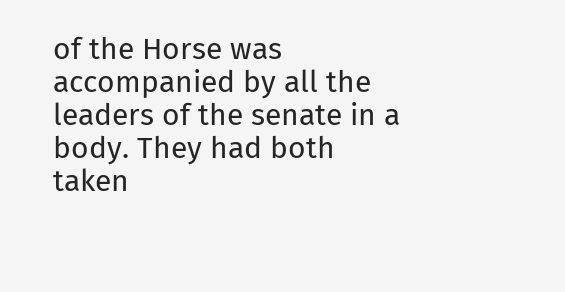of the Horse was accompanied by all the leaders of the senate in a body. They had both taken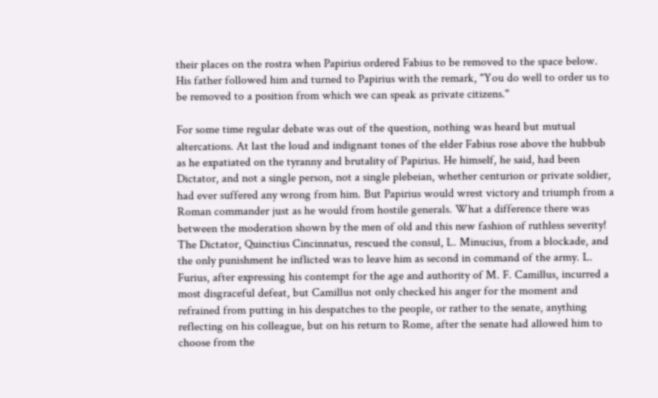their places on the rostra when Papirius ordered Fabius to be removed to the space below. His father followed him and turned to Papirius with the remark, "You do well to order us to be removed to a position from which we can speak as private citizens."

For some time regular debate was out of the question, nothing was heard but mutual altercations. At last the loud and indignant tones of the elder Fabius rose above the hubbub as he expatiated on the tyranny and brutality of Papirius. He himself, he said, had been Dictator, and not a single person, not a single plebeian, whether centurion or private soldier, had ever suffered any wrong from him. But Papirius would wrest victory and triumph from a Roman commander just as he would from hostile generals. What a difference there was between the moderation shown by the men of old and this new fashion of ruthless severity! The Dictator, Quinctius Cincinnatus, rescued the consul, L. Minucius, from a blockade, and the only punishment he inflicted was to leave him as second in command of the army. L. Furius, after expressing his contempt for the age and authority of M. F. Camillus, incurred a most disgraceful defeat, but Camillus not only checked his anger for the moment and refrained from putting in his despatches to the people, or rather to the senate, anything reflecting on his colleague, but on his return to Rome, after the senate had allowed him to choose from the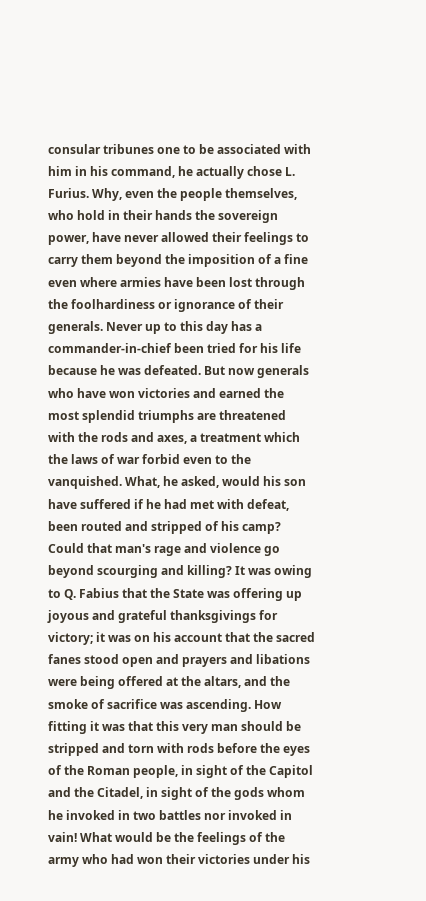consular tribunes one to be associated with him in his command, he actually chose L. Furius. Why, even the people themselves, who hold in their hands the sovereign power, have never allowed their feelings to carry them beyond the imposition of a fine even where armies have been lost through the foolhardiness or ignorance of their generals. Never up to this day has a commander-in-chief been tried for his life because he was defeated. But now generals who have won victories and earned the most splendid triumphs are threatened with the rods and axes, a treatment which the laws of war forbid even to the vanquished. What, he asked, would his son have suffered if he had met with defeat, been routed and stripped of his camp? Could that man's rage and violence go beyond scourging and killing? It was owing to Q. Fabius that the State was offering up joyous and grateful thanksgivings for victory; it was on his account that the sacred fanes stood open and prayers and libations were being offered at the altars, and the smoke of sacrifice was ascending. How fitting it was that this very man should be stripped and torn with rods before the eyes of the Roman people, in sight of the Capitol and the Citadel, in sight of the gods whom he invoked in two battles nor invoked in vain! What would be the feelings of the army who had won their victories under his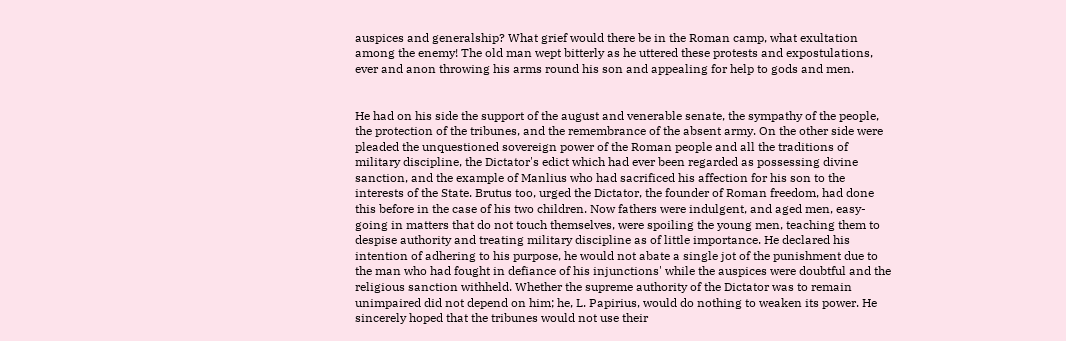auspices and generalship? What grief would there be in the Roman camp, what exultation among the enemy! The old man wept bitterly as he uttered these protests and expostulations, ever and anon throwing his arms round his son and appealing for help to gods and men.


He had on his side the support of the august and venerable senate, the sympathy of the people, the protection of the tribunes, and the remembrance of the absent army. On the other side were pleaded the unquestioned sovereign power of the Roman people and all the traditions of military discipline, the Dictator's edict which had ever been regarded as possessing divine sanction, and the example of Manlius who had sacrificed his affection for his son to the interests of the State. Brutus too, urged the Dictator, the founder of Roman freedom, had done this before in the case of his two children. Now fathers were indulgent, and aged men, easy-going in matters that do not touch themselves, were spoiling the young men, teaching them to despise authority and treating military discipline as of little importance. He declared his intention of adhering to his purpose, he would not abate a single jot of the punishment due to the man who had fought in defiance of his injunctions' while the auspices were doubtful and the religious sanction withheld. Whether the supreme authority of the Dictator was to remain unimpaired did not depend on him; he, L. Papirius, would do nothing to weaken its power. He sincerely hoped that the tribunes would not use their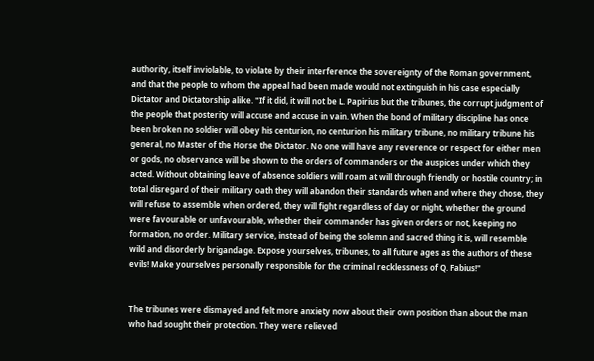authority, itself inviolable, to violate by their interference the sovereignty of the Roman government, and that the people to whom the appeal had been made would not extinguish in his case especially Dictator and Dictatorship alike. "If it did, it will not be L. Papirius but the tribunes, the corrupt judgment of the people that posterity will accuse and accuse in vain. When the bond of military discipline has once been broken no soldier will obey his centurion, no centurion his military tribune, no military tribune his general, no Master of the Horse the Dictator. No one will have any reverence or respect for either men or gods, no observance will be shown to the orders of commanders or the auspices under which they acted. Without obtaining leave of absence soldiers will roam at will through friendly or hostile country; in total disregard of their military oath they will abandon their standards when and where they chose, they will refuse to assemble when ordered, they will fight regardless of day or night, whether the ground were favourable or unfavourable, whether their commander has given orders or not, keeping no formation, no order. Military service, instead of being the solemn and sacred thing it is, will resemble wild and disorderly brigandage. Expose yourselves, tribunes, to all future ages as the authors of these evils! Make yourselves personally responsible for the criminal recklessness of Q. Fabius!"


The tribunes were dismayed and felt more anxiety now about their own position than about the man who had sought their protection. They were relieved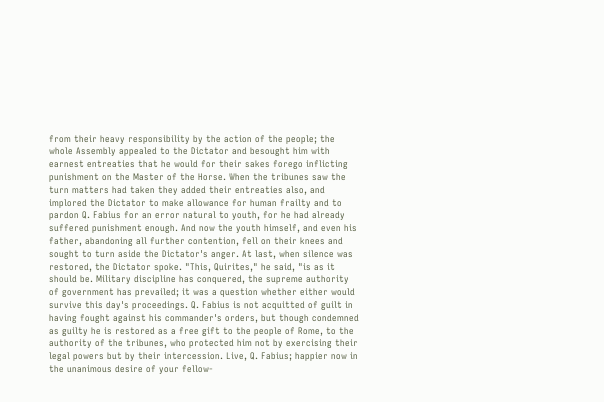from their heavy responsibility by the action of the people; the whole Assembly appealed to the Dictator and besought him with earnest entreaties that he would for their sakes forego inflicting punishment on the Master of the Horse. When the tribunes saw the turn matters had taken they added their entreaties also, and implored the Dictator to make allowance for human frailty and to pardon Q. Fabius for an error natural to youth, for he had already suffered punishment enough. And now the youth himself, and even his father, abandoning all further contention, fell on their knees and sought to turn aside the Dictator's anger. At last, when silence was restored, the Dictator spoke. "This, Quirites," he said, "is as it should be. Military discipline has conquered, the supreme authority of government has prevailed; it was a question whether either would survive this day's proceedings. Q. Fabius is not acquitted of guilt in having fought against his commander's orders, but though condemned as guilty he is restored as a free gift to the people of Rome, to the authority of the tribunes, who protected him not by exercising their legal powers but by their intercession. Live, Q. Fabius; happier now in the unanimous desire of your fellow-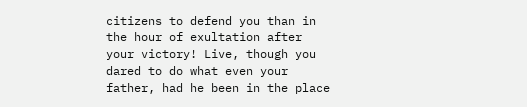citizens to defend you than in the hour of exultation after your victory! Live, though you dared to do what even your father, had he been in the place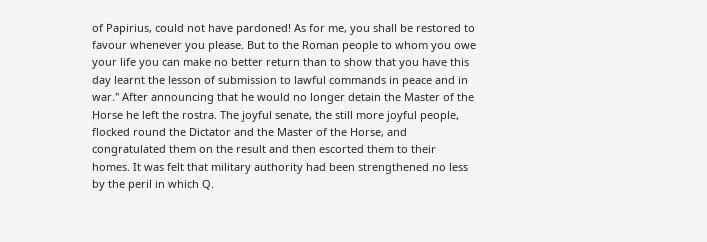of Papirius, could not have pardoned! As for me, you shall be restored to favour whenever you please. But to the Roman people to whom you owe your life you can make no better return than to show that you have this day learnt the lesson of submission to lawful commands in peace and in war." After announcing that he would no longer detain the Master of the Horse he left the rostra. The joyful senate, the still more joyful people, flocked round the Dictator and the Master of the Horse, and congratulated them on the result and then escorted them to their homes. It was felt that military authority had been strengthened no less by the peril in which Q.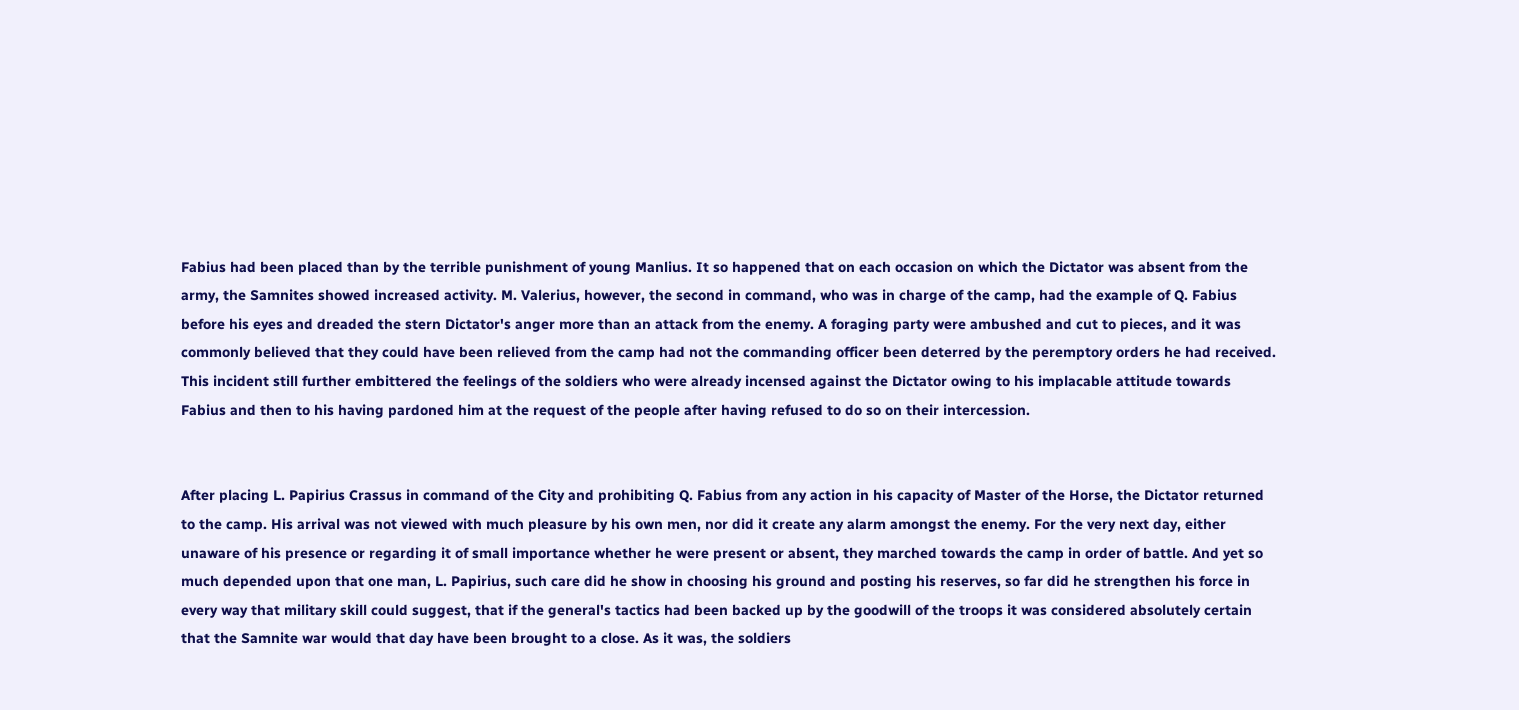Fabius had been placed than by the terrible punishment of young Manlius. It so happened that on each occasion on which the Dictator was absent from the army, the Samnites showed increased activity. M. Valerius, however, the second in command, who was in charge of the camp, had the example of Q. Fabius before his eyes and dreaded the stern Dictator's anger more than an attack from the enemy. A foraging party were ambushed and cut to pieces, and it was commonly believed that they could have been relieved from the camp had not the commanding officer been deterred by the peremptory orders he had received. This incident still further embittered the feelings of the soldiers who were already incensed against the Dictator owing to his implacable attitude towards Fabius and then to his having pardoned him at the request of the people after having refused to do so on their intercession.


After placing L. Papirius Crassus in command of the City and prohibiting Q. Fabius from any action in his capacity of Master of the Horse, the Dictator returned to the camp. His arrival was not viewed with much pleasure by his own men, nor did it create any alarm amongst the enemy. For the very next day, either unaware of his presence or regarding it of small importance whether he were present or absent, they marched towards the camp in order of battle. And yet so much depended upon that one man, L. Papirius, such care did he show in choosing his ground and posting his reserves, so far did he strengthen his force in every way that military skill could suggest, that if the general's tactics had been backed up by the goodwill of the troops it was considered absolutely certain that the Samnite war would that day have been brought to a close. As it was, the soldiers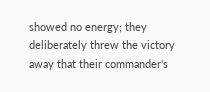showed no energy; they deliberately threw the victory away that their commander's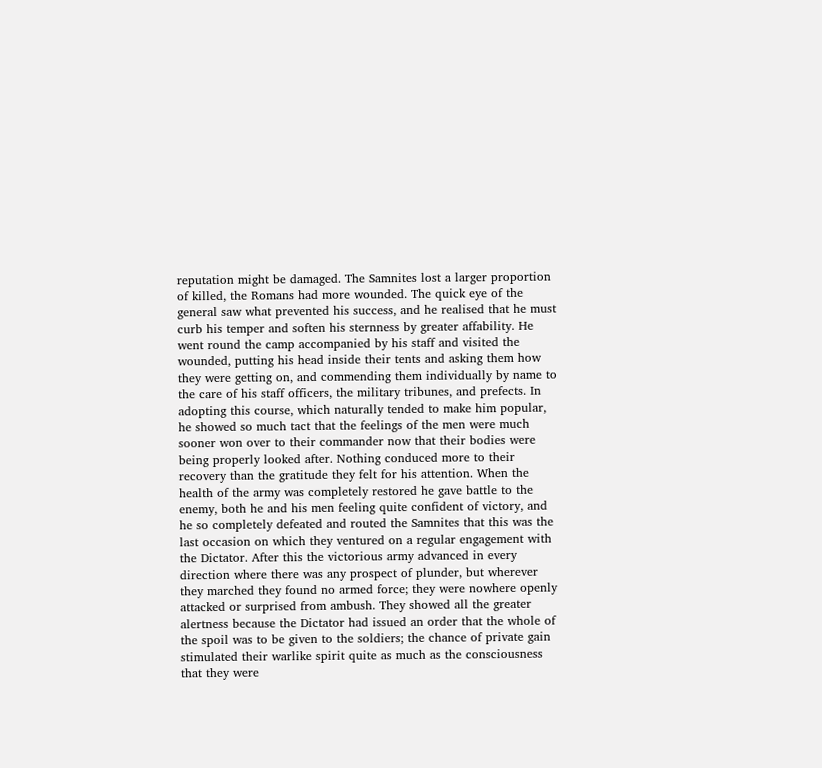reputation might be damaged. The Samnites lost a larger proportion of killed, the Romans had more wounded. The quick eye of the general saw what prevented his success, and he realised that he must curb his temper and soften his sternness by greater affability. He went round the camp accompanied by his staff and visited the wounded, putting his head inside their tents and asking them how they were getting on, and commending them individually by name to the care of his staff officers, the military tribunes, and prefects. In adopting this course, which naturally tended to make him popular, he showed so much tact that the feelings of the men were much sooner won over to their commander now that their bodies were being properly looked after. Nothing conduced more to their recovery than the gratitude they felt for his attention. When the health of the army was completely restored he gave battle to the enemy, both he and his men feeling quite confident of victory, and he so completely defeated and routed the Samnites that this was the last occasion on which they ventured on a regular engagement with the Dictator. After this the victorious army advanced in every direction where there was any prospect of plunder, but wherever they marched they found no armed force; they were nowhere openly attacked or surprised from ambush. They showed all the greater alertness because the Dictator had issued an order that the whole of the spoil was to be given to the soldiers; the chance of private gain stimulated their warlike spirit quite as much as the consciousness that they were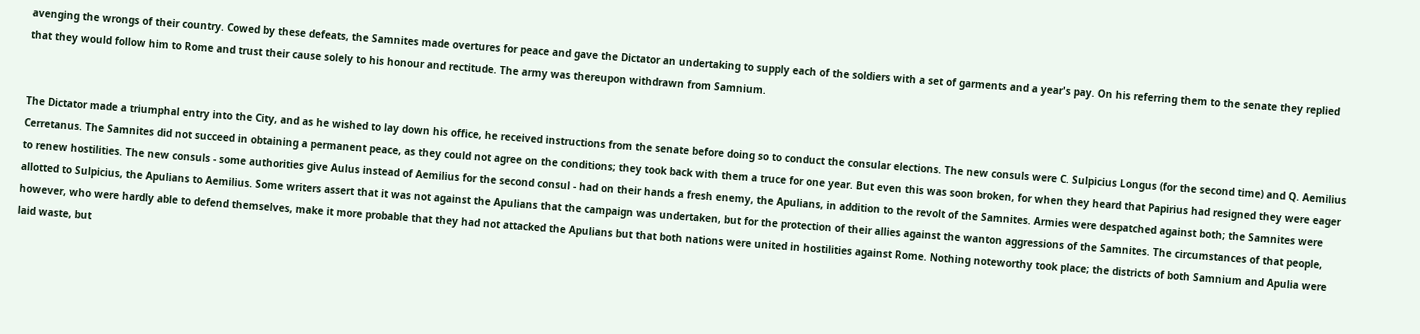avenging the wrongs of their country. Cowed by these defeats, the Samnites made overtures for peace and gave the Dictator an undertaking to supply each of the soldiers with a set of garments and a year's pay. On his referring them to the senate they replied that they would follow him to Rome and trust their cause solely to his honour and rectitude. The army was thereupon withdrawn from Samnium.


The Dictator made a triumphal entry into the City, and as he wished to lay down his office, he received instructions from the senate before doing so to conduct the consular elections. The new consuls were C. Sulpicius Longus (for the second time) and Q. Aemilius Cerretanus. The Samnites did not succeed in obtaining a permanent peace, as they could not agree on the conditions; they took back with them a truce for one year. But even this was soon broken, for when they heard that Papirius had resigned they were eager to renew hostilities. The new consuls - some authorities give Aulus instead of Aemilius for the second consul - had on their hands a fresh enemy, the Apulians, in addition to the revolt of the Samnites. Armies were despatched against both; the Samnites were allotted to Sulpicius, the Apulians to Aemilius. Some writers assert that it was not against the Apulians that the campaign was undertaken, but for the protection of their allies against the wanton aggressions of the Samnites. The circumstances of that people, however, who were hardly able to defend themselves, make it more probable that they had not attacked the Apulians but that both nations were united in hostilities against Rome. Nothing noteworthy took place; the districts of both Samnium and Apulia were laid waste, but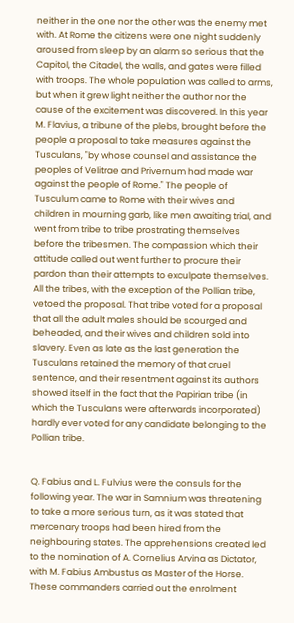neither in the one nor the other was the enemy met with. At Rome the citizens were one night suddenly aroused from sleep by an alarm so serious that the Capitol, the Citadel, the walls, and gates were filled with troops. The whole population was called to arms, but when it grew light neither the author nor the cause of the excitement was discovered. In this year M. Flavius, a tribune of the plebs, brought before the people a proposal to take measures against the Tusculans, "by whose counsel and assistance the peoples of Velitrae and Privernum had made war against the people of Rome." The people of Tusculum came to Rome with their wives and children in mourning garb, like men awaiting trial, and went from tribe to tribe prostrating themselves before the tribesmen. The compassion which their attitude called out went further to procure their pardon than their attempts to exculpate themselves. All the tribes, with the exception of the Pollian tribe, vetoed the proposal. That tribe voted for a proposal that all the adult males should be scourged and beheaded, and their wives and children sold into slavery. Even as late as the last generation the Tusculans retained the memory of that cruel sentence, and their resentment against its authors showed itself in the fact that the Papirian tribe (in which the Tusculans were afterwards incorporated) hardly ever voted for any candidate belonging to the Pollian tribe.


Q. Fabius and L. Fulvius were the consuls for the following year. The war in Samnium was threatening to take a more serious turn, as it was stated that mercenary troops had been hired from the neighbouring states. The apprehensions created led to the nomination of A. Cornelius Arvina as Dictator, with M. Fabius Ambustus as Master of the Horse. These commanders carried out the enrolment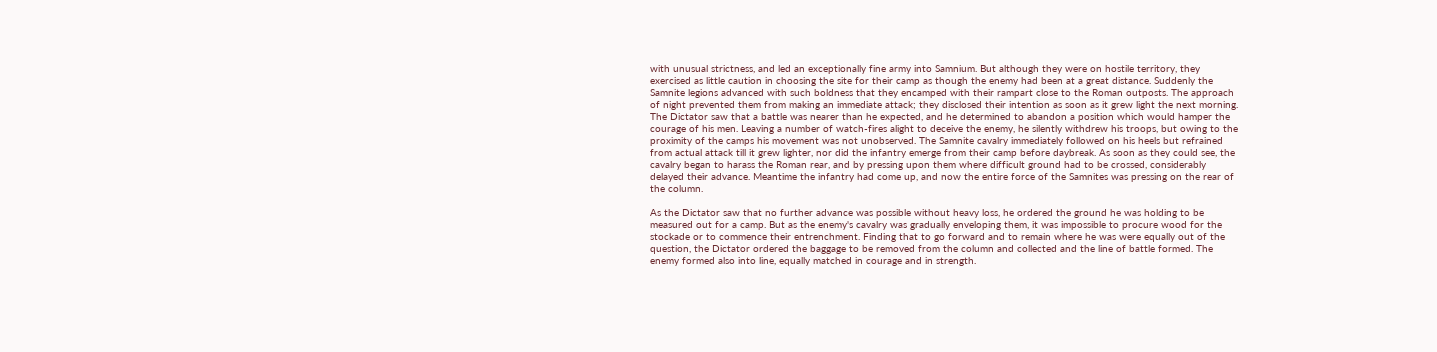with unusual strictness, and led an exceptionally fine army into Samnium. But although they were on hostile territory, they exercised as little caution in choosing the site for their camp as though the enemy had been at a great distance. Suddenly the Samnite legions advanced with such boldness that they encamped with their rampart close to the Roman outposts. The approach of night prevented them from making an immediate attack; they disclosed their intention as soon as it grew light the next morning. The Dictator saw that a battle was nearer than he expected, and he determined to abandon a position which would hamper the courage of his men. Leaving a number of watch-fires alight to deceive the enemy, he silently withdrew his troops, but owing to the proximity of the camps his movement was not unobserved. The Samnite cavalry immediately followed on his heels but refrained from actual attack till it grew lighter, nor did the infantry emerge from their camp before daybreak. As soon as they could see, the cavalry began to harass the Roman rear, and by pressing upon them where difficult ground had to be crossed, considerably delayed their advance. Meantime the infantry had come up, and now the entire force of the Samnites was pressing on the rear of the column.

As the Dictator saw that no further advance was possible without heavy loss, he ordered the ground he was holding to be measured out for a camp. But as the enemy's cavalry was gradually enveloping them, it was impossible to procure wood for the stockade or to commence their entrenchment. Finding that to go forward and to remain where he was were equally out of the question, the Dictator ordered the baggage to be removed from the column and collected and the line of battle formed. The enemy formed also into line, equally matched in courage and in strength.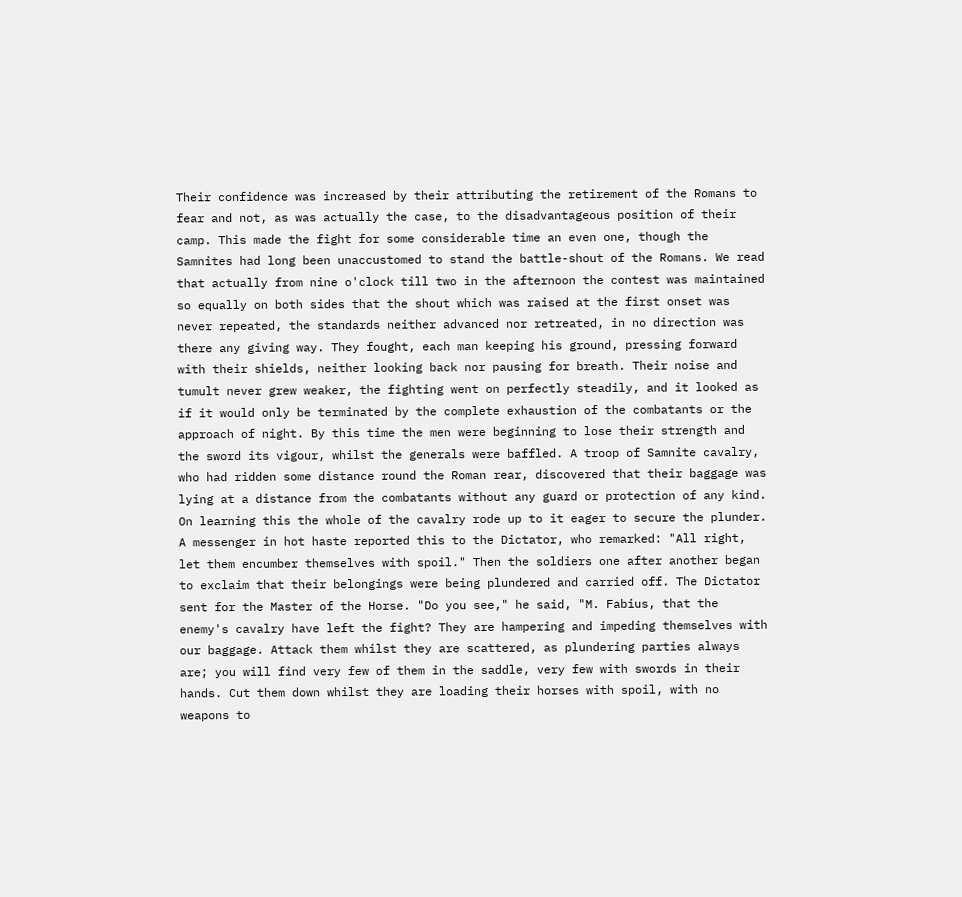Their confidence was increased by their attributing the retirement of the Romans to fear and not, as was actually the case, to the disadvantageous position of their camp. This made the fight for some considerable time an even one, though the Samnites had long been unaccustomed to stand the battle-shout of the Romans. We read that actually from nine o'clock till two in the afternoon the contest was maintained so equally on both sides that the shout which was raised at the first onset was never repeated, the standards neither advanced nor retreated, in no direction was there any giving way. They fought, each man keeping his ground, pressing forward with their shields, neither looking back nor pausing for breath. Their noise and tumult never grew weaker, the fighting went on perfectly steadily, and it looked as if it would only be terminated by the complete exhaustion of the combatants or the approach of night. By this time the men were beginning to lose their strength and the sword its vigour, whilst the generals were baffled. A troop of Samnite cavalry, who had ridden some distance round the Roman rear, discovered that their baggage was lying at a distance from the combatants without any guard or protection of any kind. On learning this the whole of the cavalry rode up to it eager to secure the plunder. A messenger in hot haste reported this to the Dictator, who remarked: "All right, let them encumber themselves with spoil." Then the soldiers one after another began to exclaim that their belongings were being plundered and carried off. The Dictator sent for the Master of the Horse. "Do you see," he said, "M. Fabius, that the enemy's cavalry have left the fight? They are hampering and impeding themselves with our baggage. Attack them whilst they are scattered, as plundering parties always are; you will find very few of them in the saddle, very few with swords in their hands. Cut them down whilst they are loading their horses with spoil, with no weapons to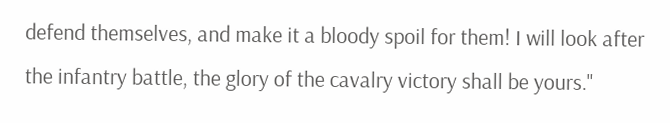defend themselves, and make it a bloody spoil for them! I will look after the infantry battle, the glory of the cavalry victory shall be yours."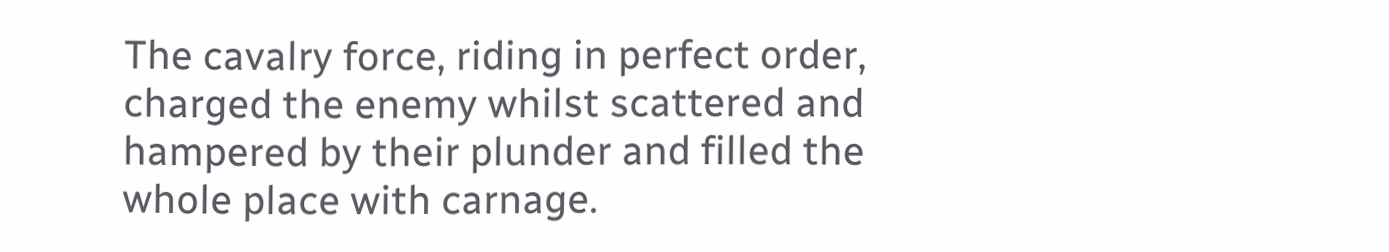The cavalry force, riding in perfect order, charged the enemy whilst scattered and hampered by their plunder and filled the whole place with carnage.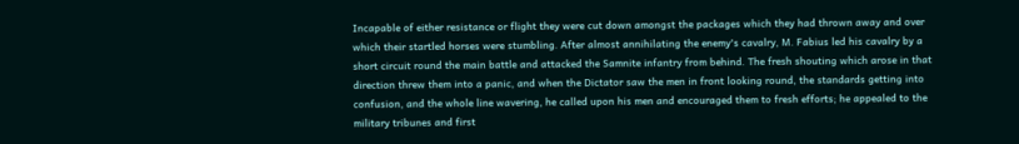Incapable of either resistance or flight they were cut down amongst the packages which they had thrown away and over which their startled horses were stumbling. After almost annihilating the enemy's cavalry, M. Fabius led his cavalry by a short circuit round the main battle and attacked the Samnite infantry from behind. The fresh shouting which arose in that direction threw them into a panic, and when the Dictator saw the men in front looking round, the standards getting into confusion, and the whole line wavering, he called upon his men and encouraged them to fresh efforts; he appealed to the military tribunes and first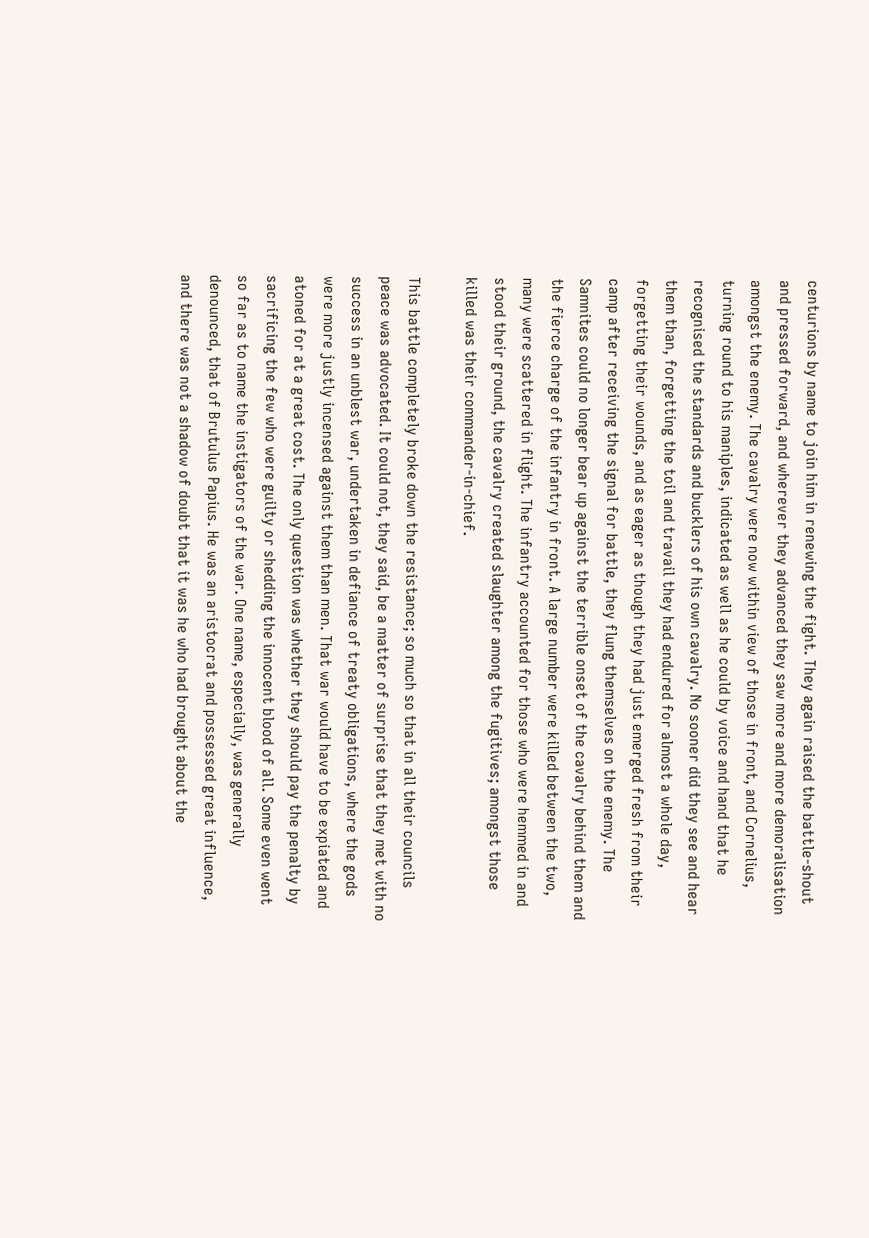centurions by name to join him in renewing the fight. They again raised the battle-shout and pressed forward, and wherever they advanced they saw more and more demoralisation amongst the enemy. The cavalry were now within view of those in front, and Cornelius, turning round to his maniples, indicated as well as he could by voice and hand that he recognised the standards and bucklers of his own cavalry. No sooner did they see and hear them than, forgetting the toil and travail they had endured for almost a whole day, forgetting their wounds, and as eager as though they had just emerged fresh from their camp after receiving the signal for battle, they flung themselves on the enemy. The Samnites could no longer bear up against the terrible onset of the cavalry behind them and the fierce charge of the infantry in front. A large number were killed between the two, many were scattered in flight. The infantry accounted for those who were hemmed in and stood their ground, the cavalry created slaughter among the fugitives; amongst those killed was their commander-in-chief.

This battle completely broke down the resistance; so much so that in all their councils peace was advocated. It could not, they said, be a matter of surprise that they met with no success in an unblest war, undertaken in defiance of treaty obligations, where the gods were more justly incensed against them than men. That war would have to be expiated and atoned for at a great cost. The only question was whether they should pay the penalty by sacrificing the few who were guilty or shedding the innocent blood of all. Some even went so far as to name the instigators of the war. One name, especially, was generally denounced, that of Brutulus Papius. He was an aristocrat and possessed great influence, and there was not a shadow of doubt that it was he who had brought about the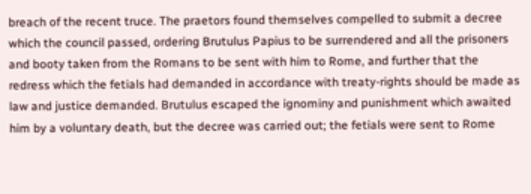breach of the recent truce. The praetors found themselves compelled to submit a decree which the council passed, ordering Brutulus Papius to be surrendered and all the prisoners and booty taken from the Romans to be sent with him to Rome, and further that the redress which the fetials had demanded in accordance with treaty-rights should be made as law and justice demanded. Brutulus escaped the ignominy and punishment which awaited him by a voluntary death, but the decree was carried out; the fetials were sent to Rome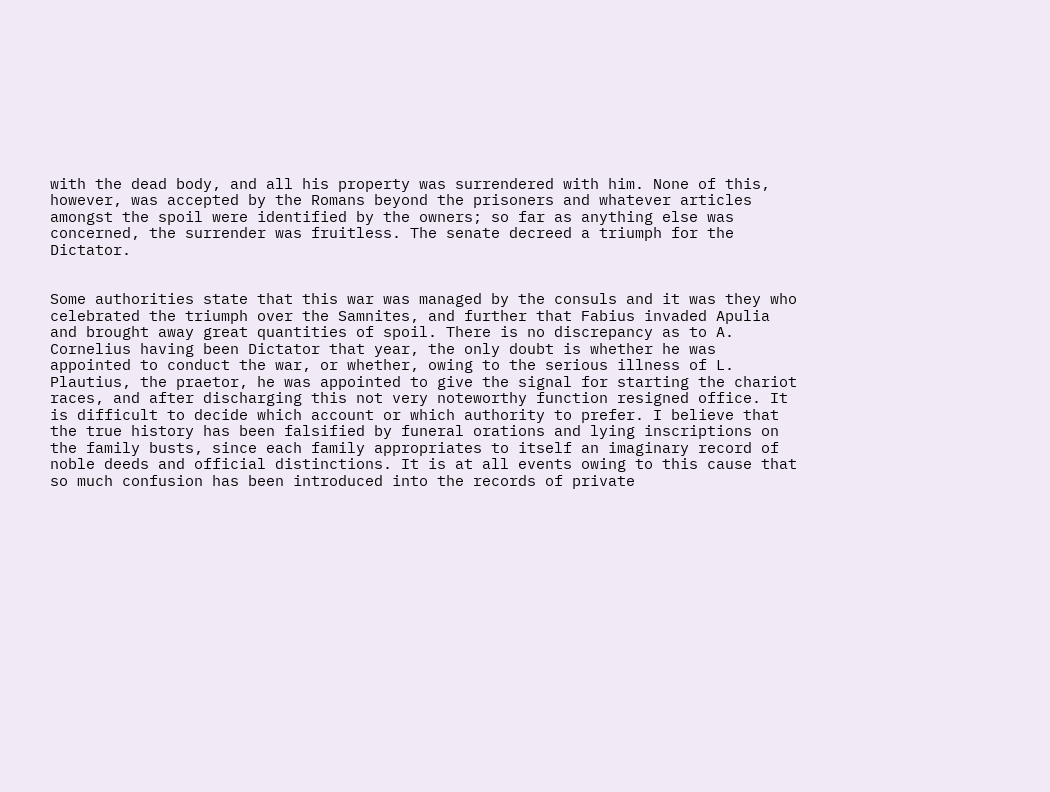with the dead body, and all his property was surrendered with him. None of this, however, was accepted by the Romans beyond the prisoners and whatever articles amongst the spoil were identified by the owners; so far as anything else was concerned, the surrender was fruitless. The senate decreed a triumph for the Dictator.


Some authorities state that this war was managed by the consuls and it was they who celebrated the triumph over the Samnites, and further that Fabius invaded Apulia and brought away great quantities of spoil. There is no discrepancy as to A. Cornelius having been Dictator that year, the only doubt is whether he was appointed to conduct the war, or whether, owing to the serious illness of L. Plautius, the praetor, he was appointed to give the signal for starting the chariot races, and after discharging this not very noteworthy function resigned office. It is difficult to decide which account or which authority to prefer. I believe that the true history has been falsified by funeral orations and lying inscriptions on the family busts, since each family appropriates to itself an imaginary record of noble deeds and official distinctions. It is at all events owing to this cause that so much confusion has been introduced into the records of private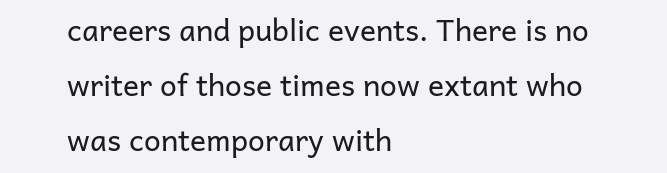careers and public events. There is no writer of those times now extant who was contemporary with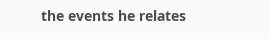the events he relates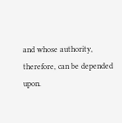and whose authority, therefore, can be depended upon.